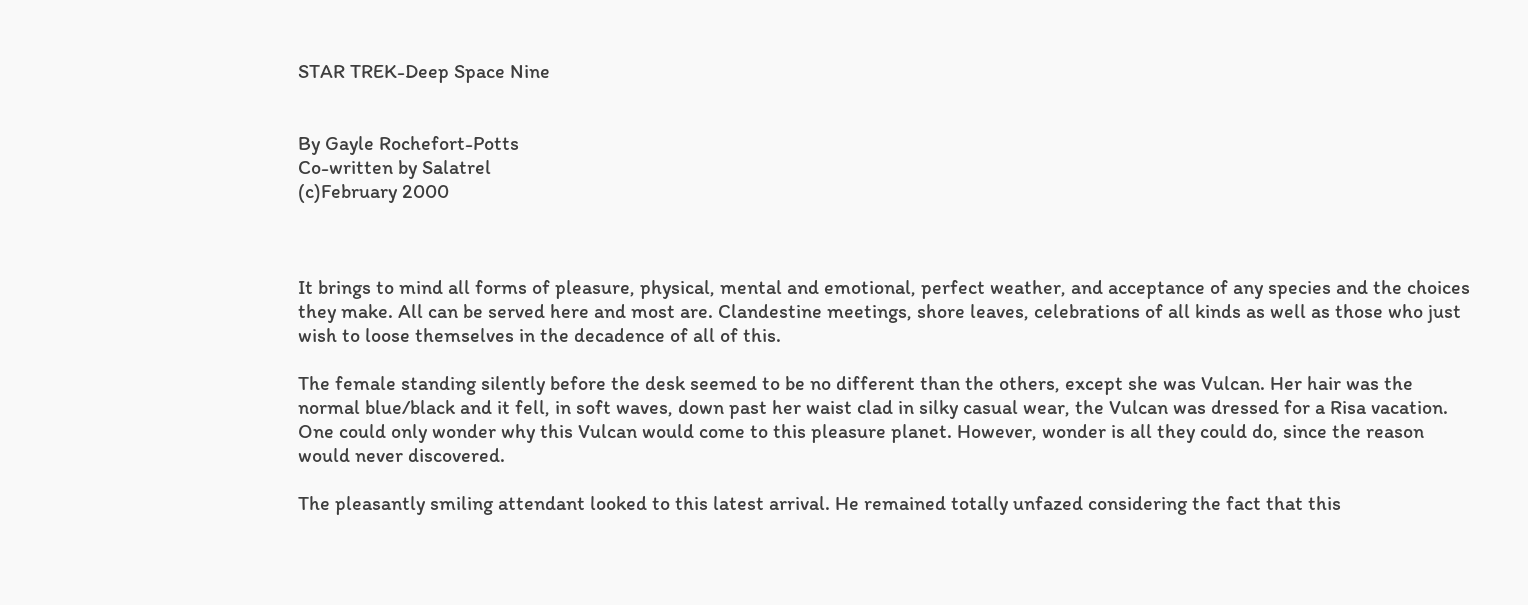STAR TREK-Deep Space Nine


By Gayle Rochefort-Potts
Co-written by Salatrel
(c)February 2000



It brings to mind all forms of pleasure, physical, mental and emotional, perfect weather, and acceptance of any species and the choices they make. All can be served here and most are. Clandestine meetings, shore leaves, celebrations of all kinds as well as those who just wish to loose themselves in the decadence of all of this.

The female standing silently before the desk seemed to be no different than the others, except she was Vulcan. Her hair was the normal blue/black and it fell, in soft waves, down past her waist clad in silky casual wear, the Vulcan was dressed for a Risa vacation. One could only wonder why this Vulcan would come to this pleasure planet. However, wonder is all they could do, since the reason would never discovered.

The pleasantly smiling attendant looked to this latest arrival. He remained totally unfazed considering the fact that this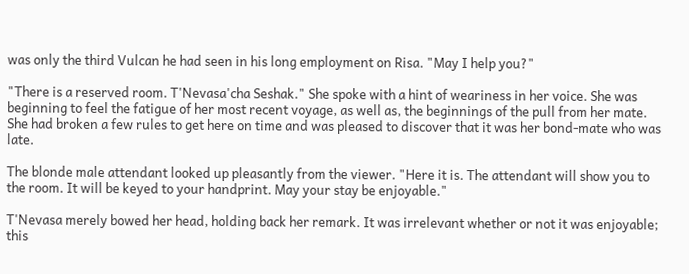was only the third Vulcan he had seen in his long employment on Risa. "May I help you?"

"There is a reserved room. T'Nevasa'cha Seshak." She spoke with a hint of weariness in her voice. She was beginning to feel the fatigue of her most recent voyage, as well as, the beginnings of the pull from her mate. She had broken a few rules to get here on time and was pleased to discover that it was her bond-mate who was late.

The blonde male attendant looked up pleasantly from the viewer. "Here it is. The attendant will show you to the room. It will be keyed to your handprint. May your stay be enjoyable."

T'Nevasa merely bowed her head, holding back her remark. It was irrelevant whether or not it was enjoyable; this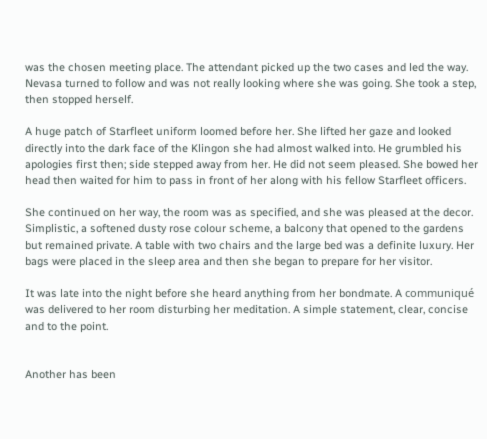was the chosen meeting place. The attendant picked up the two cases and led the way. Nevasa turned to follow and was not really looking where she was going. She took a step, then stopped herself.

A huge patch of Starfleet uniform loomed before her. She lifted her gaze and looked directly into the dark face of the Klingon she had almost walked into. He grumbled his apologies first then; side stepped away from her. He did not seem pleased. She bowed her head then waited for him to pass in front of her along with his fellow Starfleet officers.

She continued on her way, the room was as specified, and she was pleased at the decor. Simplistic, a softened dusty rose colour scheme, a balcony that opened to the gardens but remained private. A table with two chairs and the large bed was a definite luxury. Her bags were placed in the sleep area and then she began to prepare for her visitor.

It was late into the night before she heard anything from her bondmate. A communiqué was delivered to her room disturbing her meditation. A simple statement, clear, concise and to the point.


Another has been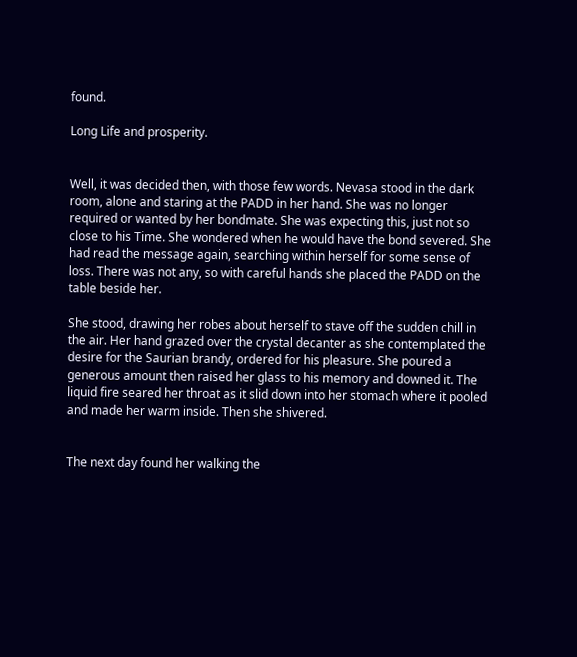found.

Long Life and prosperity.


Well, it was decided then, with those few words. Nevasa stood in the dark room, alone and staring at the PADD in her hand. She was no longer required or wanted by her bondmate. She was expecting this, just not so close to his Time. She wondered when he would have the bond severed. She had read the message again, searching within herself for some sense of loss. There was not any, so with careful hands she placed the PADD on the table beside her.

She stood, drawing her robes about herself to stave off the sudden chill in the air. Her hand grazed over the crystal decanter as she contemplated the desire for the Saurian brandy, ordered for his pleasure. She poured a generous amount then raised her glass to his memory and downed it. The liquid fire seared her throat as it slid down into her stomach where it pooled and made her warm inside. Then she shivered.


The next day found her walking the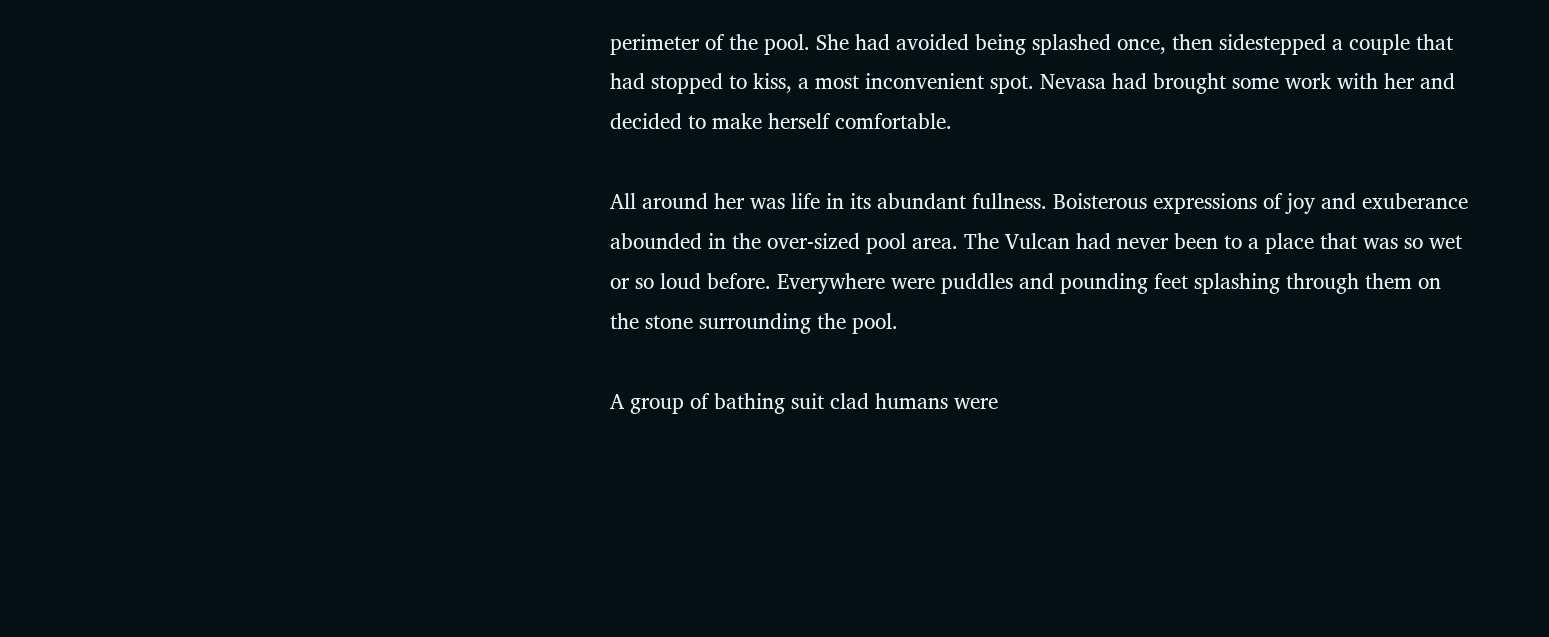perimeter of the pool. She had avoided being splashed once, then sidestepped a couple that had stopped to kiss, a most inconvenient spot. Nevasa had brought some work with her and decided to make herself comfortable.

All around her was life in its abundant fullness. Boisterous expressions of joy and exuberance abounded in the over-sized pool area. The Vulcan had never been to a place that was so wet or so loud before. Everywhere were puddles and pounding feet splashing through them on the stone surrounding the pool.

A group of bathing suit clad humans were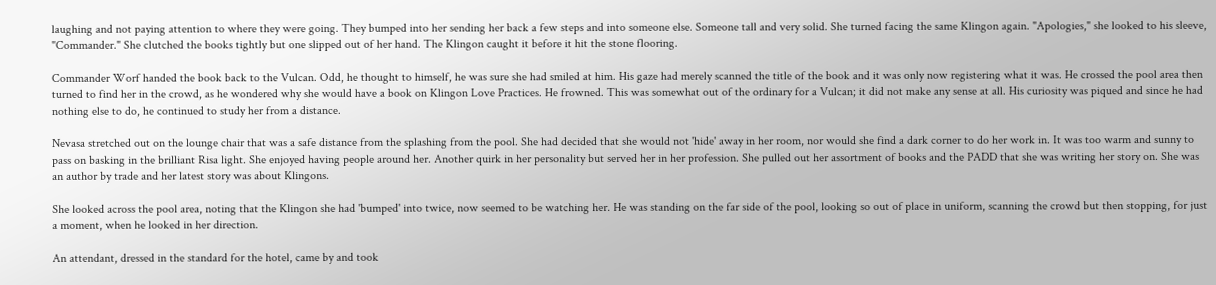laughing and not paying attention to where they were going. They bumped into her sending her back a few steps and into someone else. Someone tall and very solid. She turned facing the same Klingon again. "Apologies," she looked to his sleeve, "Commander." She clutched the books tightly but one slipped out of her hand. The Klingon caught it before it hit the stone flooring.

Commander Worf handed the book back to the Vulcan. Odd, he thought to himself, he was sure she had smiled at him. His gaze had merely scanned the title of the book and it was only now registering what it was. He crossed the pool area then turned to find her in the crowd, as he wondered why she would have a book on Klingon Love Practices. He frowned. This was somewhat out of the ordinary for a Vulcan; it did not make any sense at all. His curiosity was piqued and since he had nothing else to do, he continued to study her from a distance.

Nevasa stretched out on the lounge chair that was a safe distance from the splashing from the pool. She had decided that she would not 'hide' away in her room, nor would she find a dark corner to do her work in. It was too warm and sunny to pass on basking in the brilliant Risa light. She enjoyed having people around her. Another quirk in her personality but served her in her profession. She pulled out her assortment of books and the PADD that she was writing her story on. She was an author by trade and her latest story was about Klingons.

She looked across the pool area, noting that the Klingon she had 'bumped' into twice, now seemed to be watching her. He was standing on the far side of the pool, looking so out of place in uniform, scanning the crowd but then stopping, for just a moment, when he looked in her direction.

An attendant, dressed in the standard for the hotel, came by and took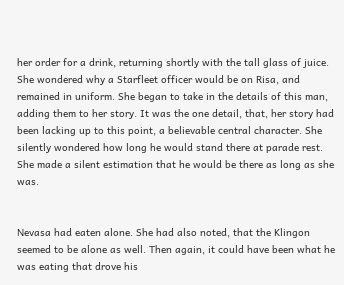her order for a drink, returning shortly with the tall glass of juice. She wondered why a Starfleet officer would be on Risa, and remained in uniform. She began to take in the details of this man, adding them to her story. It was the one detail, that, her story had been lacking up to this point, a believable central character. She silently wondered how long he would stand there at parade rest. She made a silent estimation that he would be there as long as she was.


Nevasa had eaten alone. She had also noted, that the Klingon seemed to be alone as well. Then again, it could have been what he was eating that drove his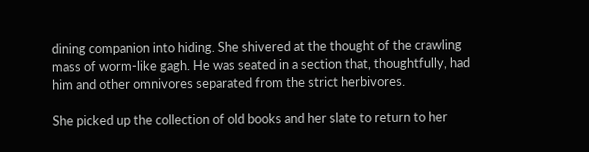dining companion into hiding. She shivered at the thought of the crawling mass of worm-like gagh. He was seated in a section that, thoughtfully, had him and other omnivores separated from the strict herbivores.

She picked up the collection of old books and her slate to return to her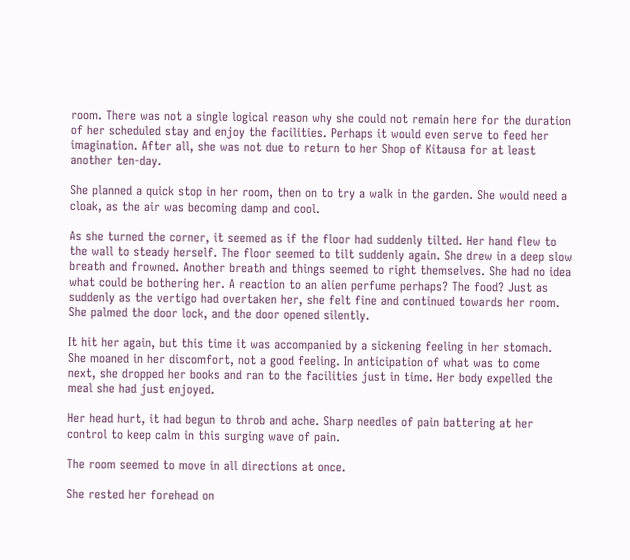room. There was not a single logical reason why she could not remain here for the duration of her scheduled stay and enjoy the facilities. Perhaps it would even serve to feed her imagination. After all, she was not due to return to her Shop of Kitausa for at least another ten-day.

She planned a quick stop in her room, then on to try a walk in the garden. She would need a cloak, as the air was becoming damp and cool.

As she turned the corner, it seemed as if the floor had suddenly tilted. Her hand flew to the wall to steady herself. The floor seemed to tilt suddenly again. She drew in a deep slow breath and frowned. Another breath and things seemed to right themselves. She had no idea what could be bothering her. A reaction to an alien perfume perhaps? The food? Just as suddenly as the vertigo had overtaken her, she felt fine and continued towards her room. She palmed the door lock, and the door opened silently.

It hit her again, but this time it was accompanied by a sickening feeling in her stomach. She moaned in her discomfort, not a good feeling. In anticipation of what was to come next, she dropped her books and ran to the facilities just in time. Her body expelled the meal she had just enjoyed.

Her head hurt, it had begun to throb and ache. Sharp needles of pain battering at her control to keep calm in this surging wave of pain.

The room seemed to move in all directions at once.

She rested her forehead on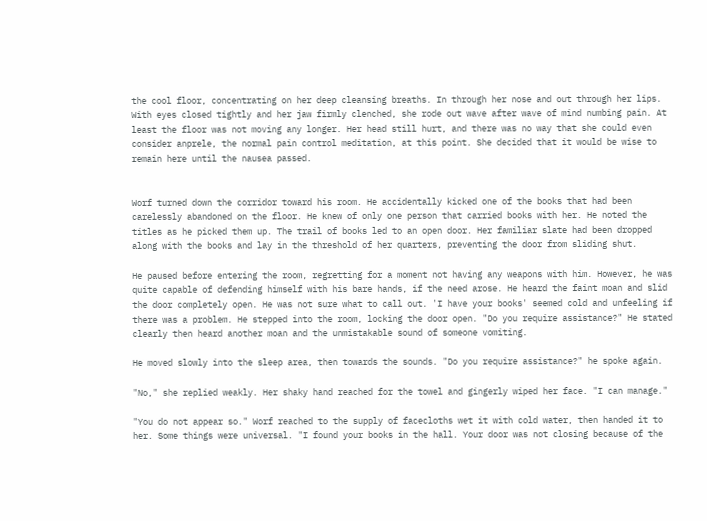the cool floor, concentrating on her deep cleansing breaths. In through her nose and out through her lips. With eyes closed tightly and her jaw firmly clenched, she rode out wave after wave of mind numbing pain. At least the floor was not moving any longer. Her head still hurt, and there was no way that she could even consider anprele, the normal pain control meditation, at this point. She decided that it would be wise to remain here until the nausea passed.


Worf turned down the corridor toward his room. He accidentally kicked one of the books that had been carelessly abandoned on the floor. He knew of only one person that carried books with her. He noted the titles as he picked them up. The trail of books led to an open door. Her familiar slate had been dropped along with the books and lay in the threshold of her quarters, preventing the door from sliding shut.

He paused before entering the room, regretting for a moment not having any weapons with him. However, he was quite capable of defending himself with his bare hands, if the need arose. He heard the faint moan and slid the door completely open. He was not sure what to call out. 'I have your books' seemed cold and unfeeling if there was a problem. He stepped into the room, locking the door open. "Do you require assistance?" He stated clearly then heard another moan and the unmistakable sound of someone vomiting.

He moved slowly into the sleep area, then towards the sounds. "Do you require assistance?" he spoke again.

"No," she replied weakly. Her shaky hand reached for the towel and gingerly wiped her face. "I can manage."

"You do not appear so." Worf reached to the supply of facecloths wet it with cold water, then handed it to her. Some things were universal. "I found your books in the hall. Your door was not closing because of the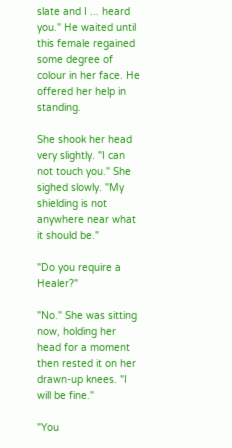slate and I ... heard you." He waited until this female regained some degree of colour in her face. He offered her help in standing.

She shook her head very slightly. "I can not touch you." She sighed slowly. "My shielding is not anywhere near what it should be."

"Do you require a Healer?"

"No." She was sitting now, holding her head for a moment then rested it on her drawn-up knees. "I will be fine."

"You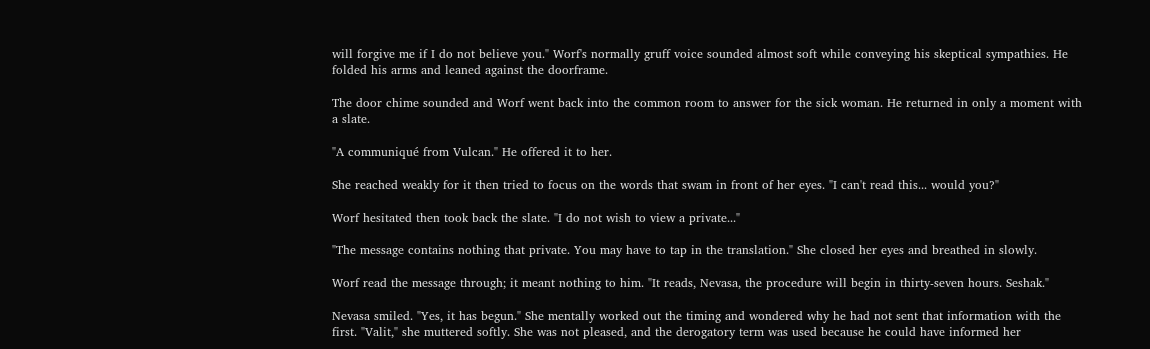will forgive me if I do not believe you." Worf's normally gruff voice sounded almost soft while conveying his skeptical sympathies. He folded his arms and leaned against the doorframe.

The door chime sounded and Worf went back into the common room to answer for the sick woman. He returned in only a moment with a slate.

"A communiqué from Vulcan." He offered it to her.

She reached weakly for it then tried to focus on the words that swam in front of her eyes. "I can't read this... would you?"

Worf hesitated then took back the slate. "I do not wish to view a private..."

"The message contains nothing that private. You may have to tap in the translation." She closed her eyes and breathed in slowly.

Worf read the message through; it meant nothing to him. "It reads, Nevasa, the procedure will begin in thirty-seven hours. Seshak."

Nevasa smiled. "Yes, it has begun." She mentally worked out the timing and wondered why he had not sent that information with the first. "Valit," she muttered softly. She was not pleased, and the derogatory term was used because he could have informed her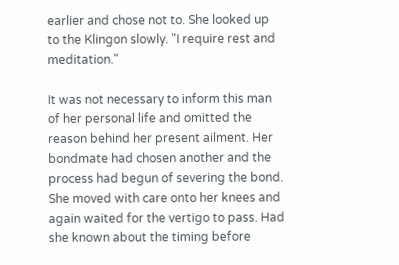earlier and chose not to. She looked up to the Klingon slowly. "I require rest and meditation."

It was not necessary to inform this man of her personal life and omitted the reason behind her present ailment. Her bondmate had chosen another and the process had begun of severing the bond. She moved with care onto her knees and again waited for the vertigo to pass. Had she known about the timing before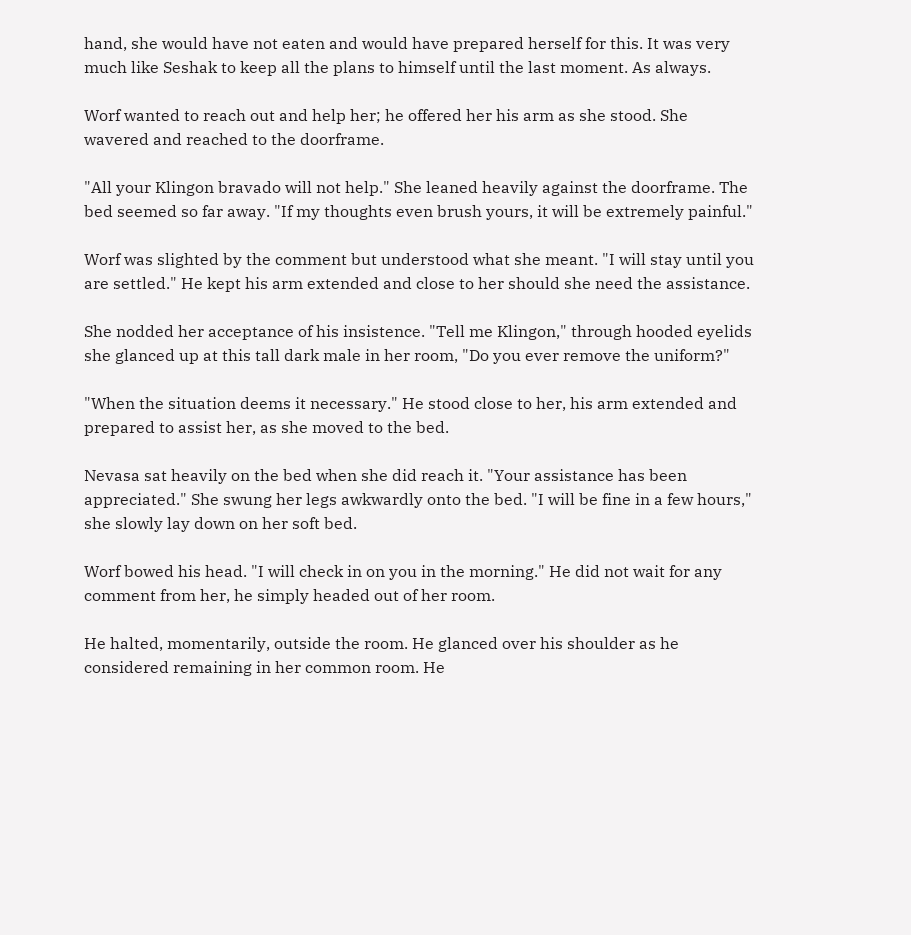hand, she would have not eaten and would have prepared herself for this. It was very much like Seshak to keep all the plans to himself until the last moment. As always.

Worf wanted to reach out and help her; he offered her his arm as she stood. She wavered and reached to the doorframe.

"All your Klingon bravado will not help." She leaned heavily against the doorframe. The bed seemed so far away. "If my thoughts even brush yours, it will be extremely painful."

Worf was slighted by the comment but understood what she meant. "I will stay until you are settled." He kept his arm extended and close to her should she need the assistance.

She nodded her acceptance of his insistence. "Tell me Klingon," through hooded eyelids she glanced up at this tall dark male in her room, "Do you ever remove the uniform?"

"When the situation deems it necessary." He stood close to her, his arm extended and prepared to assist her, as she moved to the bed.

Nevasa sat heavily on the bed when she did reach it. "Your assistance has been appreciated." She swung her legs awkwardly onto the bed. "I will be fine in a few hours," she slowly lay down on her soft bed.

Worf bowed his head. "I will check in on you in the morning." He did not wait for any comment from her, he simply headed out of her room.

He halted, momentarily, outside the room. He glanced over his shoulder as he considered remaining in her common room. He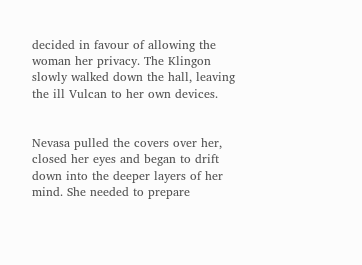decided in favour of allowing the woman her privacy. The Klingon slowly walked down the hall, leaving the ill Vulcan to her own devices.


Nevasa pulled the covers over her, closed her eyes and began to drift down into the deeper layers of her mind. She needed to prepare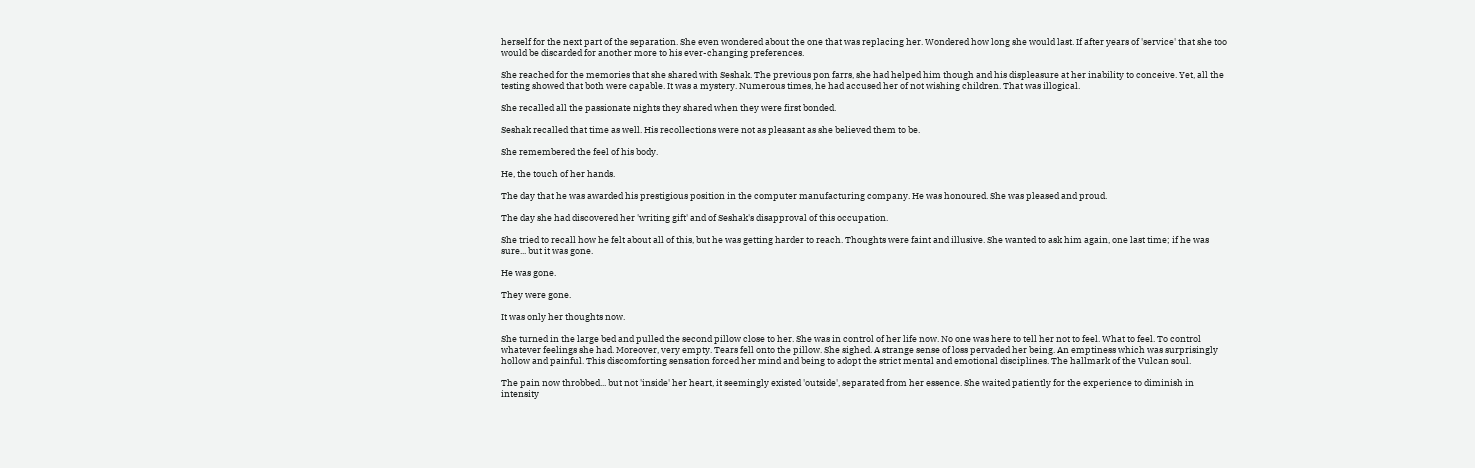herself for the next part of the separation. She even wondered about the one that was replacing her. Wondered how long she would last. If after years of 'service' that she too would be discarded for another more to his ever-changing preferences.

She reached for the memories that she shared with Seshak. The previous pon farrs, she had helped him though and his displeasure at her inability to conceive. Yet, all the testing showed that both were capable. It was a mystery. Numerous times, he had accused her of not wishing children. That was illogical.

She recalled all the passionate nights they shared when they were first bonded.

Seshak recalled that time as well. His recollections were not as pleasant as she believed them to be.

She remembered the feel of his body.

He, the touch of her hands.

The day that he was awarded his prestigious position in the computer manufacturing company. He was honoured. She was pleased and proud.

The day she had discovered her 'writing gift' and of Seshak's disapproval of this occupation.

She tried to recall how he felt about all of this, but he was getting harder to reach. Thoughts were faint and illusive. She wanted to ask him again, one last time; if he was sure... but it was gone.

He was gone.

They were gone.

It was only her thoughts now.

She turned in the large bed and pulled the second pillow close to her. She was in control of her life now. No one was here to tell her not to feel. What to feel. To control whatever feelings she had. Moreover, very empty. Tears fell onto the pillow. She sighed. A strange sense of loss pervaded her being. An emptiness which was surprisingly hollow and painful. This discomforting sensation forced her mind and being to adopt the strict mental and emotional disciplines. The hallmark of the Vulcan soul.

The pain now throbbed... but not 'inside' her heart, it seemingly existed 'outside', separated from her essence. She waited patiently for the experience to diminish in intensity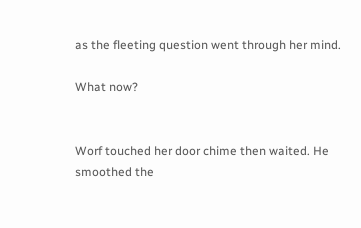as the fleeting question went through her mind.

What now?


Worf touched her door chime then waited. He smoothed the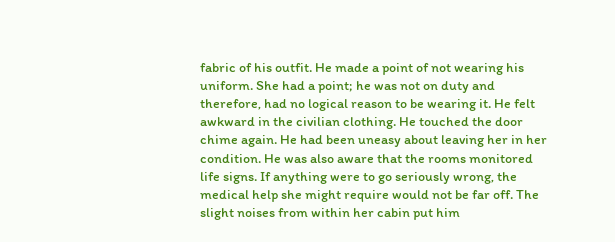fabric of his outfit. He made a point of not wearing his uniform. She had a point; he was not on duty and therefore, had no logical reason to be wearing it. He felt awkward in the civilian clothing. He touched the door chime again. He had been uneasy about leaving her in her condition. He was also aware that the rooms monitored life signs. If anything were to go seriously wrong, the medical help she might require would not be far off. The slight noises from within her cabin put him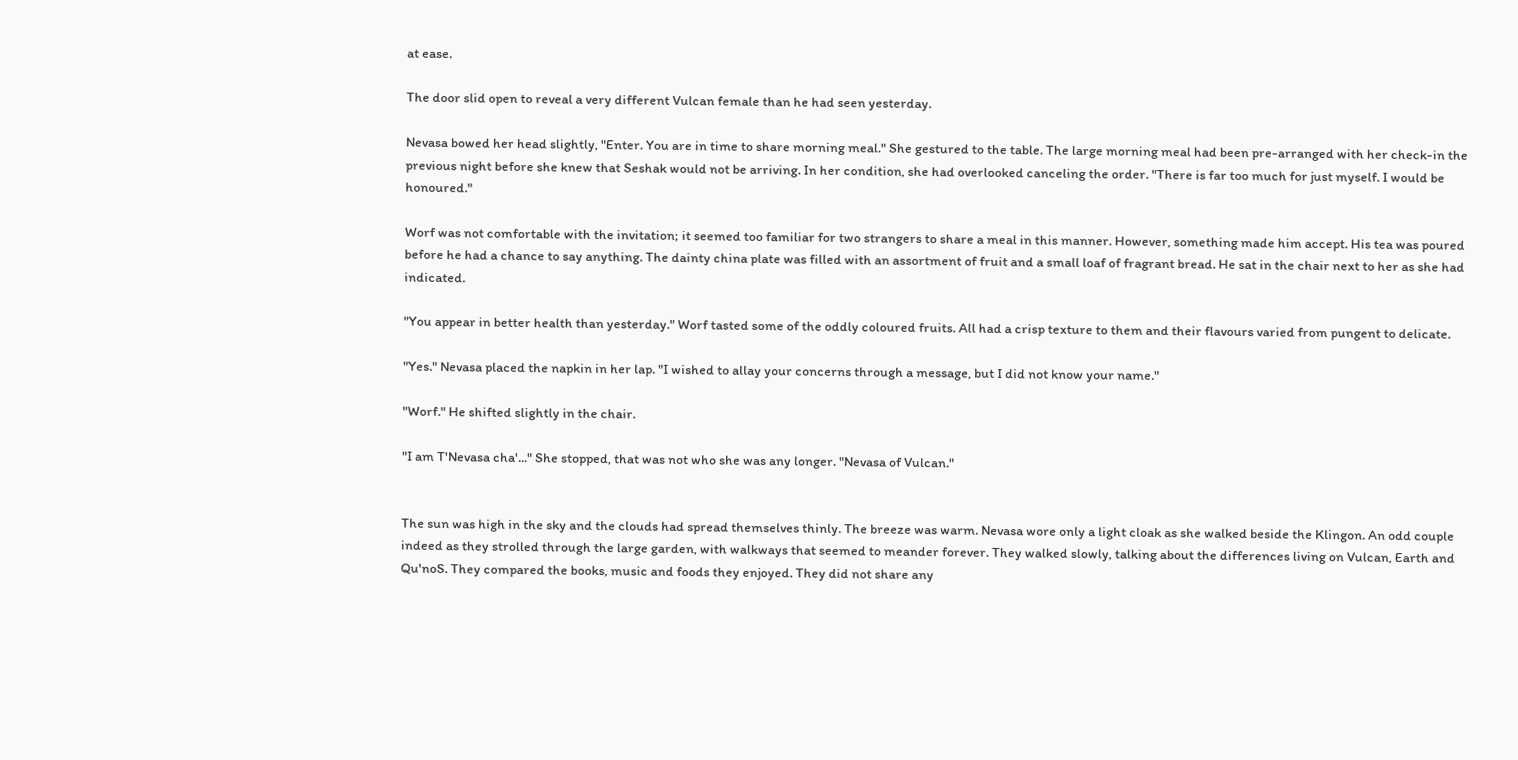at ease.

The door slid open to reveal a very different Vulcan female than he had seen yesterday.

Nevasa bowed her head slightly, "Enter. You are in time to share morning meal." She gestured to the table. The large morning meal had been pre-arranged with her check-in the previous night before she knew that Seshak would not be arriving. In her condition, she had overlooked canceling the order. "There is far too much for just myself. I would be honoured."

Worf was not comfortable with the invitation; it seemed too familiar for two strangers to share a meal in this manner. However, something made him accept. His tea was poured before he had a chance to say anything. The dainty china plate was filled with an assortment of fruit and a small loaf of fragrant bread. He sat in the chair next to her as she had indicated.

"You appear in better health than yesterday." Worf tasted some of the oddly coloured fruits. All had a crisp texture to them and their flavours varied from pungent to delicate.

"Yes." Nevasa placed the napkin in her lap. "I wished to allay your concerns through a message, but I did not know your name."

"Worf." He shifted slightly in the chair.

"I am T'Nevasa cha'..." She stopped, that was not who she was any longer. "Nevasa of Vulcan."


The sun was high in the sky and the clouds had spread themselves thinly. The breeze was warm. Nevasa wore only a light cloak as she walked beside the Klingon. An odd couple indeed as they strolled through the large garden, with walkways that seemed to meander forever. They walked slowly, talking about the differences living on Vulcan, Earth and Qu'noS. They compared the books, music and foods they enjoyed. They did not share any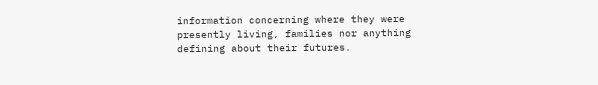information concerning where they were presently living, families nor anything defining about their futures.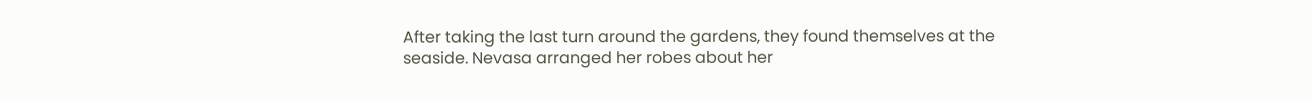After taking the last turn around the gardens, they found themselves at the seaside. Nevasa arranged her robes about her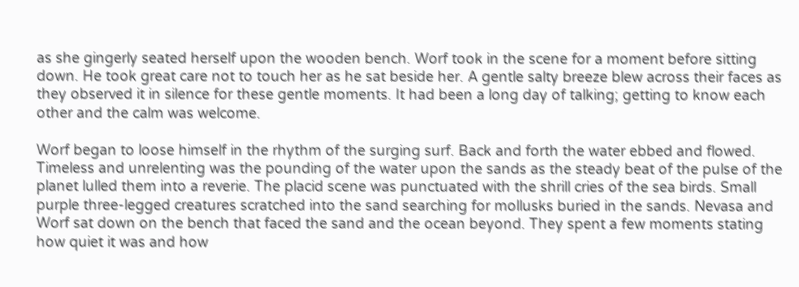as she gingerly seated herself upon the wooden bench. Worf took in the scene for a moment before sitting down. He took great care not to touch her as he sat beside her. A gentle salty breeze blew across their faces as they observed it in silence for these gentle moments. It had been a long day of talking; getting to know each other and the calm was welcome.

Worf began to loose himself in the rhythm of the surging surf. Back and forth the water ebbed and flowed. Timeless and unrelenting was the pounding of the water upon the sands as the steady beat of the pulse of the planet lulled them into a reverie. The placid scene was punctuated with the shrill cries of the sea birds. Small purple three-legged creatures scratched into the sand searching for mollusks buried in the sands. Nevasa and Worf sat down on the bench that faced the sand and the ocean beyond. They spent a few moments stating how quiet it was and how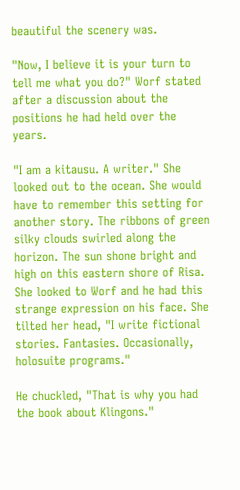beautiful the scenery was.

"Now, I believe it is your turn to tell me what you do?" Worf stated after a discussion about the positions he had held over the years.

"I am a kitausu. A writer." She looked out to the ocean. She would have to remember this setting for another story. The ribbons of green silky clouds swirled along the horizon. The sun shone bright and high on this eastern shore of Risa. She looked to Worf and he had this strange expression on his face. She tilted her head, "I write fictional stories. Fantasies. Occasionally, holosuite programs."

He chuckled, "That is why you had the book about Klingons."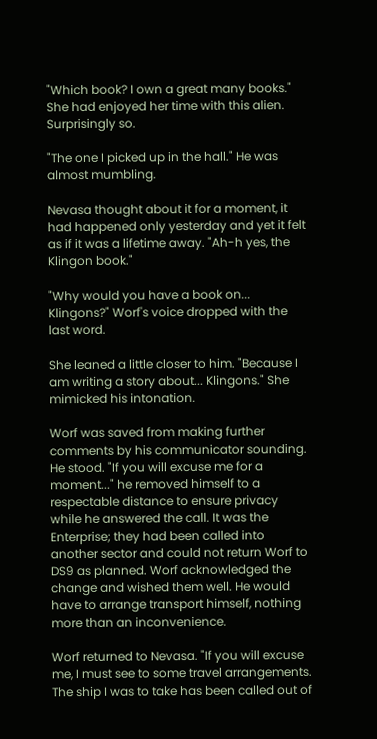"Which book? I own a great many books." She had enjoyed her time with this alien. Surprisingly so.

"The one I picked up in the hall." He was almost mumbling.

Nevasa thought about it for a moment, it had happened only yesterday and yet it felt as if it was a lifetime away. "Ah-h yes, the Klingon book."

"Why would you have a book on... Klingons?" Worf's voice dropped with the last word.

She leaned a little closer to him. "Because I am writing a story about... Klingons." She mimicked his intonation.

Worf was saved from making further comments by his communicator sounding. He stood. "If you will excuse me for a moment..." he removed himself to a respectable distance to ensure privacy while he answered the call. It was the Enterprise; they had been called into another sector and could not return Worf to DS9 as planned. Worf acknowledged the change and wished them well. He would have to arrange transport himself, nothing more than an inconvenience.

Worf returned to Nevasa. "If you will excuse me, I must see to some travel arrangements. The ship I was to take has been called out of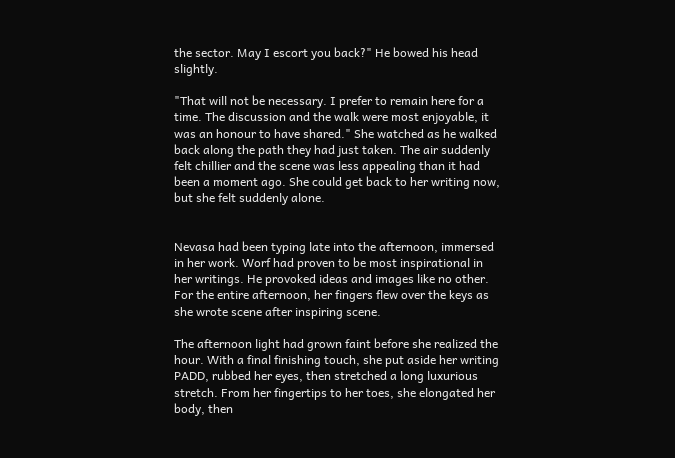the sector. May I escort you back?" He bowed his head slightly.

"That will not be necessary. I prefer to remain here for a time. The discussion and the walk were most enjoyable, it was an honour to have shared." She watched as he walked back along the path they had just taken. The air suddenly felt chillier and the scene was less appealing than it had been a moment ago. She could get back to her writing now, but she felt suddenly alone.


Nevasa had been typing late into the afternoon, immersed in her work. Worf had proven to be most inspirational in her writings. He provoked ideas and images like no other. For the entire afternoon, her fingers flew over the keys as she wrote scene after inspiring scene.

The afternoon light had grown faint before she realized the hour. With a final finishing touch, she put aside her writing PADD, rubbed her eyes, then stretched a long luxurious stretch. From her fingertips to her toes, she elongated her body, then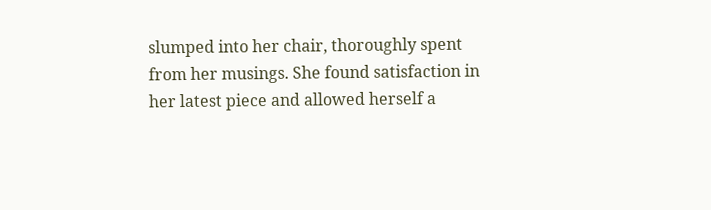slumped into her chair, thoroughly spent from her musings. She found satisfaction in her latest piece and allowed herself a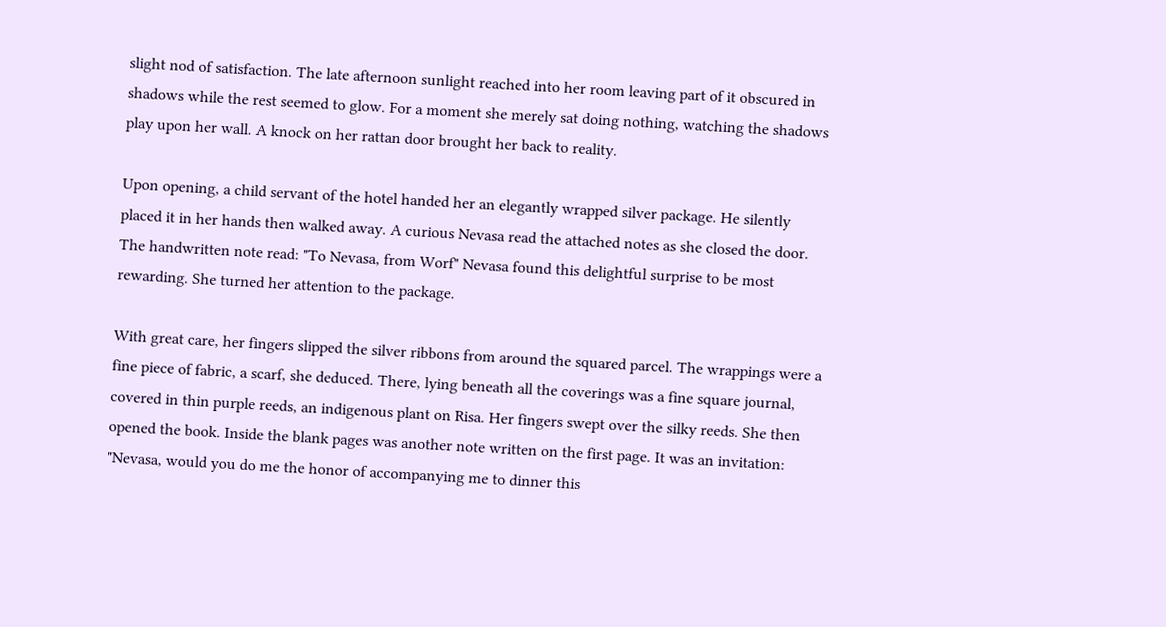slight nod of satisfaction. The late afternoon sunlight reached into her room leaving part of it obscured in shadows while the rest seemed to glow. For a moment she merely sat doing nothing, watching the shadows play upon her wall. A knock on her rattan door brought her back to reality.

Upon opening, a child servant of the hotel handed her an elegantly wrapped silver package. He silently placed it in her hands then walked away. A curious Nevasa read the attached notes as she closed the door. The handwritten note read: "To Nevasa, from Worf" Nevasa found this delightful surprise to be most rewarding. She turned her attention to the package.

With great care, her fingers slipped the silver ribbons from around the squared parcel. The wrappings were a fine piece of fabric, a scarf, she deduced. There, lying beneath all the coverings was a fine square journal, covered in thin purple reeds, an indigenous plant on Risa. Her fingers swept over the silky reeds. She then opened the book. Inside the blank pages was another note written on the first page. It was an invitation: "Nevasa, would you do me the honor of accompanying me to dinner this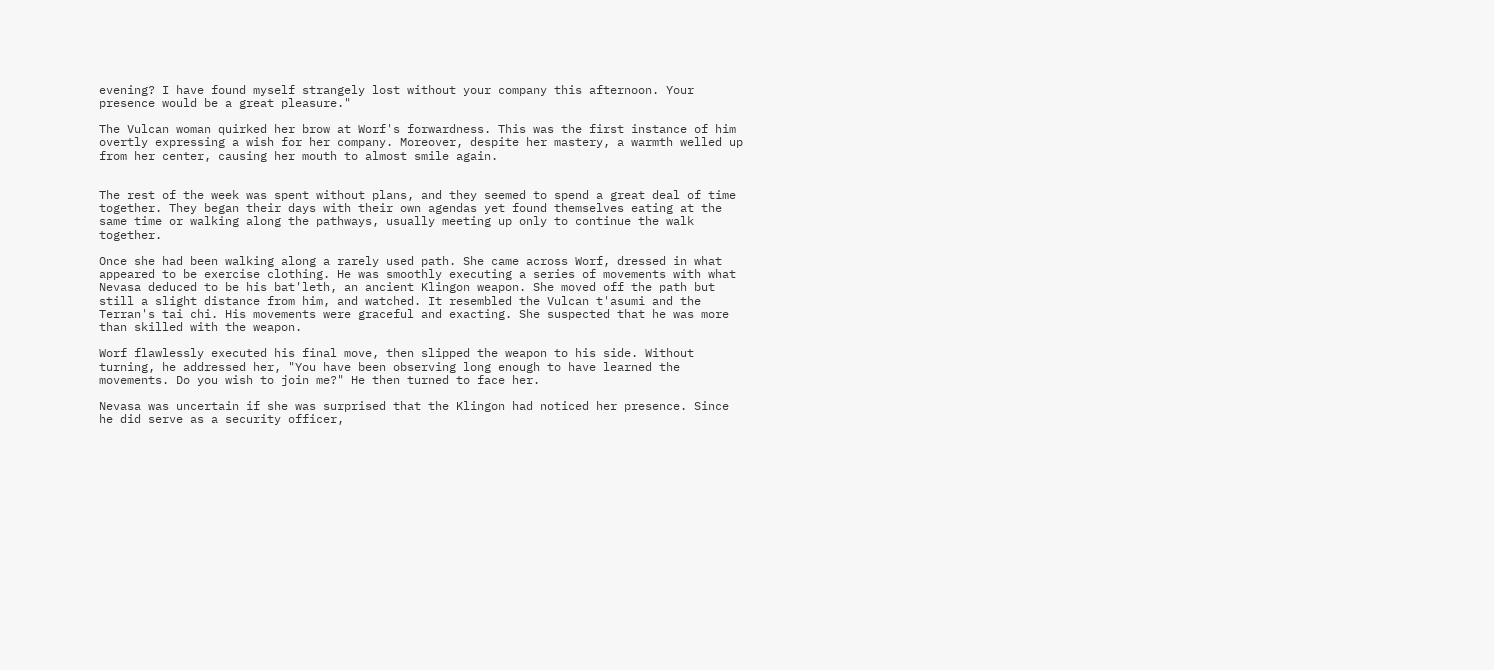evening? I have found myself strangely lost without your company this afternoon. Your presence would be a great pleasure."

The Vulcan woman quirked her brow at Worf's forwardness. This was the first instance of him overtly expressing a wish for her company. Moreover, despite her mastery, a warmth welled up from her center, causing her mouth to almost smile again.


The rest of the week was spent without plans, and they seemed to spend a great deal of time together. They began their days with their own agendas yet found themselves eating at the same time or walking along the pathways, usually meeting up only to continue the walk together.

Once she had been walking along a rarely used path. She came across Worf, dressed in what appeared to be exercise clothing. He was smoothly executing a series of movements with what Nevasa deduced to be his bat'leth, an ancient Klingon weapon. She moved off the path but still a slight distance from him, and watched. It resembled the Vulcan t'asumi and the Terran's tai chi. His movements were graceful and exacting. She suspected that he was more than skilled with the weapon.

Worf flawlessly executed his final move, then slipped the weapon to his side. Without turning, he addressed her, "You have been observing long enough to have learned the movements. Do you wish to join me?" He then turned to face her.

Nevasa was uncertain if she was surprised that the Klingon had noticed her presence. Since he did serve as a security officer,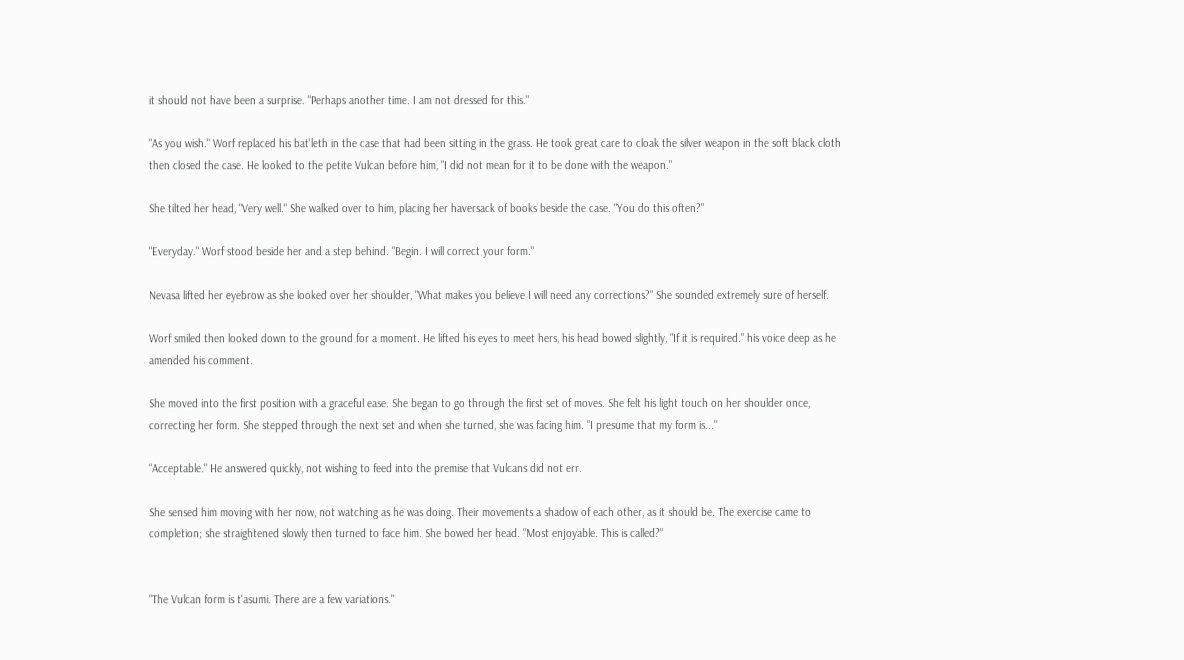it should not have been a surprise. "Perhaps another time. I am not dressed for this."

"As you wish." Worf replaced his bat'leth in the case that had been sitting in the grass. He took great care to cloak the silver weapon in the soft black cloth then closed the case. He looked to the petite Vulcan before him, "I did not mean for it to be done with the weapon."

She tilted her head, "Very well." She walked over to him, placing her haversack of books beside the case. "You do this often?"

"Everyday." Worf stood beside her and a step behind. "Begin. I will correct your form."

Nevasa lifted her eyebrow as she looked over her shoulder, "What makes you believe I will need any corrections?" She sounded extremely sure of herself.

Worf smiled then looked down to the ground for a moment. He lifted his eyes to meet hers, his head bowed slightly, "If it is required." his voice deep as he amended his comment.

She moved into the first position with a graceful ease. She began to go through the first set of moves. She felt his light touch on her shoulder once, correcting her form. She stepped through the next set and when she turned, she was facing him. "I presume that my form is..."

"Acceptable." He answered quickly, not wishing to feed into the premise that Vulcans did not err.

She sensed him moving with her now, not watching as he was doing. Their movements a shadow of each other, as it should be. The exercise came to completion; she straightened slowly then turned to face him. She bowed her head. "Most enjoyable. This is called?"


"The Vulcan form is t'asumi. There are a few variations."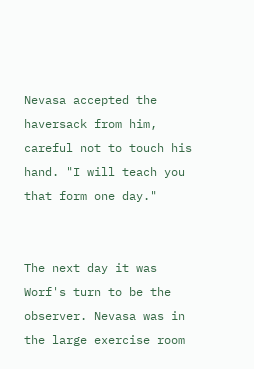Nevasa accepted the haversack from him, careful not to touch his hand. "I will teach you that form one day."


The next day it was Worf's turn to be the observer. Nevasa was in the large exercise room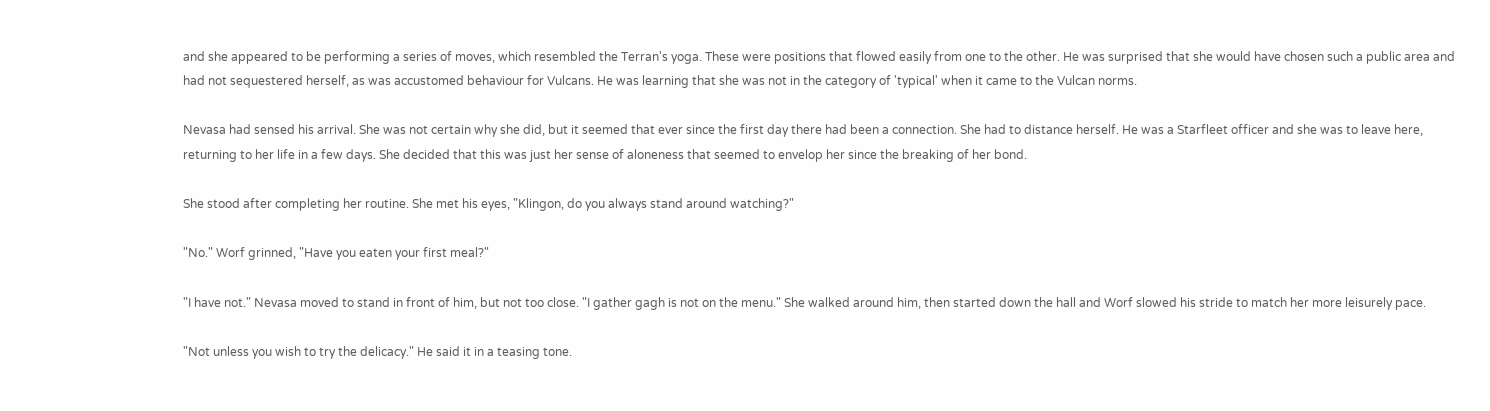and she appeared to be performing a series of moves, which resembled the Terran's yoga. These were positions that flowed easily from one to the other. He was surprised that she would have chosen such a public area and had not sequestered herself, as was accustomed behaviour for Vulcans. He was learning that she was not in the category of 'typical' when it came to the Vulcan norms.

Nevasa had sensed his arrival. She was not certain why she did, but it seemed that ever since the first day there had been a connection. She had to distance herself. He was a Starfleet officer and she was to leave here, returning to her life in a few days. She decided that this was just her sense of aloneness that seemed to envelop her since the breaking of her bond.

She stood after completing her routine. She met his eyes, "Klingon, do you always stand around watching?"

"No." Worf grinned, "Have you eaten your first meal?"

"I have not." Nevasa moved to stand in front of him, but not too close. "I gather gagh is not on the menu." She walked around him, then started down the hall and Worf slowed his stride to match her more leisurely pace.

"Not unless you wish to try the delicacy." He said it in a teasing tone.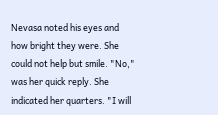Nevasa noted his eyes and how bright they were. She could not help but smile. "No," was her quick reply. She indicated her quarters. "I will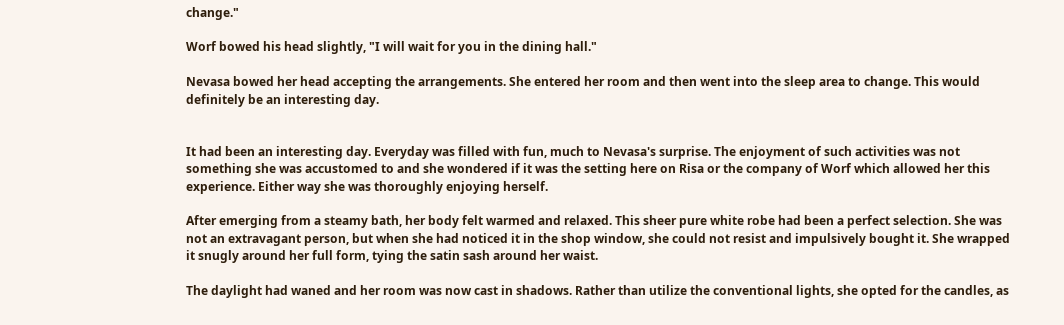change."

Worf bowed his head slightly, "I will wait for you in the dining hall."

Nevasa bowed her head accepting the arrangements. She entered her room and then went into the sleep area to change. This would definitely be an interesting day.


It had been an interesting day. Everyday was filled with fun, much to Nevasa's surprise. The enjoyment of such activities was not something she was accustomed to and she wondered if it was the setting here on Risa or the company of Worf which allowed her this experience. Either way she was thoroughly enjoying herself.

After emerging from a steamy bath, her body felt warmed and relaxed. This sheer pure white robe had been a perfect selection. She was not an extravagant person, but when she had noticed it in the shop window, she could not resist and impulsively bought it. She wrapped it snugly around her full form, tying the satin sash around her waist.

The daylight had waned and her room was now cast in shadows. Rather than utilize the conventional lights, she opted for the candles, as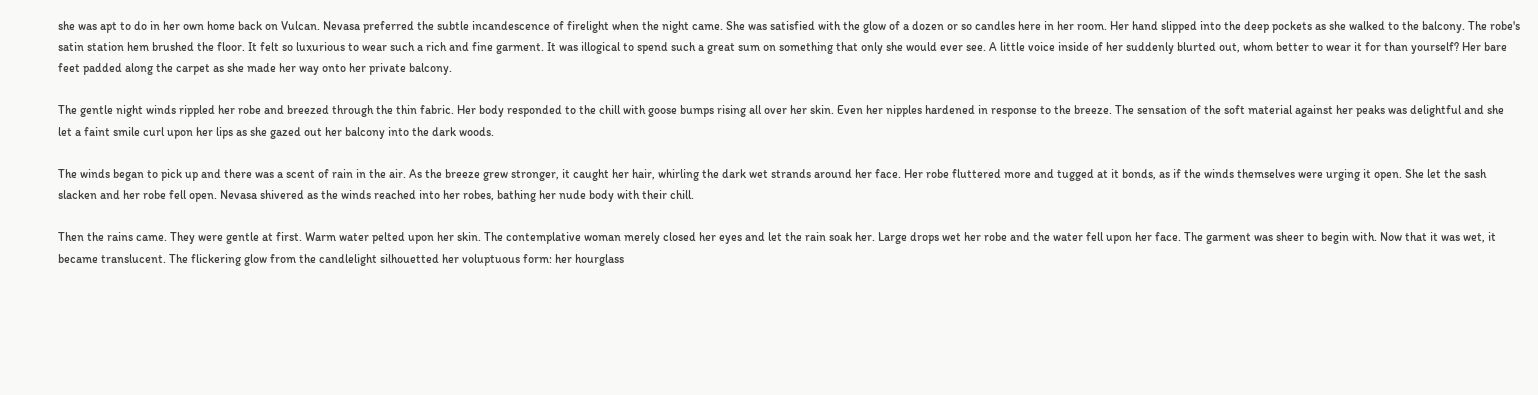she was apt to do in her own home back on Vulcan. Nevasa preferred the subtle incandescence of firelight when the night came. She was satisfied with the glow of a dozen or so candles here in her room. Her hand slipped into the deep pockets as she walked to the balcony. The robe's satin station hem brushed the floor. It felt so luxurious to wear such a rich and fine garment. It was illogical to spend such a great sum on something that only she would ever see. A little voice inside of her suddenly blurted out, whom better to wear it for than yourself? Her bare feet padded along the carpet as she made her way onto her private balcony.

The gentle night winds rippled her robe and breezed through the thin fabric. Her body responded to the chill with goose bumps rising all over her skin. Even her nipples hardened in response to the breeze. The sensation of the soft material against her peaks was delightful and she let a faint smile curl upon her lips as she gazed out her balcony into the dark woods.

The winds began to pick up and there was a scent of rain in the air. As the breeze grew stronger, it caught her hair, whirling the dark wet strands around her face. Her robe fluttered more and tugged at it bonds, as if the winds themselves were urging it open. She let the sash slacken and her robe fell open. Nevasa shivered as the winds reached into her robes, bathing her nude body with their chill.

Then the rains came. They were gentle at first. Warm water pelted upon her skin. The contemplative woman merely closed her eyes and let the rain soak her. Large drops wet her robe and the water fell upon her face. The garment was sheer to begin with. Now that it was wet, it became translucent. The flickering glow from the candlelight silhouetted her voluptuous form: her hourglass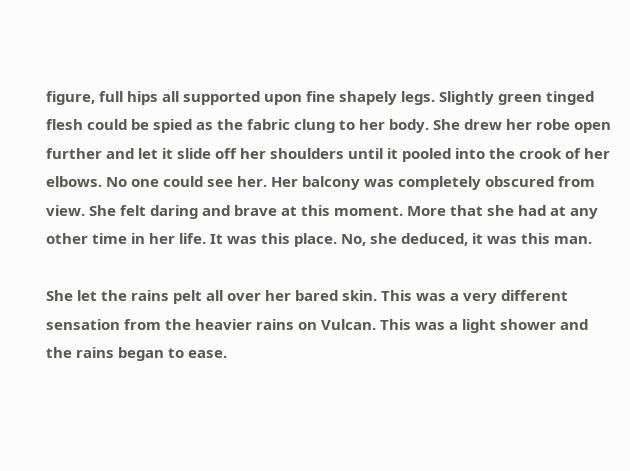figure, full hips all supported upon fine shapely legs. Slightly green tinged flesh could be spied as the fabric clung to her body. She drew her robe open further and let it slide off her shoulders until it pooled into the crook of her elbows. No one could see her. Her balcony was completely obscured from view. She felt daring and brave at this moment. More that she had at any other time in her life. It was this place. No, she deduced, it was this man.

She let the rains pelt all over her bared skin. This was a very different sensation from the heavier rains on Vulcan. This was a light shower and the rains began to ease.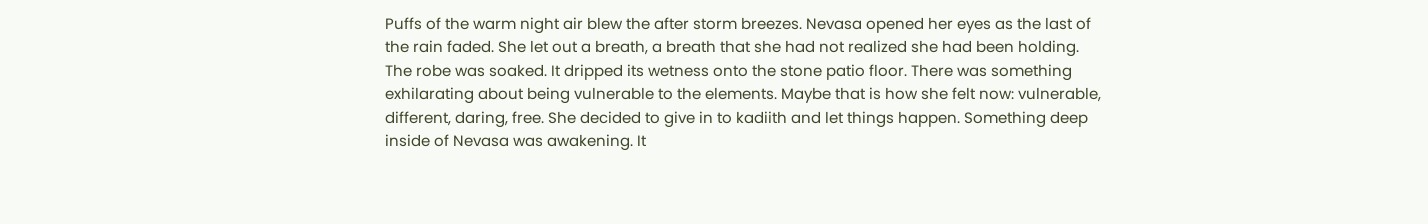Puffs of the warm night air blew the after storm breezes. Nevasa opened her eyes as the last of the rain faded. She let out a breath, a breath that she had not realized she had been holding. The robe was soaked. It dripped its wetness onto the stone patio floor. There was something exhilarating about being vulnerable to the elements. Maybe that is how she felt now: vulnerable, different, daring, free. She decided to give in to kadiith and let things happen. Something deep inside of Nevasa was awakening. It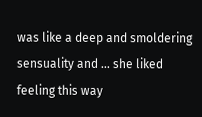was like a deep and smoldering sensuality and ... she liked feeling this way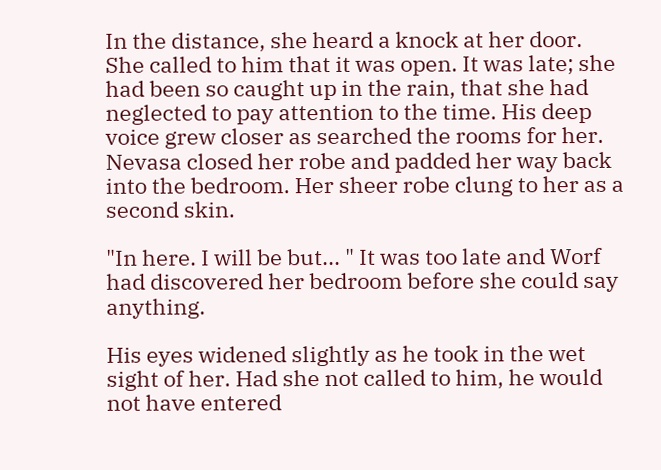In the distance, she heard a knock at her door. She called to him that it was open. It was late; she had been so caught up in the rain, that she had neglected to pay attention to the time. His deep voice grew closer as searched the rooms for her. Nevasa closed her robe and padded her way back into the bedroom. Her sheer robe clung to her as a second skin.

"In here. I will be but... " It was too late and Worf had discovered her bedroom before she could say anything.

His eyes widened slightly as he took in the wet sight of her. Had she not called to him, he would not have entered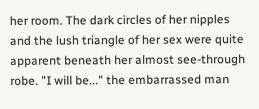her room. The dark circles of her nipples and the lush triangle of her sex were quite apparent beneath her almost see-through robe. "I will be..." the embarrassed man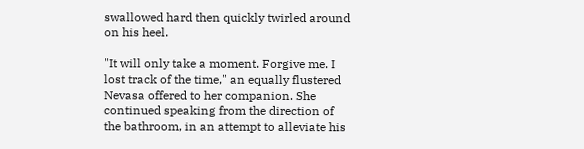swallowed hard then quickly twirled around on his heel.

"It will only take a moment. Forgive me. I lost track of the time," an equally flustered Nevasa offered to her companion. She continued speaking from the direction of the bathroom, in an attempt to alleviate his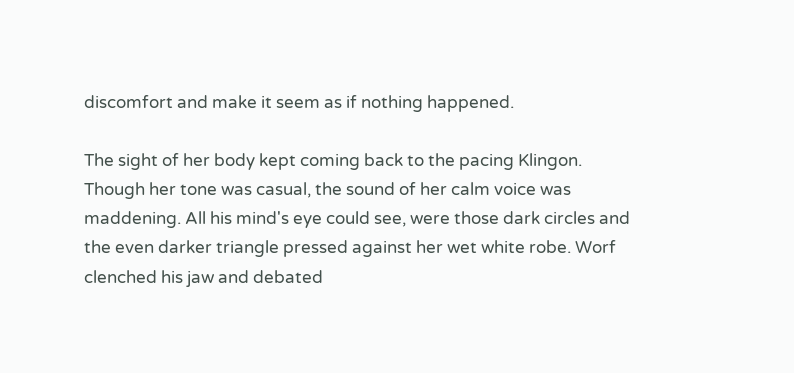discomfort and make it seem as if nothing happened.

The sight of her body kept coming back to the pacing Klingon. Though her tone was casual, the sound of her calm voice was maddening. All his mind's eye could see, were those dark circles and the even darker triangle pressed against her wet white robe. Worf clenched his jaw and debated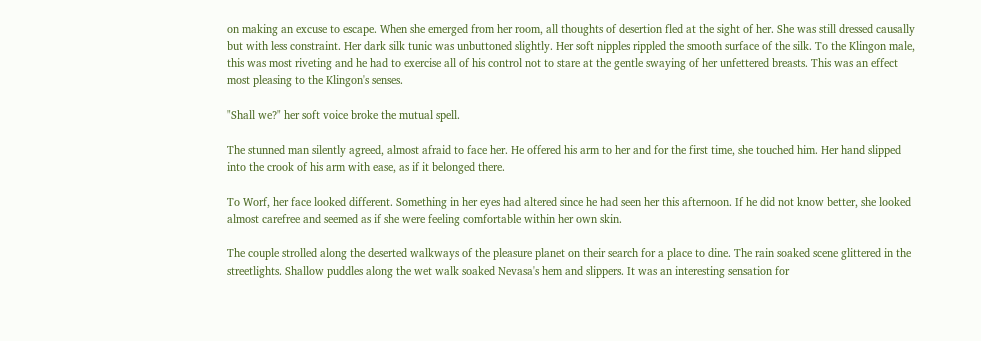on making an excuse to escape. When she emerged from her room, all thoughts of desertion fled at the sight of her. She was still dressed causally but with less constraint. Her dark silk tunic was unbuttoned slightly. Her soft nipples rippled the smooth surface of the silk. To the Klingon male, this was most riveting and he had to exercise all of his control not to stare at the gentle swaying of her unfettered breasts. This was an effect most pleasing to the Klingon's senses.

"Shall we?" her soft voice broke the mutual spell.

The stunned man silently agreed, almost afraid to face her. He offered his arm to her and for the first time, she touched him. Her hand slipped into the crook of his arm with ease, as if it belonged there.

To Worf, her face looked different. Something in her eyes had altered since he had seen her this afternoon. If he did not know better, she looked almost carefree and seemed as if she were feeling comfortable within her own skin.

The couple strolled along the deserted walkways of the pleasure planet on their search for a place to dine. The rain soaked scene glittered in the streetlights. Shallow puddles along the wet walk soaked Nevasa's hem and slippers. It was an interesting sensation for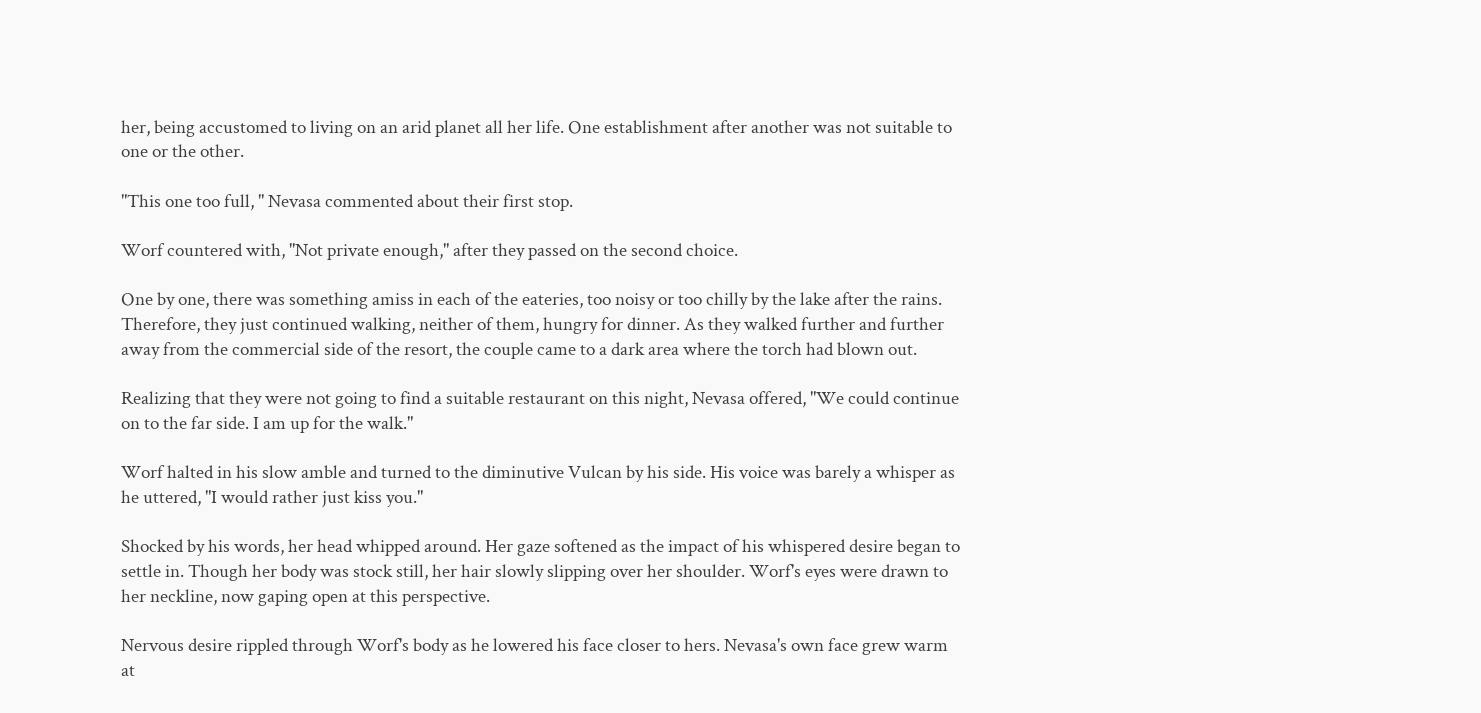her, being accustomed to living on an arid planet all her life. One establishment after another was not suitable to one or the other.

"This one too full, " Nevasa commented about their first stop.

Worf countered with, "Not private enough," after they passed on the second choice.

One by one, there was something amiss in each of the eateries, too noisy or too chilly by the lake after the rains. Therefore, they just continued walking, neither of them, hungry for dinner. As they walked further and further away from the commercial side of the resort, the couple came to a dark area where the torch had blown out.

Realizing that they were not going to find a suitable restaurant on this night, Nevasa offered, "We could continue on to the far side. I am up for the walk."

Worf halted in his slow amble and turned to the diminutive Vulcan by his side. His voice was barely a whisper as he uttered, "I would rather just kiss you."

Shocked by his words, her head whipped around. Her gaze softened as the impact of his whispered desire began to settle in. Though her body was stock still, her hair slowly slipping over her shoulder. Worf's eyes were drawn to her neckline, now gaping open at this perspective.

Nervous desire rippled through Worf's body as he lowered his face closer to hers. Nevasa's own face grew warm at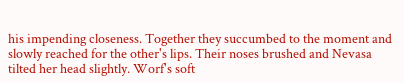his impending closeness. Together they succumbed to the moment and slowly reached for the other's lips. Their noses brushed and Nevasa tilted her head slightly. Worf's soft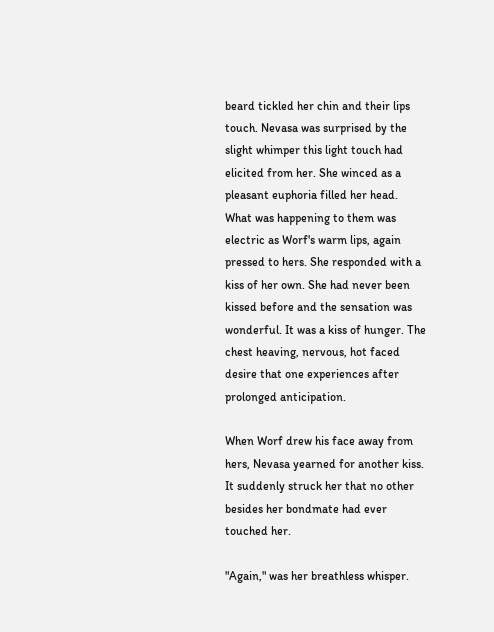beard tickled her chin and their lips touch. Nevasa was surprised by the slight whimper this light touch had elicited from her. She winced as a pleasant euphoria filled her head. What was happening to them was electric as Worf's warm lips, again pressed to hers. She responded with a kiss of her own. She had never been kissed before and the sensation was wonderful. It was a kiss of hunger. The chest heaving, nervous, hot faced desire that one experiences after prolonged anticipation.

When Worf drew his face away from hers, Nevasa yearned for another kiss. It suddenly struck her that no other besides her bondmate had ever touched her.

"Again," was her breathless whisper.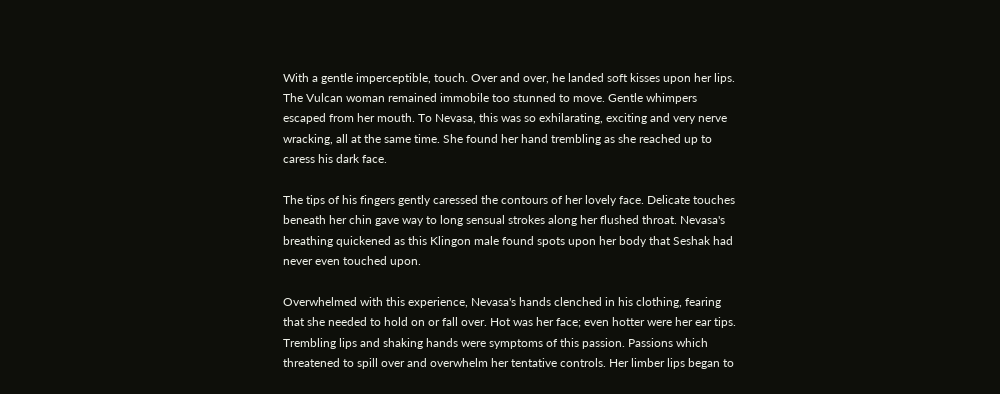With a gentle imperceptible, touch. Over and over, he landed soft kisses upon her lips. The Vulcan woman remained immobile too stunned to move. Gentle whimpers escaped from her mouth. To Nevasa, this was so exhilarating, exciting and very nerve wracking, all at the same time. She found her hand trembling as she reached up to caress his dark face.

The tips of his fingers gently caressed the contours of her lovely face. Delicate touches beneath her chin gave way to long sensual strokes along her flushed throat. Nevasa's breathing quickened as this Klingon male found spots upon her body that Seshak had never even touched upon.

Overwhelmed with this experience, Nevasa's hands clenched in his clothing, fearing that she needed to hold on or fall over. Hot was her face; even hotter were her ear tips. Trembling lips and shaking hands were symptoms of this passion. Passions which threatened to spill over and overwhelm her tentative controls. Her limber lips began to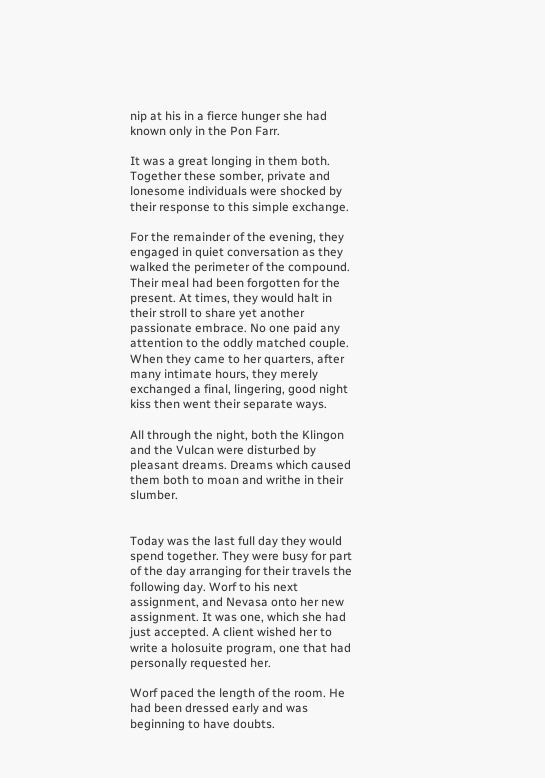nip at his in a fierce hunger she had known only in the Pon Farr.

It was a great longing in them both. Together these somber, private and lonesome individuals were shocked by their response to this simple exchange.

For the remainder of the evening, they engaged in quiet conversation as they walked the perimeter of the compound. Their meal had been forgotten for the present. At times, they would halt in their stroll to share yet another passionate embrace. No one paid any attention to the oddly matched couple. When they came to her quarters, after many intimate hours, they merely exchanged a final, lingering, good night kiss then went their separate ways.

All through the night, both the Klingon and the Vulcan were disturbed by pleasant dreams. Dreams which caused them both to moan and writhe in their slumber.


Today was the last full day they would spend together. They were busy for part of the day arranging for their travels the following day. Worf to his next assignment, and Nevasa onto her new assignment. It was one, which she had just accepted. A client wished her to write a holosuite program, one that had personally requested her.

Worf paced the length of the room. He had been dressed early and was beginning to have doubts.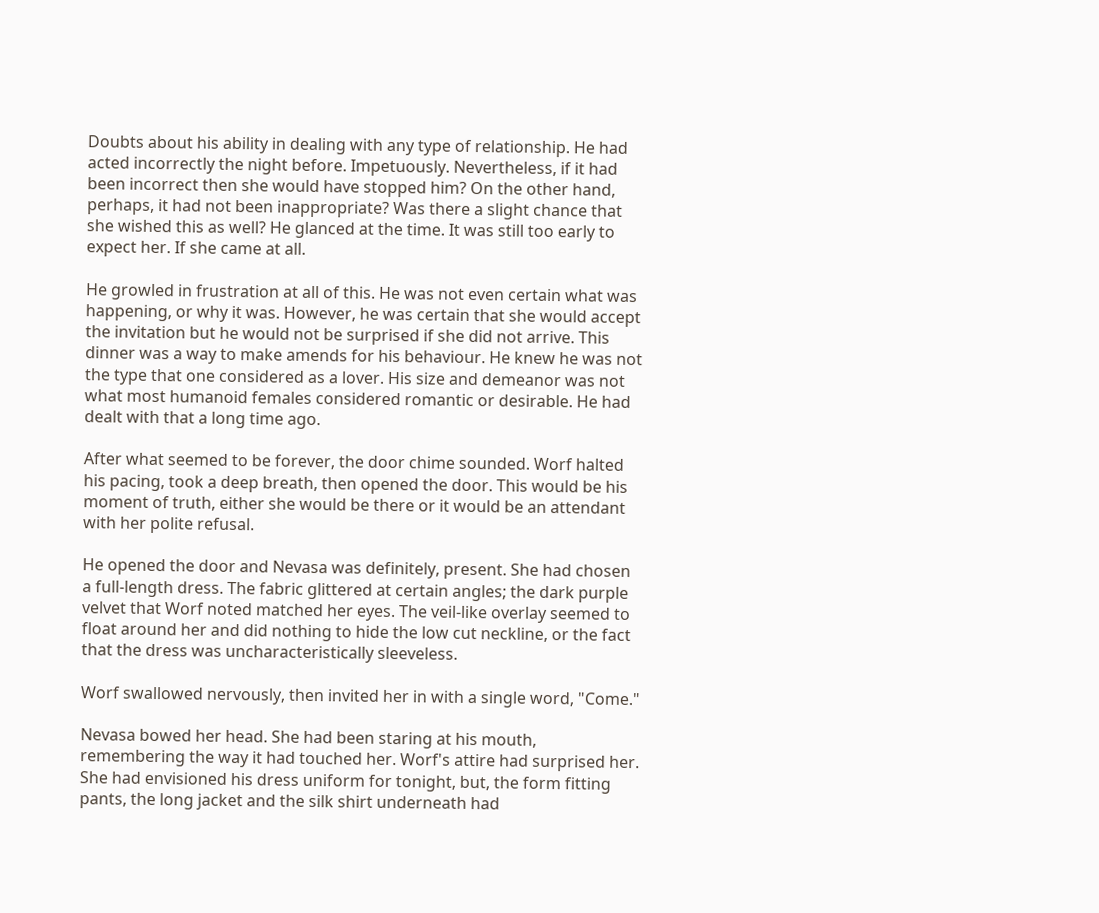Doubts about his ability in dealing with any type of relationship. He had acted incorrectly the night before. Impetuously. Nevertheless, if it had been incorrect then she would have stopped him? On the other hand, perhaps, it had not been inappropriate? Was there a slight chance that she wished this as well? He glanced at the time. It was still too early to expect her. If she came at all.

He growled in frustration at all of this. He was not even certain what was happening, or why it was. However, he was certain that she would accept the invitation but he would not be surprised if she did not arrive. This dinner was a way to make amends for his behaviour. He knew he was not the type that one considered as a lover. His size and demeanor was not what most humanoid females considered romantic or desirable. He had dealt with that a long time ago.

After what seemed to be forever, the door chime sounded. Worf halted his pacing, took a deep breath, then opened the door. This would be his moment of truth, either she would be there or it would be an attendant with her polite refusal.

He opened the door and Nevasa was definitely, present. She had chosen a full-length dress. The fabric glittered at certain angles; the dark purple velvet that Worf noted matched her eyes. The veil-like overlay seemed to float around her and did nothing to hide the low cut neckline, or the fact that the dress was uncharacteristically sleeveless.

Worf swallowed nervously, then invited her in with a single word, "Come."

Nevasa bowed her head. She had been staring at his mouth, remembering the way it had touched her. Worf's attire had surprised her. She had envisioned his dress uniform for tonight, but, the form fitting pants, the long jacket and the silk shirt underneath had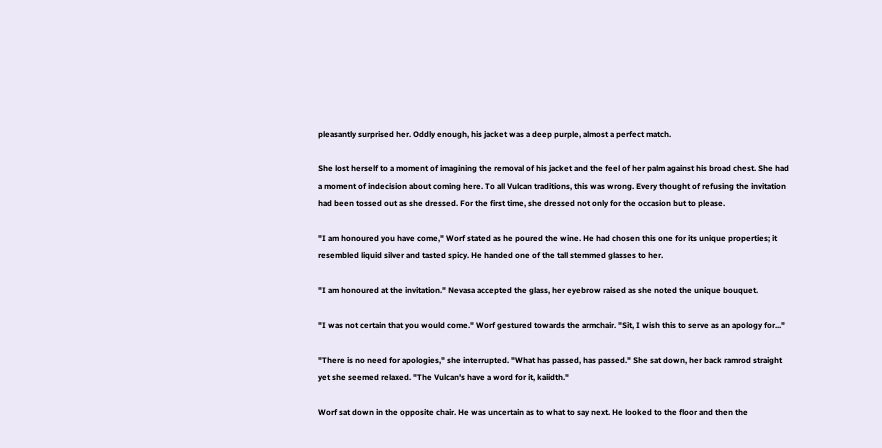pleasantly surprised her. Oddly enough, his jacket was a deep purple, almost a perfect match.

She lost herself to a moment of imagining the removal of his jacket and the feel of her palm against his broad chest. She had a moment of indecision about coming here. To all Vulcan traditions, this was wrong. Every thought of refusing the invitation had been tossed out as she dressed. For the first time, she dressed not only for the occasion but to please.

"I am honoured you have come," Worf stated as he poured the wine. He had chosen this one for its unique properties; it resembled liquid silver and tasted spicy. He handed one of the tall stemmed glasses to her.

"I am honoured at the invitation." Nevasa accepted the glass, her eyebrow raised as she noted the unique bouquet.

"I was not certain that you would come." Worf gestured towards the armchair. "Sit, I wish this to serve as an apology for..."

"There is no need for apologies," she interrupted. "What has passed, has passed." She sat down, her back ramrod straight yet she seemed relaxed. "The Vulcan's have a word for it, kaiidth."

Worf sat down in the opposite chair. He was uncertain as to what to say next. He looked to the floor and then the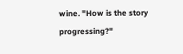wine. "How is the story progressing?"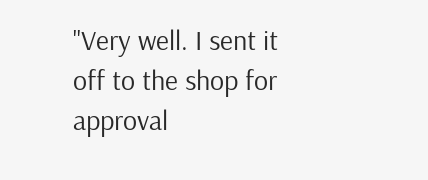"Very well. I sent it off to the shop for approval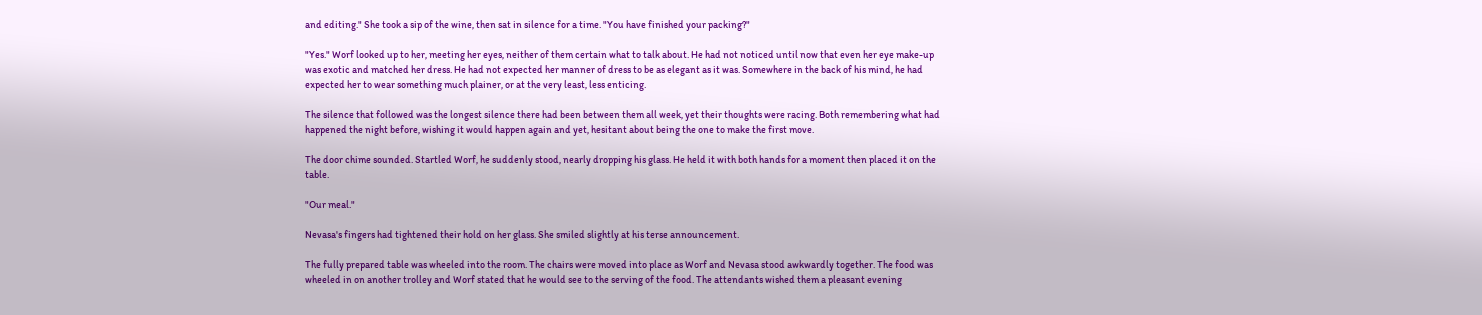and editing." She took a sip of the wine, then sat in silence for a time. "You have finished your packing?"

"Yes." Worf looked up to her, meeting her eyes, neither of them certain what to talk about. He had not noticed until now that even her eye make-up was exotic and matched her dress. He had not expected her manner of dress to be as elegant as it was. Somewhere in the back of his mind, he had expected her to wear something much plainer, or at the very least, less enticing.

The silence that followed was the longest silence there had been between them all week, yet their thoughts were racing. Both remembering what had happened the night before, wishing it would happen again and yet, hesitant about being the one to make the first move.

The door chime sounded. Startled Worf, he suddenly stood, nearly dropping his glass. He held it with both hands for a moment then placed it on the table.

"Our meal."

Nevasa's fingers had tightened their hold on her glass. She smiled slightly at his terse announcement.

The fully prepared table was wheeled into the room. The chairs were moved into place as Worf and Nevasa stood awkwardly together. The food was wheeled in on another trolley and Worf stated that he would see to the serving of the food. The attendants wished them a pleasant evening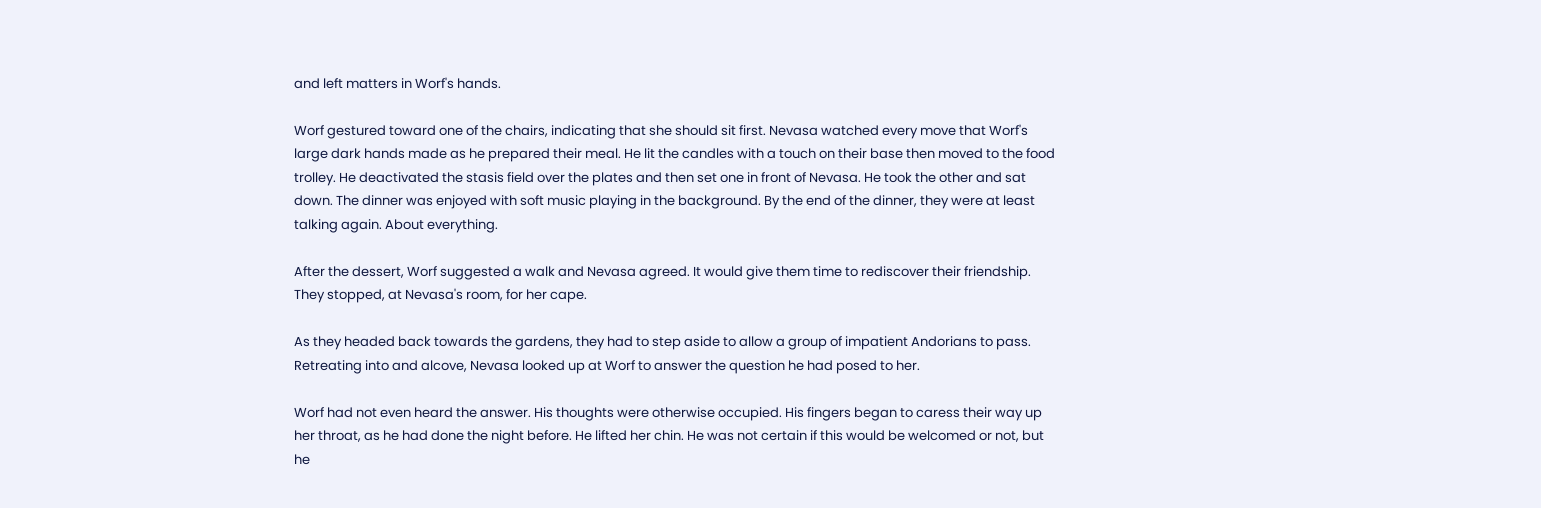and left matters in Worf's hands.

Worf gestured toward one of the chairs, indicating that she should sit first. Nevasa watched every move that Worf's large dark hands made as he prepared their meal. He lit the candles with a touch on their base then moved to the food trolley. He deactivated the stasis field over the plates and then set one in front of Nevasa. He took the other and sat down. The dinner was enjoyed with soft music playing in the background. By the end of the dinner, they were at least talking again. About everything.

After the dessert, Worf suggested a walk and Nevasa agreed. It would give them time to rediscover their friendship. They stopped, at Nevasa's room, for her cape.

As they headed back towards the gardens, they had to step aside to allow a group of impatient Andorians to pass. Retreating into and alcove, Nevasa looked up at Worf to answer the question he had posed to her.

Worf had not even heard the answer. His thoughts were otherwise occupied. His fingers began to caress their way up her throat, as he had done the night before. He lifted her chin. He was not certain if this would be welcomed or not, but he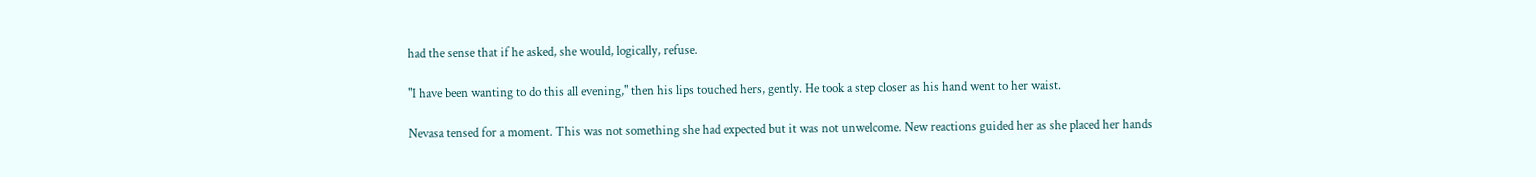had the sense that if he asked, she would, logically, refuse.

"I have been wanting to do this all evening," then his lips touched hers, gently. He took a step closer as his hand went to her waist.

Nevasa tensed for a moment. This was not something she had expected but it was not unwelcome. New reactions guided her as she placed her hands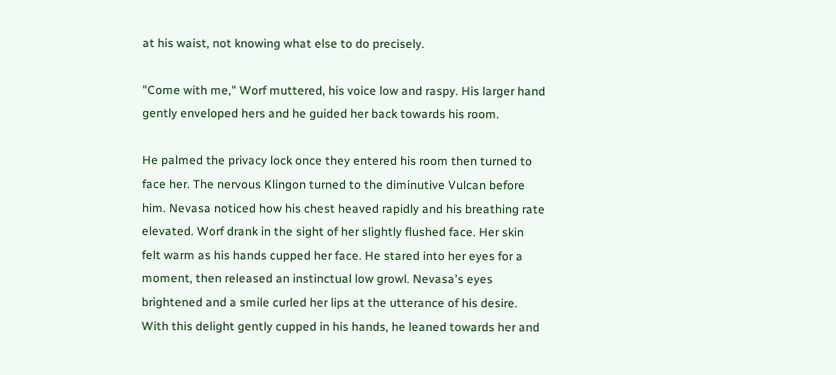at his waist, not knowing what else to do precisely.

"Come with me," Worf muttered, his voice low and raspy. His larger hand gently enveloped hers and he guided her back towards his room.

He palmed the privacy lock once they entered his room then turned to face her. The nervous Klingon turned to the diminutive Vulcan before him. Nevasa noticed how his chest heaved rapidly and his breathing rate elevated. Worf drank in the sight of her slightly flushed face. Her skin felt warm as his hands cupped her face. He stared into her eyes for a moment, then released an instinctual low growl. Nevasa's eyes brightened and a smile curled her lips at the utterance of his desire. With this delight gently cupped in his hands, he leaned towards her and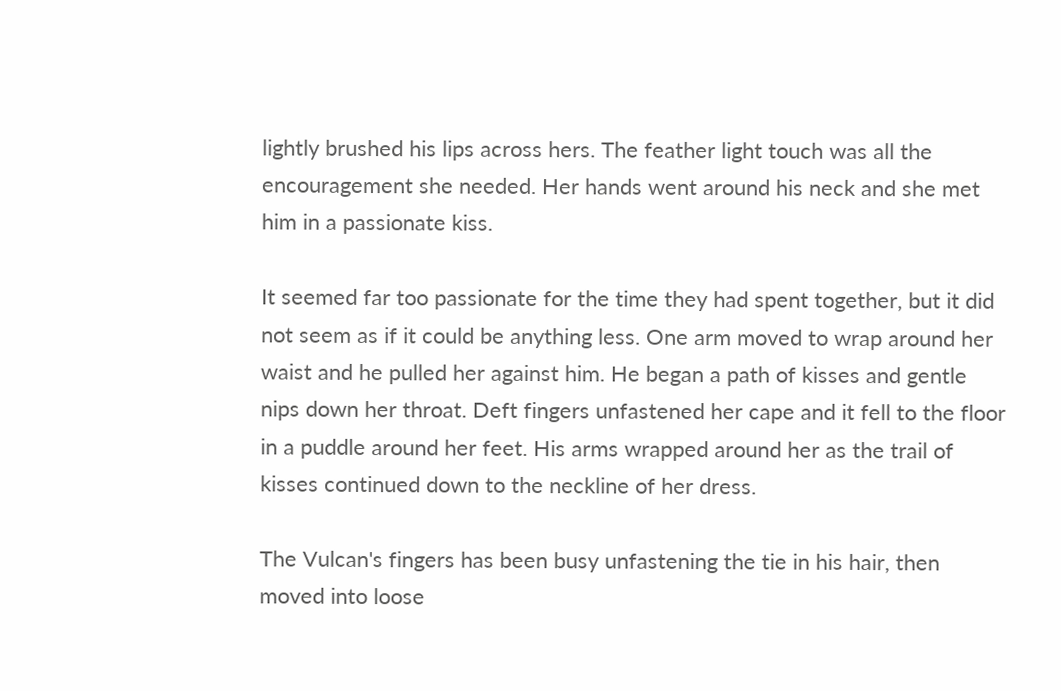lightly brushed his lips across hers. The feather light touch was all the encouragement she needed. Her hands went around his neck and she met him in a passionate kiss.

It seemed far too passionate for the time they had spent together, but it did not seem as if it could be anything less. One arm moved to wrap around her waist and he pulled her against him. He began a path of kisses and gentle nips down her throat. Deft fingers unfastened her cape and it fell to the floor in a puddle around her feet. His arms wrapped around her as the trail of kisses continued down to the neckline of her dress.

The Vulcan's fingers has been busy unfastening the tie in his hair, then moved into loose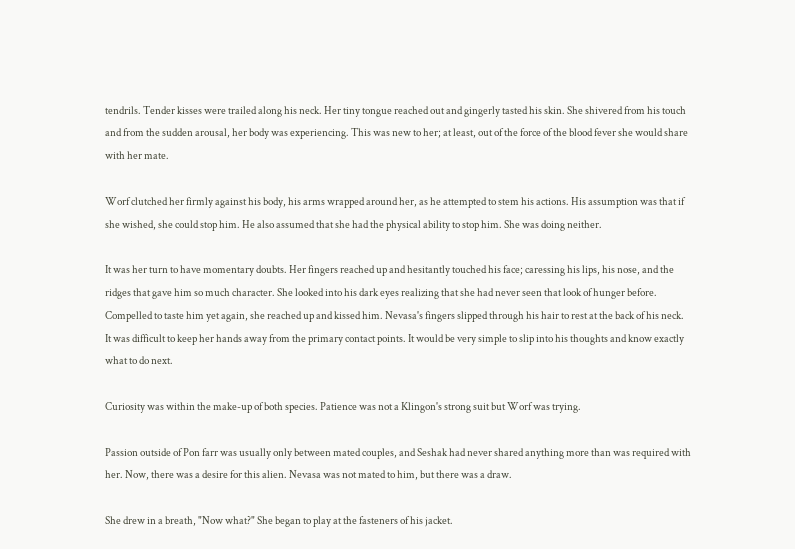tendrils. Tender kisses were trailed along his neck. Her tiny tongue reached out and gingerly tasted his skin. She shivered from his touch and from the sudden arousal, her body was experiencing. This was new to her; at least, out of the force of the blood fever she would share with her mate.

Worf clutched her firmly against his body, his arms wrapped around her, as he attempted to stem his actions. His assumption was that if she wished, she could stop him. He also assumed that she had the physical ability to stop him. She was doing neither.

It was her turn to have momentary doubts. Her fingers reached up and hesitantly touched his face; caressing his lips, his nose, and the ridges that gave him so much character. She looked into his dark eyes realizing that she had never seen that look of hunger before. Compelled to taste him yet again, she reached up and kissed him. Nevasa's fingers slipped through his hair to rest at the back of his neck. It was difficult to keep her hands away from the primary contact points. It would be very simple to slip into his thoughts and know exactly what to do next.

Curiosity was within the make-up of both species. Patience was not a Klingon's strong suit but Worf was trying.

Passion outside of Pon farr was usually only between mated couples, and Seshak had never shared anything more than was required with her. Now, there was a desire for this alien. Nevasa was not mated to him, but there was a draw.

She drew in a breath, "Now what?" She began to play at the fasteners of his jacket.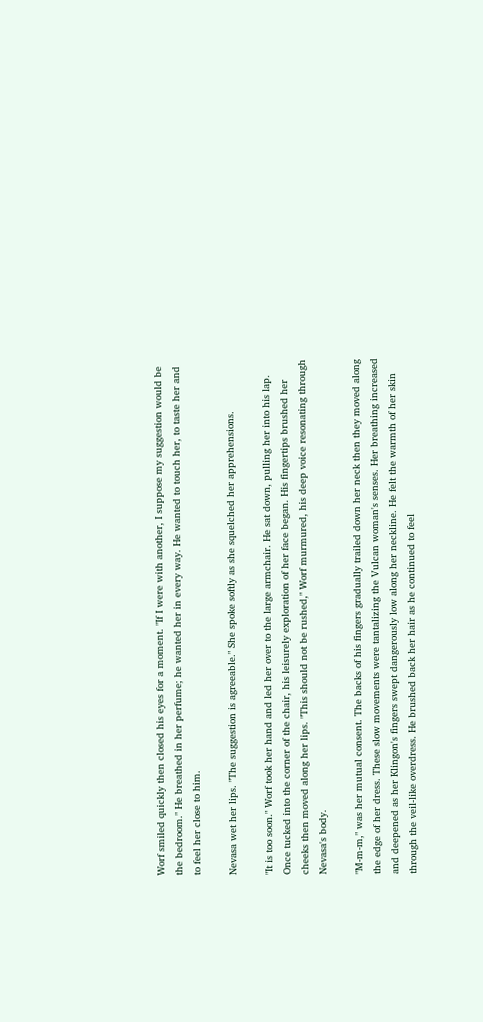Worf smiled quickly then closed his eyes for a moment. "If I were with another, I suppose my suggestion would be the bedroom." He breathed in her perfume; he wanted her in every way. He wanted to touch her, to taste her and to feel her close to him.

Nevasa wet her lips. "The suggestion is agreeable." She spoke softly as she squelched her apprehensions.

"It is too soon." Worf took her hand and led her over to the large armchair. He sat down, pulling her into his lap. Once tucked into the corner of the chair, his leisurely exploration of her face began. His fingertips brushed her cheeks then moved along her lips. "This should not be rushed," Worf murmured, his deep voice resonating through Nevasa's body.

"M-m-m," was her mutual consent. The backs of his fingers gradually trailed down her neck then they moved along the edge of her dress. These slow movements were tantalizing the Vulcan woman's senses. Her breathing increased and deepened as her Klingon's fingers swept dangerously low along her neckline. He felt the warmth of her skin through the veil-like overdress. He brushed back her hair as he continued to feel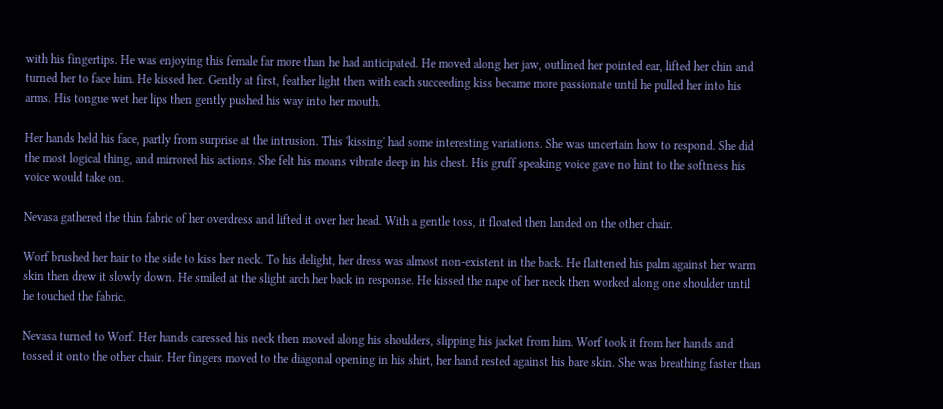with his fingertips. He was enjoying this female far more than he had anticipated. He moved along her jaw, outlined her pointed ear, lifted her chin and turned her to face him. He kissed her. Gently at first, feather light then with each succeeding kiss became more passionate until he pulled her into his arms. His tongue wet her lips then gently pushed his way into her mouth.

Her hands held his face, partly from surprise at the intrusion. This 'kissing' had some interesting variations. She was uncertain how to respond. She did the most logical thing, and mirrored his actions. She felt his moans vibrate deep in his chest. His gruff speaking voice gave no hint to the softness his voice would take on.

Nevasa gathered the thin fabric of her overdress and lifted it over her head. With a gentle toss, it floated then landed on the other chair.

Worf brushed her hair to the side to kiss her neck. To his delight, her dress was almost non-existent in the back. He flattened his palm against her warm skin then drew it slowly down. He smiled at the slight arch her back in response. He kissed the nape of her neck then worked along one shoulder until he touched the fabric.

Nevasa turned to Worf. Her hands caressed his neck then moved along his shoulders, slipping his jacket from him. Worf took it from her hands and tossed it onto the other chair. Her fingers moved to the diagonal opening in his shirt, her hand rested against his bare skin. She was breathing faster than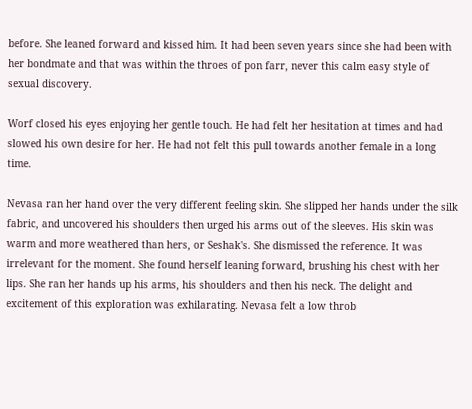before. She leaned forward and kissed him. It had been seven years since she had been with her bondmate and that was within the throes of pon farr, never this calm easy style of sexual discovery.

Worf closed his eyes enjoying her gentle touch. He had felt her hesitation at times and had slowed his own desire for her. He had not felt this pull towards another female in a long time.

Nevasa ran her hand over the very different feeling skin. She slipped her hands under the silk fabric, and uncovered his shoulders then urged his arms out of the sleeves. His skin was warm and more weathered than hers, or Seshak's. She dismissed the reference. It was irrelevant for the moment. She found herself leaning forward, brushing his chest with her lips. She ran her hands up his arms, his shoulders and then his neck. The delight and excitement of this exploration was exhilarating. Nevasa felt a low throb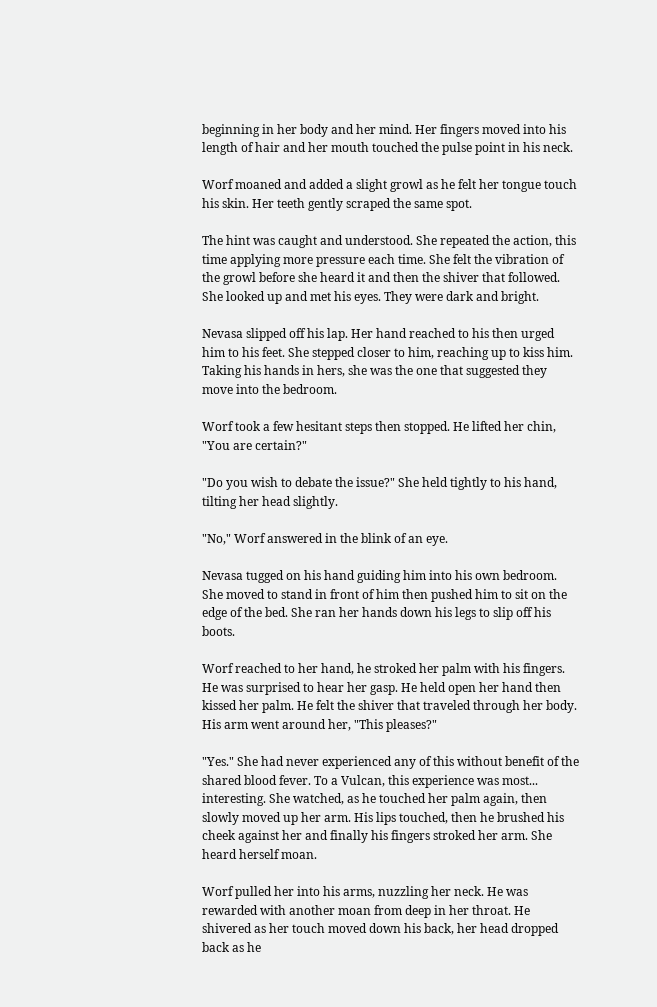beginning in her body and her mind. Her fingers moved into his length of hair and her mouth touched the pulse point in his neck.

Worf moaned and added a slight growl as he felt her tongue touch his skin. Her teeth gently scraped the same spot.

The hint was caught and understood. She repeated the action, this time applying more pressure each time. She felt the vibration of the growl before she heard it and then the shiver that followed. She looked up and met his eyes. They were dark and bright.

Nevasa slipped off his lap. Her hand reached to his then urged him to his feet. She stepped closer to him, reaching up to kiss him. Taking his hands in hers, she was the one that suggested they move into the bedroom.

Worf took a few hesitant steps then stopped. He lifted her chin, "You are certain?"

"Do you wish to debate the issue?" She held tightly to his hand, tilting her head slightly.

"No," Worf answered in the blink of an eye.

Nevasa tugged on his hand guiding him into his own bedroom. She moved to stand in front of him then pushed him to sit on the edge of the bed. She ran her hands down his legs to slip off his boots.

Worf reached to her hand, he stroked her palm with his fingers. He was surprised to hear her gasp. He held open her hand then kissed her palm. He felt the shiver that traveled through her body. His arm went around her, "This pleases?"

"Yes." She had never experienced any of this without benefit of the shared blood fever. To a Vulcan, this experience was most... interesting. She watched, as he touched her palm again, then slowly moved up her arm. His lips touched, then he brushed his cheek against her and finally his fingers stroked her arm. She heard herself moan.

Worf pulled her into his arms, nuzzling her neck. He was rewarded with another moan from deep in her throat. He shivered as her touch moved down his back, her head dropped back as he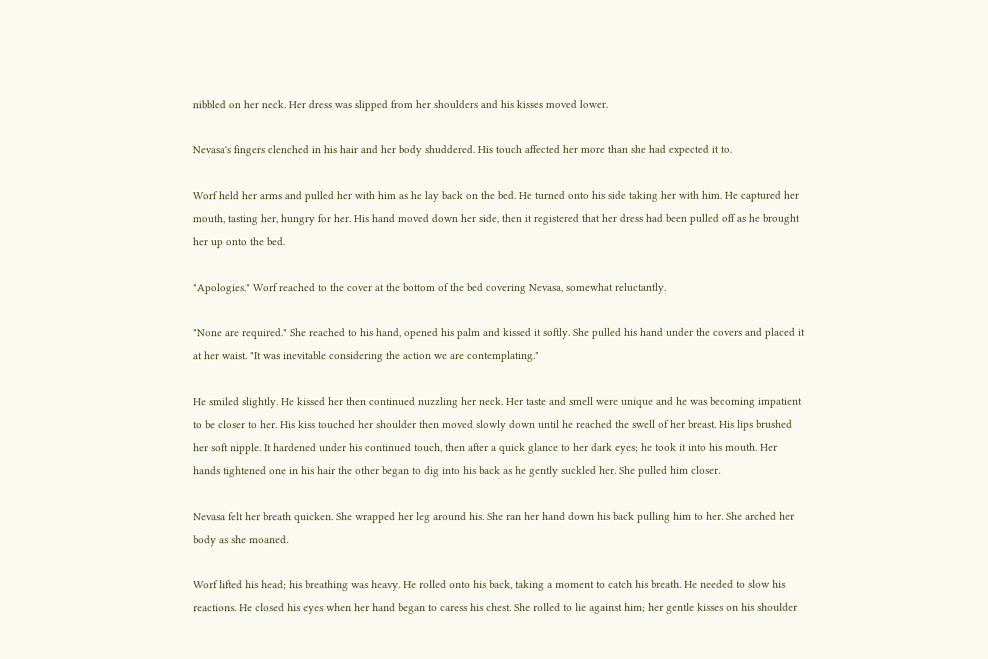nibbled on her neck. Her dress was slipped from her shoulders and his kisses moved lower.

Nevasa's fingers clenched in his hair and her body shuddered. His touch affected her more than she had expected it to.

Worf held her arms and pulled her with him as he lay back on the bed. He turned onto his side taking her with him. He captured her mouth, tasting her, hungry for her. His hand moved down her side, then it registered that her dress had been pulled off as he brought her up onto the bed.

"Apologies." Worf reached to the cover at the bottom of the bed covering Nevasa, somewhat reluctantly.

"None are required." She reached to his hand, opened his palm and kissed it softly. She pulled his hand under the covers and placed it at her waist. "It was inevitable considering the action we are contemplating."

He smiled slightly. He kissed her then continued nuzzling her neck. Her taste and smell were unique and he was becoming impatient to be closer to her. His kiss touched her shoulder then moved slowly down until he reached the swell of her breast. His lips brushed her soft nipple. It hardened under his continued touch, then after a quick glance to her dark eyes; he took it into his mouth. Her hands tightened one in his hair the other began to dig into his back as he gently suckled her. She pulled him closer.

Nevasa felt her breath quicken. She wrapped her leg around his. She ran her hand down his back pulling him to her. She arched her body as she moaned.

Worf lifted his head; his breathing was heavy. He rolled onto his back, taking a moment to catch his breath. He needed to slow his reactions. He closed his eyes when her hand began to caress his chest. She rolled to lie against him; her gentle kisses on his shoulder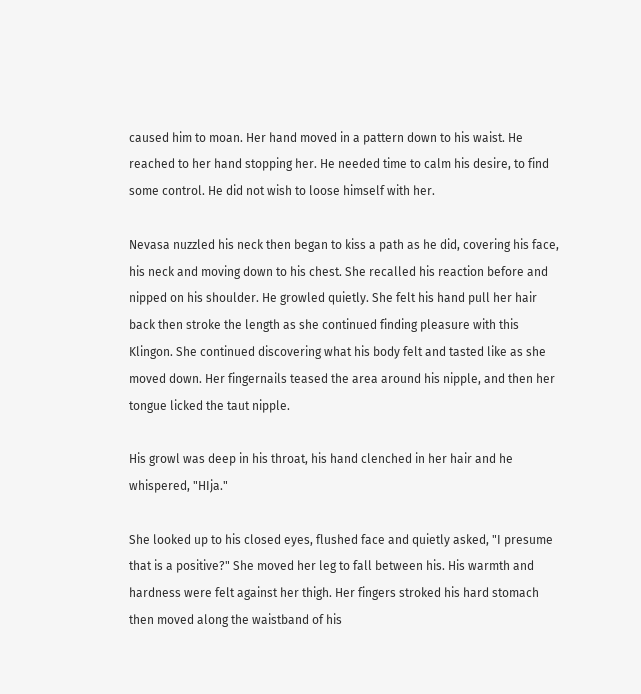caused him to moan. Her hand moved in a pattern down to his waist. He reached to her hand stopping her. He needed time to calm his desire, to find some control. He did not wish to loose himself with her.

Nevasa nuzzled his neck then began to kiss a path as he did, covering his face, his neck and moving down to his chest. She recalled his reaction before and nipped on his shoulder. He growled quietly. She felt his hand pull her hair back then stroke the length as she continued finding pleasure with this Klingon. She continued discovering what his body felt and tasted like as she moved down. Her fingernails teased the area around his nipple, and then her tongue licked the taut nipple.

His growl was deep in his throat, his hand clenched in her hair and he whispered, "HIja."

She looked up to his closed eyes, flushed face and quietly asked, "I presume that is a positive?" She moved her leg to fall between his. His warmth and hardness were felt against her thigh. Her fingers stroked his hard stomach then moved along the waistband of his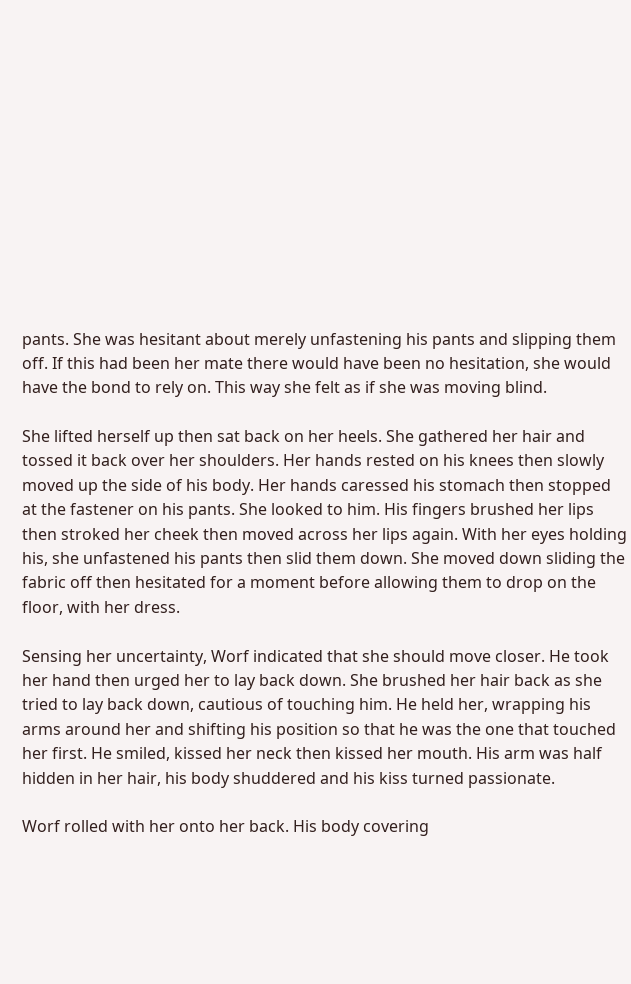pants. She was hesitant about merely unfastening his pants and slipping them off. If this had been her mate there would have been no hesitation, she would have the bond to rely on. This way she felt as if she was moving blind.

She lifted herself up then sat back on her heels. She gathered her hair and tossed it back over her shoulders. Her hands rested on his knees then slowly moved up the side of his body. Her hands caressed his stomach then stopped at the fastener on his pants. She looked to him. His fingers brushed her lips then stroked her cheek then moved across her lips again. With her eyes holding his, she unfastened his pants then slid them down. She moved down sliding the fabric off then hesitated for a moment before allowing them to drop on the floor, with her dress.

Sensing her uncertainty, Worf indicated that she should move closer. He took her hand then urged her to lay back down. She brushed her hair back as she tried to lay back down, cautious of touching him. He held her, wrapping his arms around her and shifting his position so that he was the one that touched her first. He smiled, kissed her neck then kissed her mouth. His arm was half hidden in her hair, his body shuddered and his kiss turned passionate.

Worf rolled with her onto her back. His body covering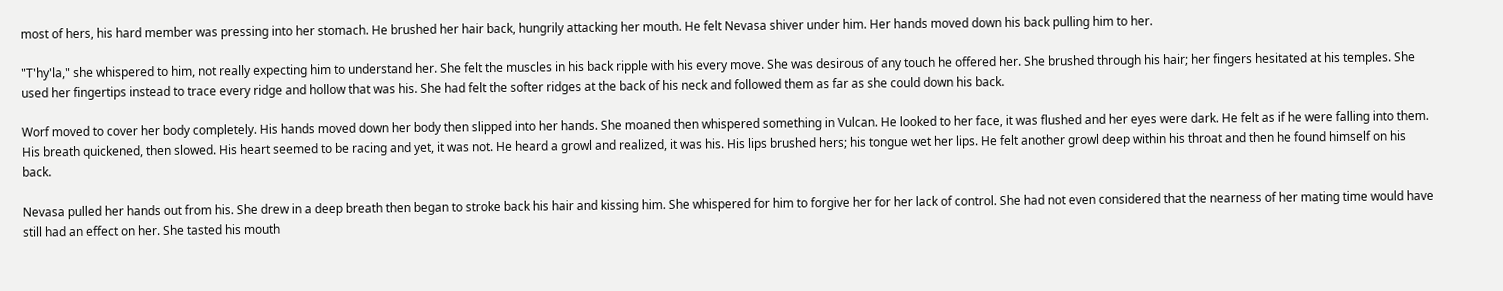most of hers, his hard member was pressing into her stomach. He brushed her hair back, hungrily attacking her mouth. He felt Nevasa shiver under him. Her hands moved down his back pulling him to her.

"T'hy'la," she whispered to him, not really expecting him to understand her. She felt the muscles in his back ripple with his every move. She was desirous of any touch he offered her. She brushed through his hair; her fingers hesitated at his temples. She used her fingertips instead to trace every ridge and hollow that was his. She had felt the softer ridges at the back of his neck and followed them as far as she could down his back.

Worf moved to cover her body completely. His hands moved down her body then slipped into her hands. She moaned then whispered something in Vulcan. He looked to her face, it was flushed and her eyes were dark. He felt as if he were falling into them. His breath quickened, then slowed. His heart seemed to be racing and yet, it was not. He heard a growl and realized, it was his. His lips brushed hers; his tongue wet her lips. He felt another growl deep within his throat and then he found himself on his back.

Nevasa pulled her hands out from his. She drew in a deep breath then began to stroke back his hair and kissing him. She whispered for him to forgive her for her lack of control. She had not even considered that the nearness of her mating time would have still had an effect on her. She tasted his mouth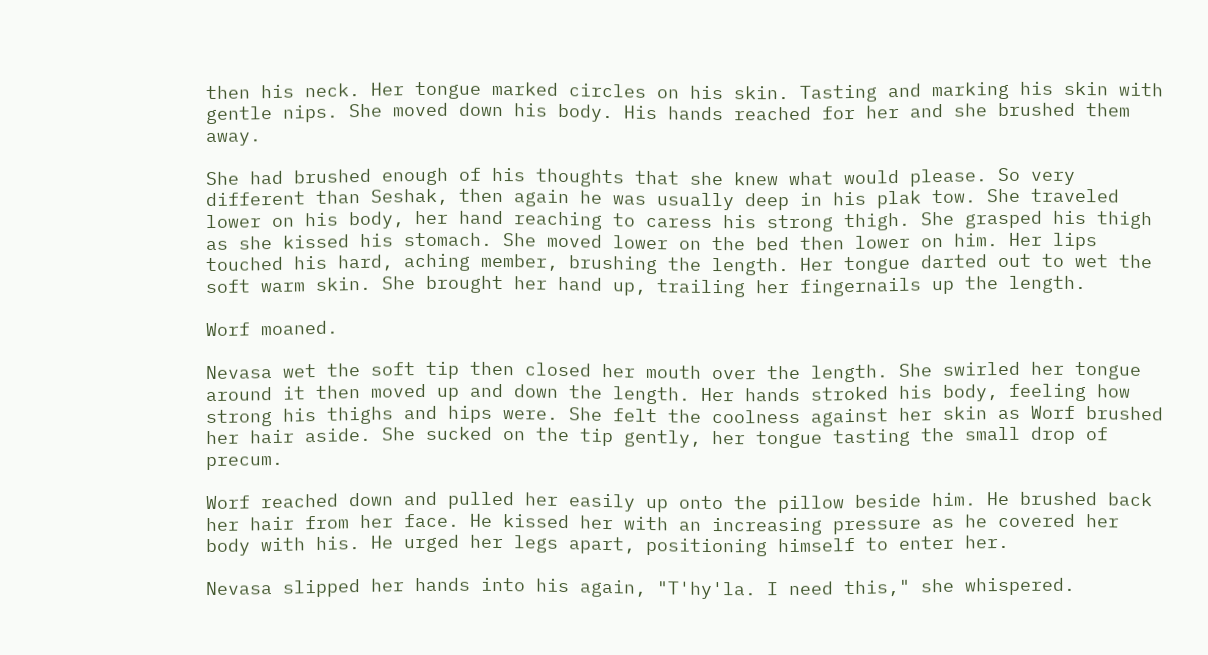then his neck. Her tongue marked circles on his skin. Tasting and marking his skin with gentle nips. She moved down his body. His hands reached for her and she brushed them away.

She had brushed enough of his thoughts that she knew what would please. So very different than Seshak, then again he was usually deep in his plak tow. She traveled lower on his body, her hand reaching to caress his strong thigh. She grasped his thigh as she kissed his stomach. She moved lower on the bed then lower on him. Her lips touched his hard, aching member, brushing the length. Her tongue darted out to wet the soft warm skin. She brought her hand up, trailing her fingernails up the length.

Worf moaned.

Nevasa wet the soft tip then closed her mouth over the length. She swirled her tongue around it then moved up and down the length. Her hands stroked his body, feeling how strong his thighs and hips were. She felt the coolness against her skin as Worf brushed her hair aside. She sucked on the tip gently, her tongue tasting the small drop of precum.

Worf reached down and pulled her easily up onto the pillow beside him. He brushed back her hair from her face. He kissed her with an increasing pressure as he covered her body with his. He urged her legs apart, positioning himself to enter her.

Nevasa slipped her hands into his again, "T'hy'la. I need this," she whispered.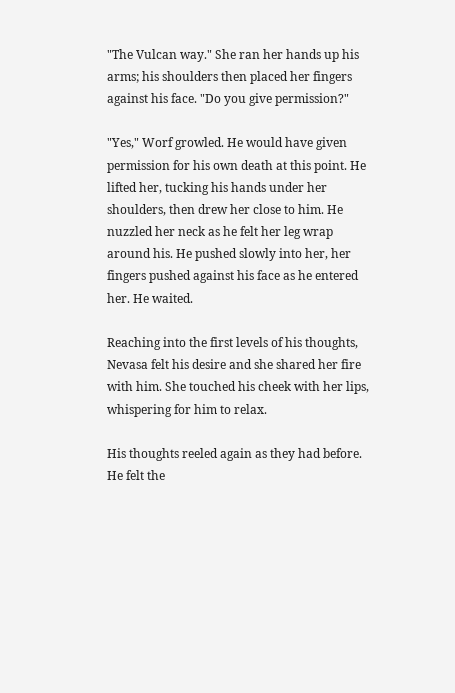"The Vulcan way." She ran her hands up his arms; his shoulders then placed her fingers against his face. "Do you give permission?"

"Yes," Worf growled. He would have given permission for his own death at this point. He lifted her, tucking his hands under her shoulders, then drew her close to him. He nuzzled her neck as he felt her leg wrap around his. He pushed slowly into her, her fingers pushed against his face as he entered her. He waited.

Reaching into the first levels of his thoughts, Nevasa felt his desire and she shared her fire with him. She touched his cheek with her lips, whispering for him to relax.

His thoughts reeled again as they had before. He felt the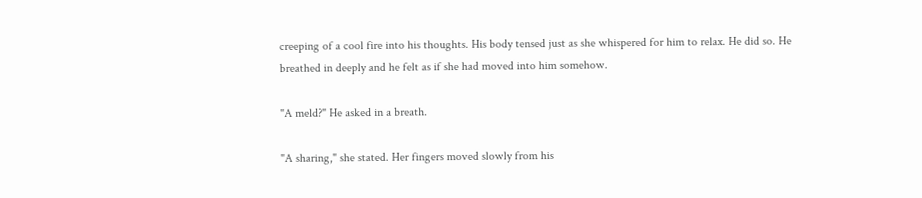creeping of a cool fire into his thoughts. His body tensed just as she whispered for him to relax. He did so. He breathed in deeply and he felt as if she had moved into him somehow.

"A meld?" He asked in a breath.

"A sharing," she stated. Her fingers moved slowly from his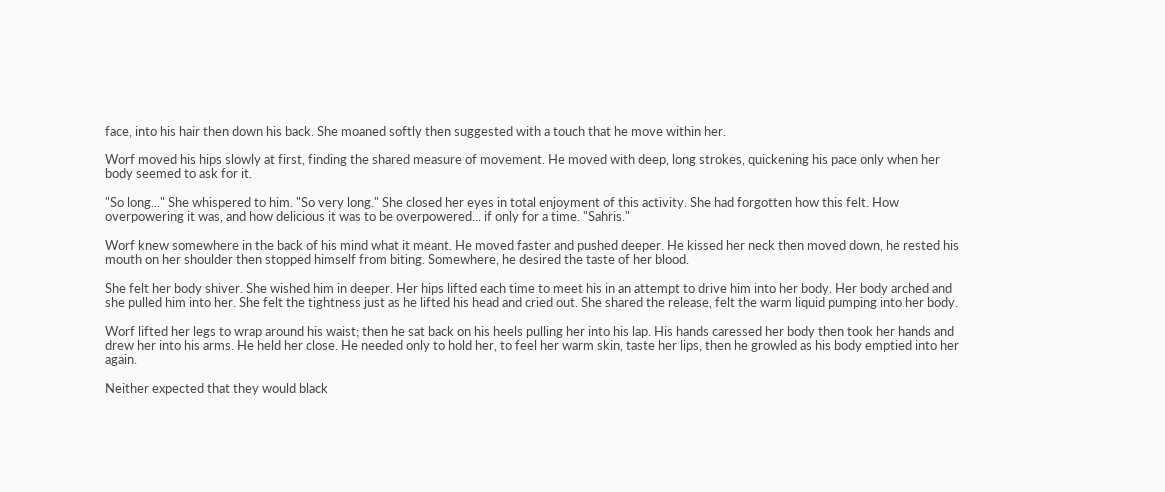face, into his hair then down his back. She moaned softly then suggested with a touch that he move within her.

Worf moved his hips slowly at first, finding the shared measure of movement. He moved with deep, long strokes, quickening his pace only when her body seemed to ask for it.

"So long..." She whispered to him. "So very long." She closed her eyes in total enjoyment of this activity. She had forgotten how this felt. How overpowering it was, and how delicious it was to be overpowered... if only for a time. "Sahris."

Worf knew somewhere in the back of his mind what it meant. He moved faster and pushed deeper. He kissed her neck then moved down, he rested his mouth on her shoulder then stopped himself from biting. Somewhere, he desired the taste of her blood.

She felt her body shiver. She wished him in deeper. Her hips lifted each time to meet his in an attempt to drive him into her body. Her body arched and she pulled him into her. She felt the tightness just as he lifted his head and cried out. She shared the release, felt the warm liquid pumping into her body.

Worf lifted her legs to wrap around his waist; then he sat back on his heels pulling her into his lap. His hands caressed her body then took her hands and drew her into his arms. He held her close. He needed only to hold her, to feel her warm skin, taste her lips, then he growled as his body emptied into her again.

Neither expected that they would black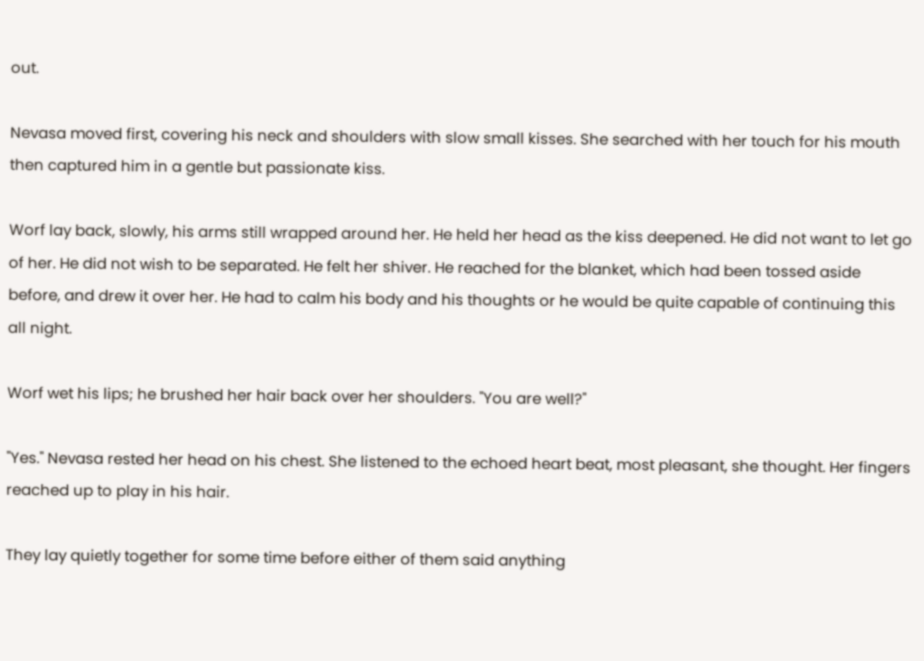out.

Nevasa moved first, covering his neck and shoulders with slow small kisses. She searched with her touch for his mouth then captured him in a gentle but passionate kiss.

Worf lay back, slowly, his arms still wrapped around her. He held her head as the kiss deepened. He did not want to let go of her. He did not wish to be separated. He felt her shiver. He reached for the blanket, which had been tossed aside before, and drew it over her. He had to calm his body and his thoughts or he would be quite capable of continuing this all night.

Worf wet his lips; he brushed her hair back over her shoulders. "You are well?"

"Yes." Nevasa rested her head on his chest. She listened to the echoed heart beat, most pleasant, she thought. Her fingers reached up to play in his hair.

They lay quietly together for some time before either of them said anything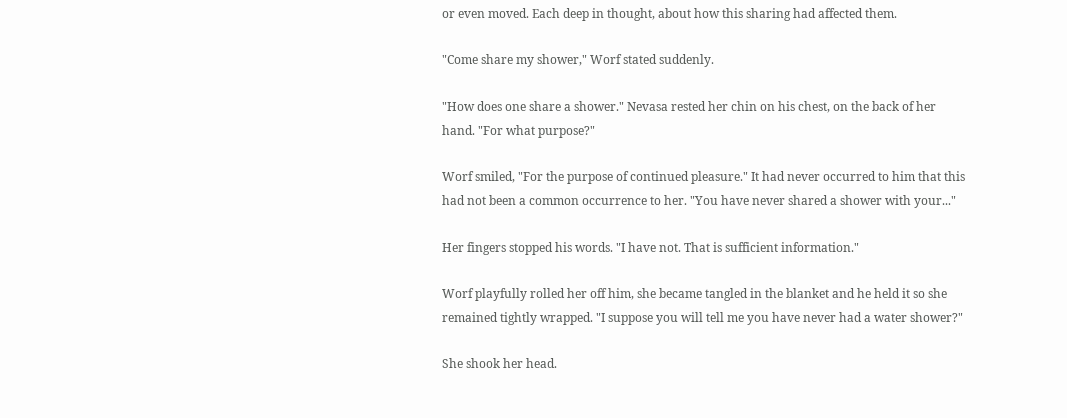or even moved. Each deep in thought, about how this sharing had affected them.

"Come share my shower," Worf stated suddenly.

"How does one share a shower." Nevasa rested her chin on his chest, on the back of her hand. "For what purpose?"

Worf smiled, "For the purpose of continued pleasure." It had never occurred to him that this had not been a common occurrence to her. "You have never shared a shower with your..."

Her fingers stopped his words. "I have not. That is sufficient information."

Worf playfully rolled her off him, she became tangled in the blanket and he held it so she remained tightly wrapped. "I suppose you will tell me you have never had a water shower?"

She shook her head.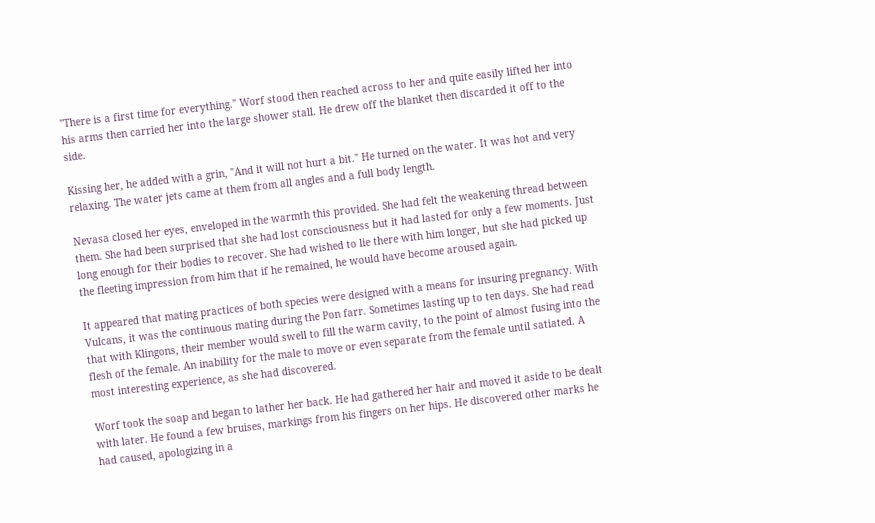"There is a first time for everything." Worf stood then reached across to her and quite easily lifted her into his arms then carried her into the large shower stall. He drew off the blanket then discarded it off to the side.

Kissing her, he added with a grin, "And it will not hurt a bit." He turned on the water. It was hot and very relaxing. The water jets came at them from all angles and a full body length.

Nevasa closed her eyes, enveloped in the warmth this provided. She had felt the weakening thread between them. She had been surprised that she had lost consciousness but it had lasted for only a few moments. Just long enough for their bodies to recover. She had wished to lie there with him longer, but she had picked up the fleeting impression from him that if he remained, he would have become aroused again.

It appeared that mating practices of both species were designed with a means for insuring pregnancy. With Vulcans, it was the continuous mating during the Pon farr. Sometimes lasting up to ten days. She had read that with Klingons, their member would swell to fill the warm cavity, to the point of almost fusing into the flesh of the female. An inability for the male to move or even separate from the female until satiated. A most interesting experience, as she had discovered.

Worf took the soap and began to lather her back. He had gathered her hair and moved it aside to be dealt with later. He found a few bruises, markings from his fingers on her hips. He discovered other marks he had caused, apologizing in a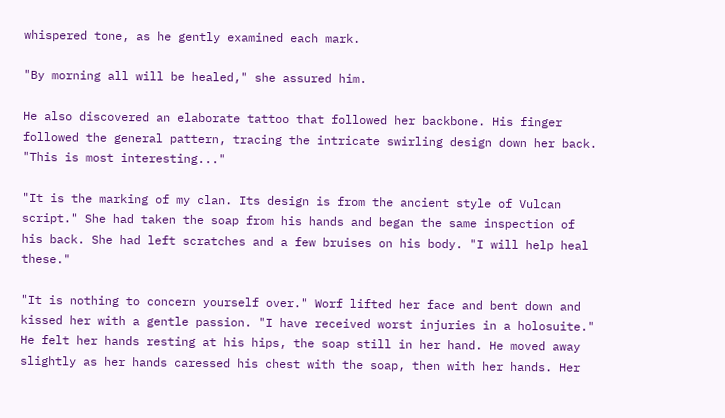whispered tone, as he gently examined each mark.

"By morning all will be healed," she assured him.

He also discovered an elaborate tattoo that followed her backbone. His finger followed the general pattern, tracing the intricate swirling design down her back. "This is most interesting..."

"It is the marking of my clan. Its design is from the ancient style of Vulcan script." She had taken the soap from his hands and began the same inspection of his back. She had left scratches and a few bruises on his body. "I will help heal these."

"It is nothing to concern yourself over." Worf lifted her face and bent down and kissed her with a gentle passion. "I have received worst injuries in a holosuite." He felt her hands resting at his hips, the soap still in her hand. He moved away slightly as her hands caressed his chest with the soap, then with her hands. Her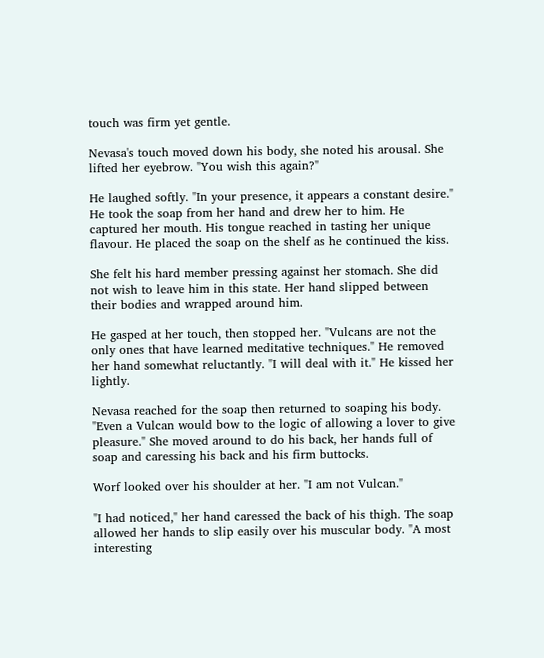touch was firm yet gentle.

Nevasa's touch moved down his body, she noted his arousal. She lifted her eyebrow. "You wish this again?"

He laughed softly. "In your presence, it appears a constant desire." He took the soap from her hand and drew her to him. He captured her mouth. His tongue reached in tasting her unique flavour. He placed the soap on the shelf as he continued the kiss.

She felt his hard member pressing against her stomach. She did not wish to leave him in this state. Her hand slipped between their bodies and wrapped around him.

He gasped at her touch, then stopped her. "Vulcans are not the only ones that have learned meditative techniques." He removed her hand somewhat reluctantly. "I will deal with it." He kissed her lightly.

Nevasa reached for the soap then returned to soaping his body. "Even a Vulcan would bow to the logic of allowing a lover to give pleasure." She moved around to do his back, her hands full of soap and caressing his back and his firm buttocks.

Worf looked over his shoulder at her. "I am not Vulcan."

"I had noticed," her hand caressed the back of his thigh. The soap allowed her hands to slip easily over his muscular body. "A most interesting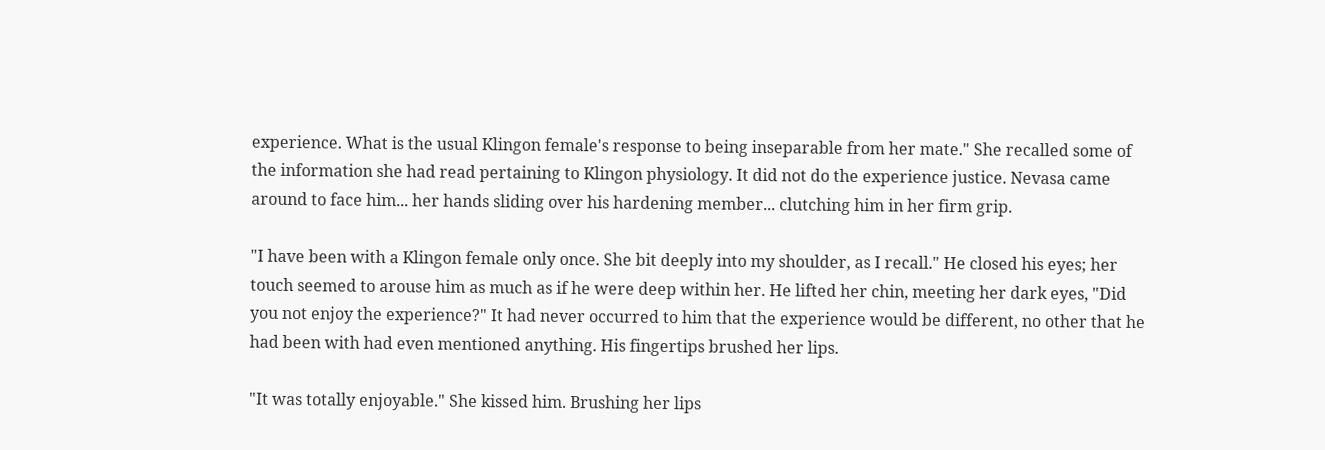experience. What is the usual Klingon female's response to being inseparable from her mate." She recalled some of the information she had read pertaining to Klingon physiology. It did not do the experience justice. Nevasa came around to face him... her hands sliding over his hardening member... clutching him in her firm grip.

"I have been with a Klingon female only once. She bit deeply into my shoulder, as I recall." He closed his eyes; her touch seemed to arouse him as much as if he were deep within her. He lifted her chin, meeting her dark eyes, "Did you not enjoy the experience?" It had never occurred to him that the experience would be different, no other that he had been with had even mentioned anything. His fingertips brushed her lips.

"It was totally enjoyable." She kissed him. Brushing her lips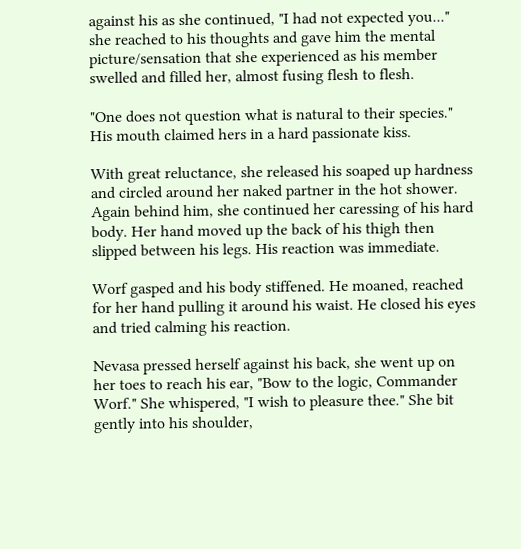against his as she continued, "I had not expected you..." she reached to his thoughts and gave him the mental picture/sensation that she experienced as his member swelled and filled her, almost fusing flesh to flesh.

"One does not question what is natural to their species." His mouth claimed hers in a hard passionate kiss.

With great reluctance, she released his soaped up hardness and circled around her naked partner in the hot shower. Again behind him, she continued her caressing of his hard body. Her hand moved up the back of his thigh then slipped between his legs. His reaction was immediate.

Worf gasped and his body stiffened. He moaned, reached for her hand pulling it around his waist. He closed his eyes and tried calming his reaction.

Nevasa pressed herself against his back, she went up on her toes to reach his ear, "Bow to the logic, Commander Worf." She whispered, "I wish to pleasure thee." She bit gently into his shoulder,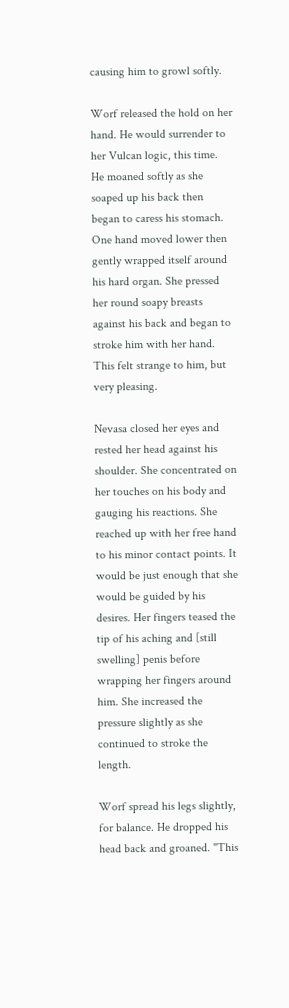causing him to growl softly.

Worf released the hold on her hand. He would surrender to her Vulcan logic, this time. He moaned softly as she soaped up his back then began to caress his stomach. One hand moved lower then gently wrapped itself around his hard organ. She pressed her round soapy breasts against his back and began to stroke him with her hand. This felt strange to him, but very pleasing.

Nevasa closed her eyes and rested her head against his shoulder. She concentrated on her touches on his body and gauging his reactions. She reached up with her free hand to his minor contact points. It would be just enough that she would be guided by his desires. Her fingers teased the tip of his aching and [still swelling] penis before wrapping her fingers around him. She increased the pressure slightly as she continued to stroke the length.

Worf spread his legs slightly, for balance. He dropped his head back and groaned. "This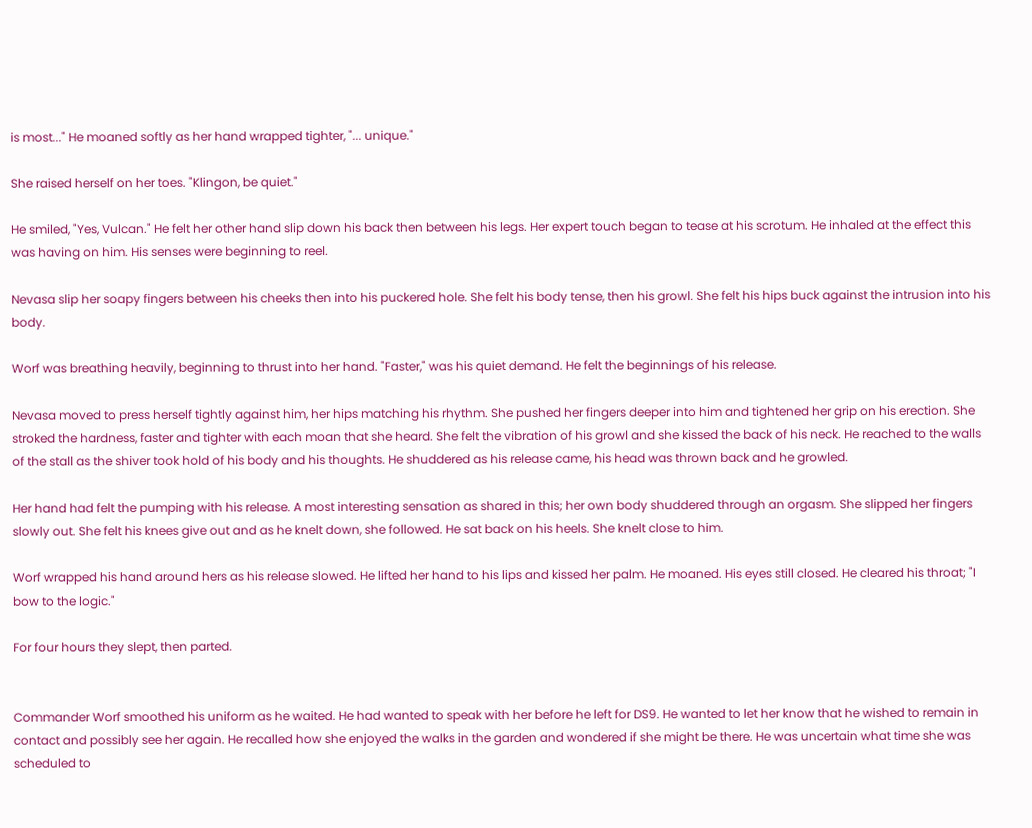is most..." He moaned softly as her hand wrapped tighter, "... unique."

She raised herself on her toes. "Klingon, be quiet."

He smiled, "Yes, Vulcan." He felt her other hand slip down his back then between his legs. Her expert touch began to tease at his scrotum. He inhaled at the effect this was having on him. His senses were beginning to reel.

Nevasa slip her soapy fingers between his cheeks then into his puckered hole. She felt his body tense, then his growl. She felt his hips buck against the intrusion into his body.

Worf was breathing heavily, beginning to thrust into her hand. "Faster," was his quiet demand. He felt the beginnings of his release.

Nevasa moved to press herself tightly against him, her hips matching his rhythm. She pushed her fingers deeper into him and tightened her grip on his erection. She stroked the hardness, faster and tighter with each moan that she heard. She felt the vibration of his growl and she kissed the back of his neck. He reached to the walls of the stall as the shiver took hold of his body and his thoughts. He shuddered as his release came, his head was thrown back and he growled.

Her hand had felt the pumping with his release. A most interesting sensation as shared in this; her own body shuddered through an orgasm. She slipped her fingers slowly out. She felt his knees give out and as he knelt down, she followed. He sat back on his heels. She knelt close to him.

Worf wrapped his hand around hers as his release slowed. He lifted her hand to his lips and kissed her palm. He moaned. His eyes still closed. He cleared his throat; "I bow to the logic."

For four hours they slept, then parted.


Commander Worf smoothed his uniform as he waited. He had wanted to speak with her before he left for DS9. He wanted to let her know that he wished to remain in contact and possibly see her again. He recalled how she enjoyed the walks in the garden and wondered if she might be there. He was uncertain what time she was scheduled to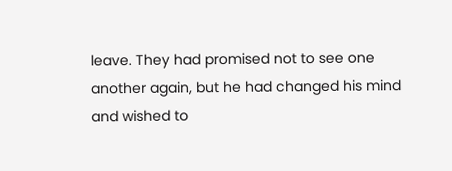leave. They had promised not to see one another again, but he had changed his mind and wished to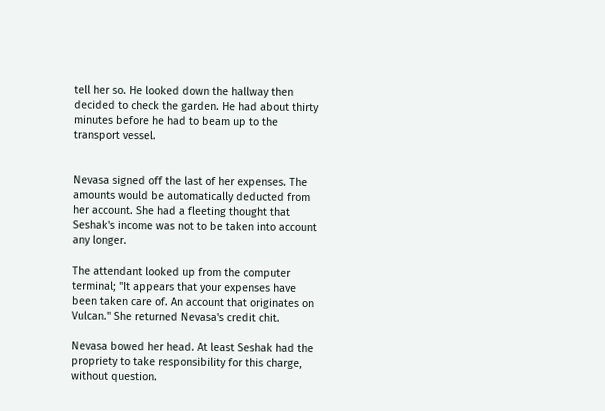tell her so. He looked down the hallway then decided to check the garden. He had about thirty minutes before he had to beam up to the transport vessel.


Nevasa signed off the last of her expenses. The amounts would be automatically deducted from her account. She had a fleeting thought that Seshak's income was not to be taken into account any longer.

The attendant looked up from the computer terminal; "It appears that your expenses have been taken care of. An account that originates on Vulcan." She returned Nevasa's credit chit.

Nevasa bowed her head. At least Seshak had the propriety to take responsibility for this charge, without question.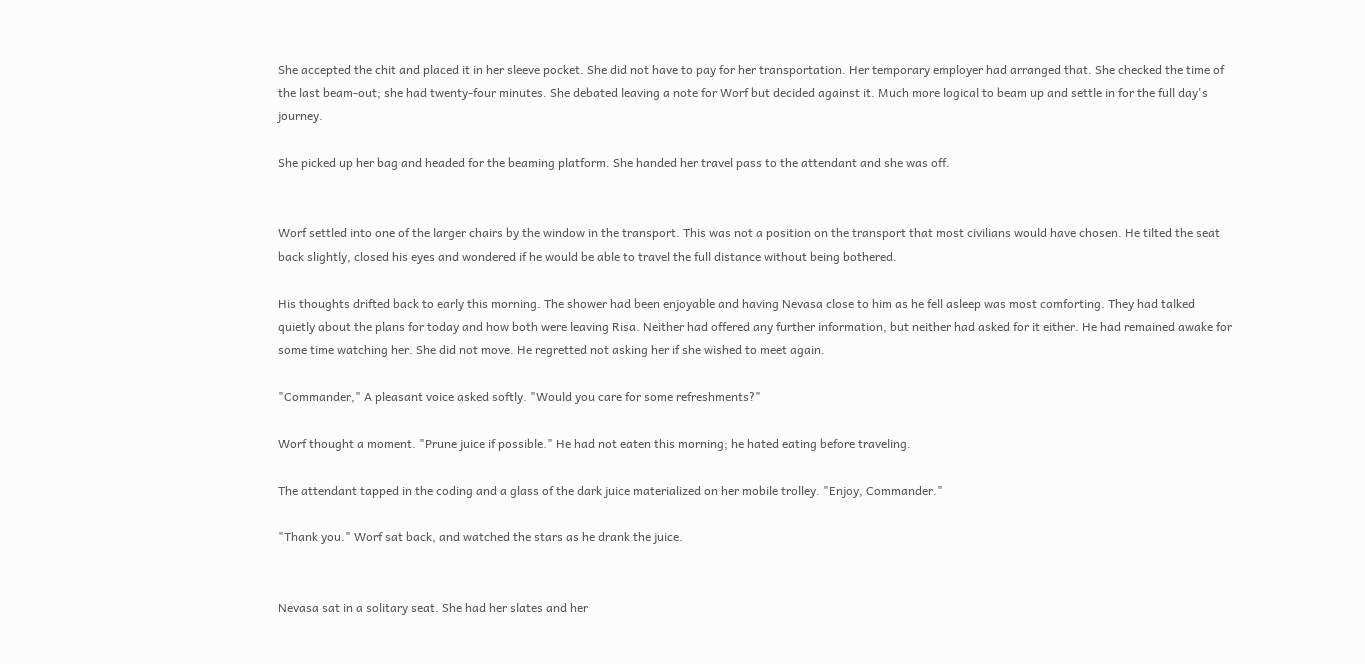She accepted the chit and placed it in her sleeve pocket. She did not have to pay for her transportation. Her temporary employer had arranged that. She checked the time of the last beam-out; she had twenty-four minutes. She debated leaving a note for Worf but decided against it. Much more logical to beam up and settle in for the full day's journey.

She picked up her bag and headed for the beaming platform. She handed her travel pass to the attendant and she was off.


Worf settled into one of the larger chairs by the window in the transport. This was not a position on the transport that most civilians would have chosen. He tilted the seat back slightly, closed his eyes and wondered if he would be able to travel the full distance without being bothered.

His thoughts drifted back to early this morning. The shower had been enjoyable and having Nevasa close to him as he fell asleep was most comforting. They had talked quietly about the plans for today and how both were leaving Risa. Neither had offered any further information, but neither had asked for it either. He had remained awake for some time watching her. She did not move. He regretted not asking her if she wished to meet again.

"Commander," A pleasant voice asked softly. "Would you care for some refreshments?"

Worf thought a moment. "Prune juice if possible." He had not eaten this morning; he hated eating before traveling.

The attendant tapped in the coding and a glass of the dark juice materialized on her mobile trolley. "Enjoy, Commander."

"Thank you." Worf sat back, and watched the stars as he drank the juice.


Nevasa sat in a solitary seat. She had her slates and her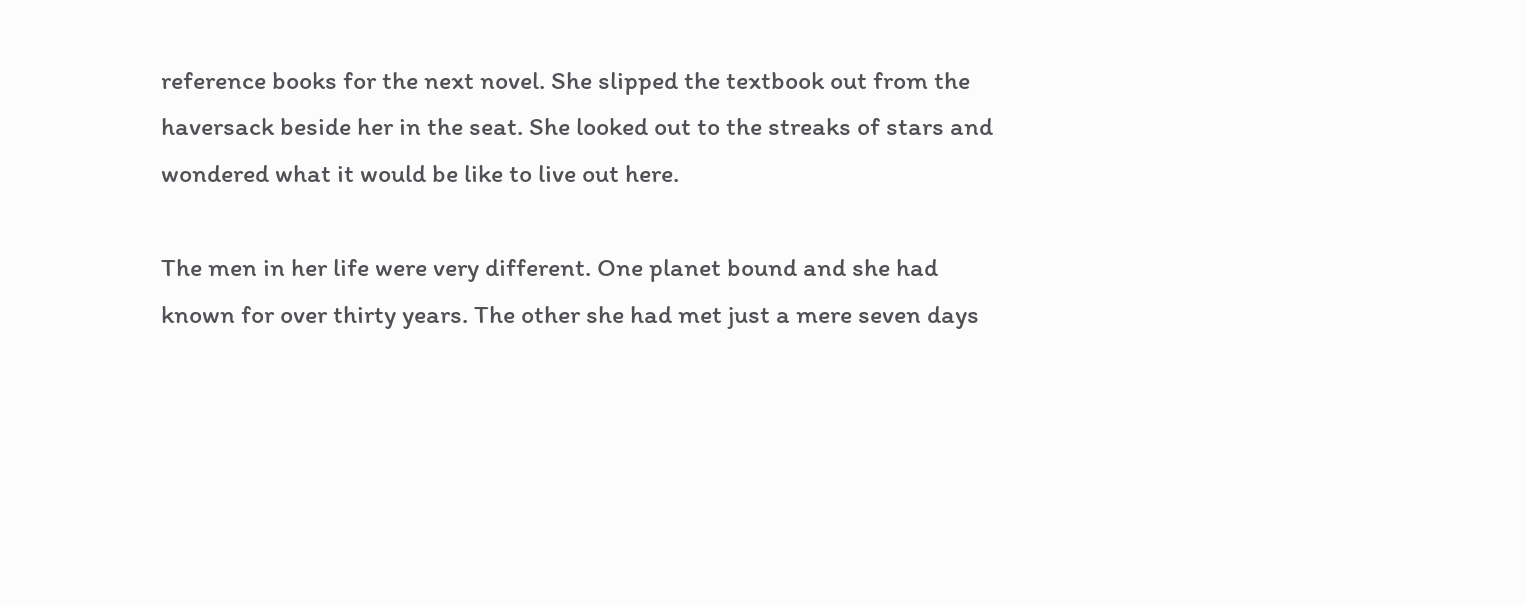reference books for the next novel. She slipped the textbook out from the haversack beside her in the seat. She looked out to the streaks of stars and wondered what it would be like to live out here.

The men in her life were very different. One planet bound and she had known for over thirty years. The other she had met just a mere seven days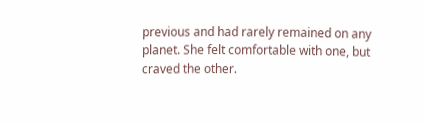previous and had rarely remained on any planet. She felt comfortable with one, but craved the other.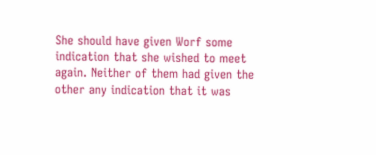She should have given Worf some indication that she wished to meet again. Neither of them had given the other any indication that it was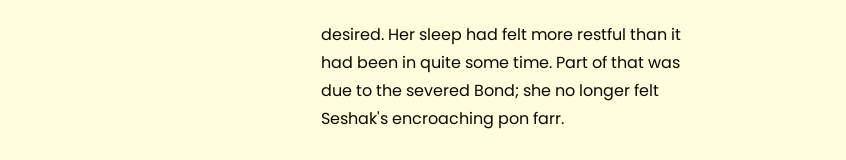desired. Her sleep had felt more restful than it had been in quite some time. Part of that was due to the severed Bond; she no longer felt Seshak's encroaching pon farr.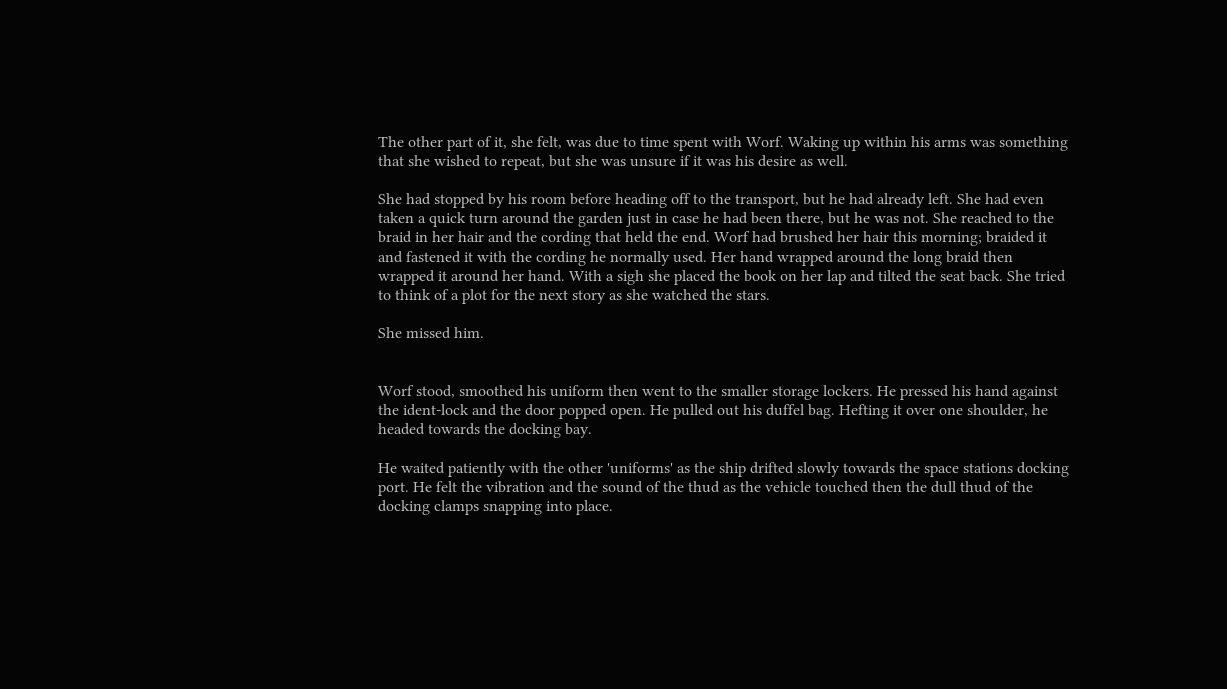The other part of it, she felt, was due to time spent with Worf. Waking up within his arms was something that she wished to repeat, but she was unsure if it was his desire as well.

She had stopped by his room before heading off to the transport, but he had already left. She had even taken a quick turn around the garden just in case he had been there, but he was not. She reached to the braid in her hair and the cording that held the end. Worf had brushed her hair this morning; braided it and fastened it with the cording he normally used. Her hand wrapped around the long braid then wrapped it around her hand. With a sigh she placed the book on her lap and tilted the seat back. She tried to think of a plot for the next story as she watched the stars.

She missed him.


Worf stood, smoothed his uniform then went to the smaller storage lockers. He pressed his hand against the ident-lock and the door popped open. He pulled out his duffel bag. Hefting it over one shoulder, he headed towards the docking bay.

He waited patiently with the other 'uniforms' as the ship drifted slowly towards the space stations docking port. He felt the vibration and the sound of the thud as the vehicle touched then the dull thud of the docking clamps snapping into place.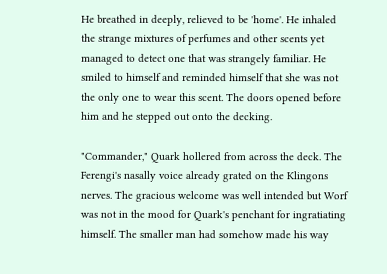He breathed in deeply, relieved to be 'home'. He inhaled the strange mixtures of perfumes and other scents yet managed to detect one that was strangely familiar. He smiled to himself and reminded himself that she was not the only one to wear this scent. The doors opened before him and he stepped out onto the decking.

"Commander," Quark hollered from across the deck. The Ferengi's nasally voice already grated on the Klingons nerves. The gracious welcome was well intended but Worf was not in the mood for Quark's penchant for ingratiating himself. The smaller man had somehow made his way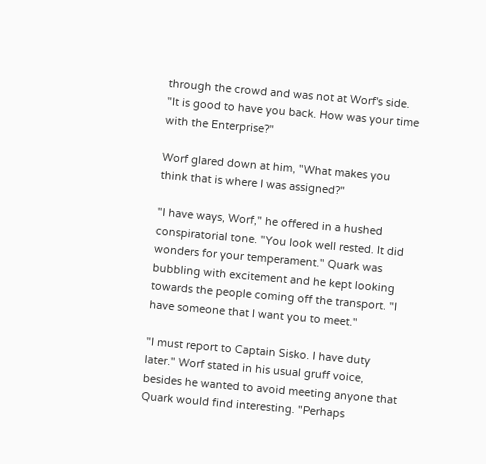through the crowd and was not at Worf's side. "It is good to have you back. How was your time with the Enterprise?"

Worf glared down at him, "What makes you think that is where I was assigned?"

"I have ways, Worf," he offered in a hushed conspiratorial tone. "You look well rested. It did wonders for your temperament." Quark was bubbling with excitement and he kept looking towards the people coming off the transport. "I have someone that I want you to meet."

"I must report to Captain Sisko. I have duty later." Worf stated in his usual gruff voice, besides he wanted to avoid meeting anyone that Quark would find interesting. "Perhaps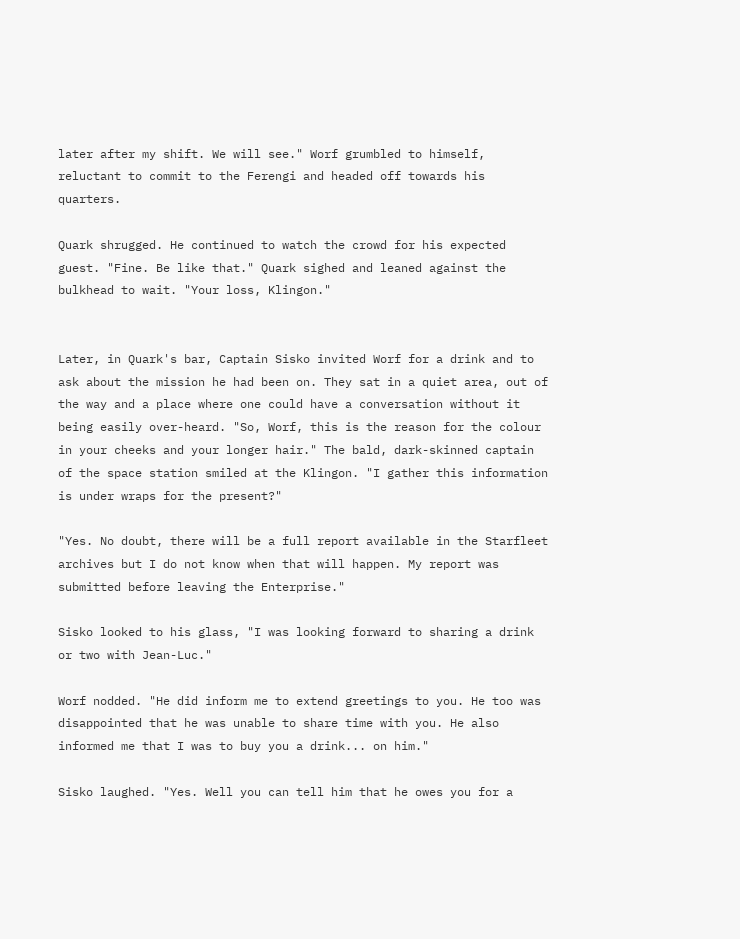later after my shift. We will see." Worf grumbled to himself, reluctant to commit to the Ferengi and headed off towards his quarters.

Quark shrugged. He continued to watch the crowd for his expected guest. "Fine. Be like that." Quark sighed and leaned against the bulkhead to wait. "Your loss, Klingon."


Later, in Quark's bar, Captain Sisko invited Worf for a drink and to ask about the mission he had been on. They sat in a quiet area, out of the way and a place where one could have a conversation without it being easily over-heard. "So, Worf, this is the reason for the colour in your cheeks and your longer hair." The bald, dark-skinned captain of the space station smiled at the Klingon. "I gather this information is under wraps for the present?"

"Yes. No doubt, there will be a full report available in the Starfleet archives but I do not know when that will happen. My report was submitted before leaving the Enterprise."

Sisko looked to his glass, "I was looking forward to sharing a drink or two with Jean-Luc."

Worf nodded. "He did inform me to extend greetings to you. He too was disappointed that he was unable to share time with you. He also informed me that I was to buy you a drink... on him."

Sisko laughed. "Yes. Well you can tell him that he owes you for a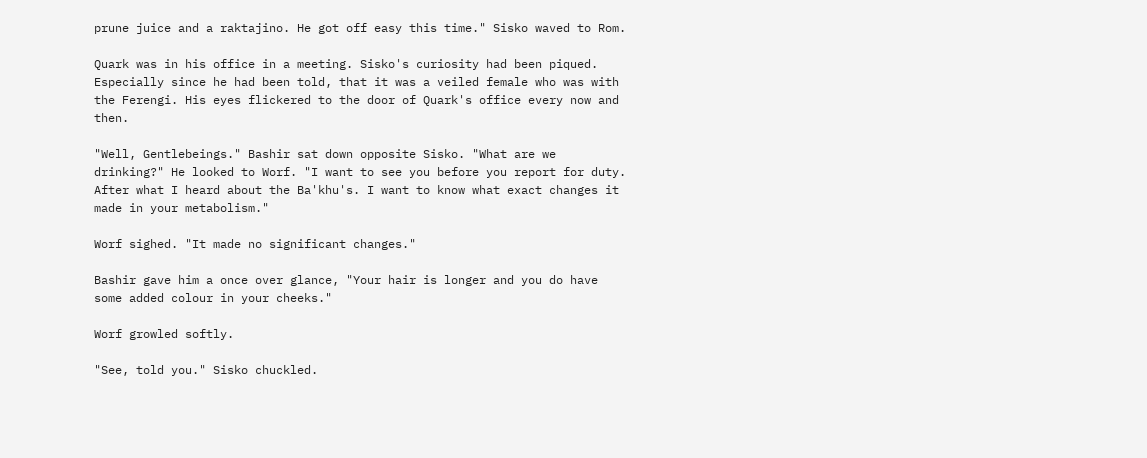prune juice and a raktajino. He got off easy this time." Sisko waved to Rom.

Quark was in his office in a meeting. Sisko's curiosity had been piqued. Especially since he had been told, that it was a veiled female who was with the Ferengi. His eyes flickered to the door of Quark's office every now and then.

"Well, Gentlebeings." Bashir sat down opposite Sisko. "What are we drinking?" He looked to Worf. "I want to see you before you report for duty. After what I heard about the Ba'khu's. I want to know what exact changes it made in your metabolism."

Worf sighed. "It made no significant changes."

Bashir gave him a once over glance, "Your hair is longer and you do have some added colour in your cheeks."

Worf growled softly.

"See, told you." Sisko chuckled.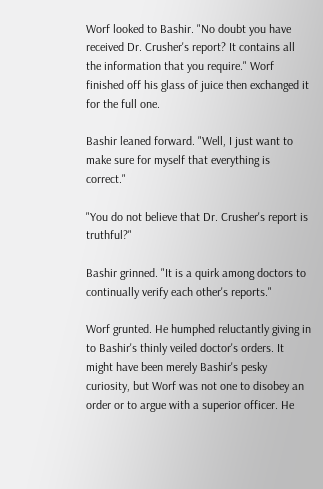Worf looked to Bashir. "No doubt you have received Dr. Crusher's report? It contains all the information that you require." Worf finished off his glass of juice then exchanged it for the full one.

Bashir leaned forward. "Well, I just want to make sure for myself that everything is correct."

"You do not believe that Dr. Crusher's report is truthful?"

Bashir grinned. "It is a quirk among doctors to continually verify each other's reports."

Worf grunted. He humphed reluctantly giving in to Bashir's thinly veiled doctor's orders. It might have been merely Bashir's pesky curiosity, but Worf was not one to disobey an order or to argue with a superior officer. He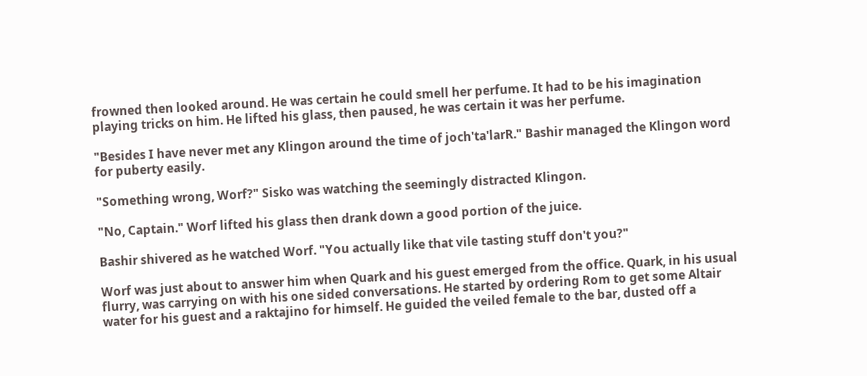frowned then looked around. He was certain he could smell her perfume. It had to be his imagination playing tricks on him. He lifted his glass, then paused, he was certain it was her perfume.

"Besides I have never met any Klingon around the time of joch'ta'larR." Bashir managed the Klingon word for puberty easily.

"Something wrong, Worf?" Sisko was watching the seemingly distracted Klingon.

"No, Captain." Worf lifted his glass then drank down a good portion of the juice.

Bashir shivered as he watched Worf. "You actually like that vile tasting stuff don't you?"

Worf was just about to answer him when Quark and his guest emerged from the office. Quark, in his usual flurry, was carrying on with his one sided conversations. He started by ordering Rom to get some Altair water for his guest and a raktajino for himself. He guided the veiled female to the bar, dusted off a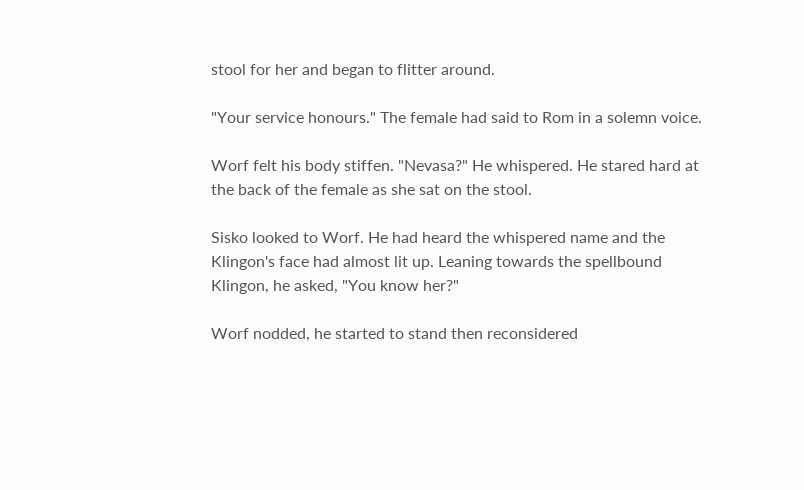stool for her and began to flitter around.

"Your service honours." The female had said to Rom in a solemn voice.

Worf felt his body stiffen. "Nevasa?" He whispered. He stared hard at the back of the female as she sat on the stool.

Sisko looked to Worf. He had heard the whispered name and the Klingon's face had almost lit up. Leaning towards the spellbound Klingon, he asked, "You know her?"

Worf nodded, he started to stand then reconsidered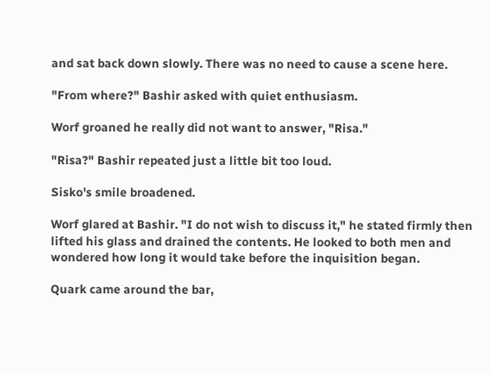and sat back down slowly. There was no need to cause a scene here.

"From where?" Bashir asked with quiet enthusiasm.

Worf groaned he really did not want to answer, "Risa."

"Risa?" Bashir repeated just a little bit too loud.

Sisko's smile broadened.

Worf glared at Bashir. "I do not wish to discuss it," he stated firmly then lifted his glass and drained the contents. He looked to both men and wondered how long it would take before the inquisition began.

Quark came around the bar,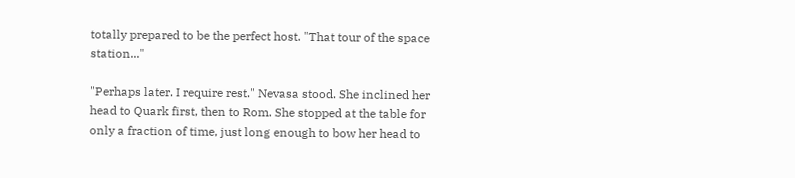totally prepared to be the perfect host. "That tour of the space station..."

"Perhaps later. I require rest." Nevasa stood. She inclined her head to Quark first, then to Rom. She stopped at the table for only a fraction of time, just long enough to bow her head to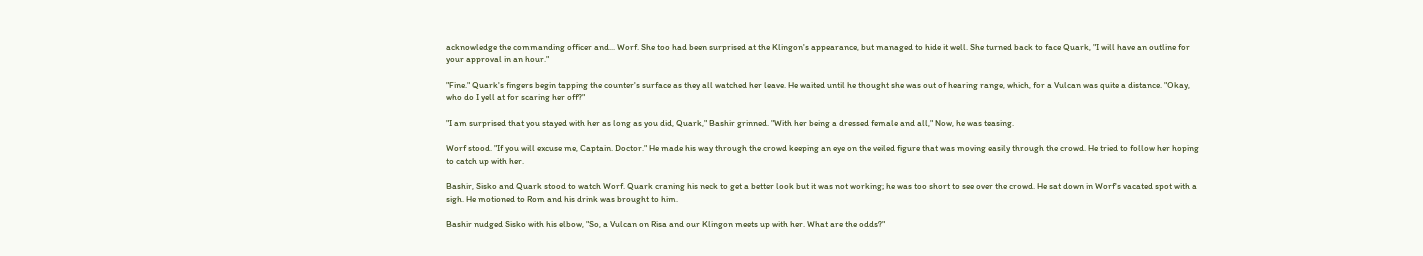acknowledge the commanding officer and... Worf. She too had been surprised at the Klingon's appearance, but managed to hide it well. She turned back to face Quark, "I will have an outline for your approval in an hour."

"Fine." Quark's fingers begin tapping the counter's surface as they all watched her leave. He waited until he thought she was out of hearing range, which, for a Vulcan was quite a distance. "Okay, who do I yell at for scaring her off?"

"I am surprised that you stayed with her as long as you did, Quark," Bashir grinned. "With her being a dressed female and all," Now, he was teasing.

Worf stood. "If you will excuse me, Captain. Doctor." He made his way through the crowd keeping an eye on the veiled figure that was moving easily through the crowd. He tried to follow her hoping to catch up with her.

Bashir, Sisko and Quark stood to watch Worf. Quark craning his neck to get a better look but it was not working; he was too short to see over the crowd. He sat down in Worf's vacated spot with a sigh. He motioned to Rom and his drink was brought to him.

Bashir nudged Sisko with his elbow, "So, a Vulcan on Risa and our Klingon meets up with her. What are the odds?"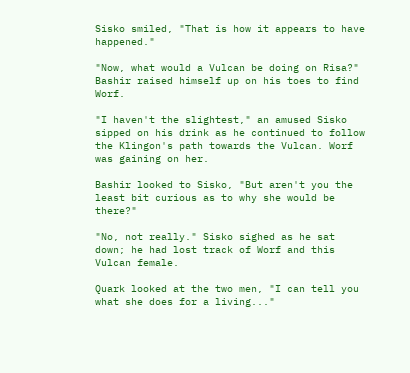Sisko smiled, "That is how it appears to have happened."

"Now, what would a Vulcan be doing on Risa?" Bashir raised himself up on his toes to find Worf.

"I haven't the slightest," an amused Sisko sipped on his drink as he continued to follow the Klingon's path towards the Vulcan. Worf was gaining on her.

Bashir looked to Sisko, "But aren't you the least bit curious as to why she would be there?"

"No, not really." Sisko sighed as he sat down; he had lost track of Worf and this Vulcan female.

Quark looked at the two men, "I can tell you what she does for a living..."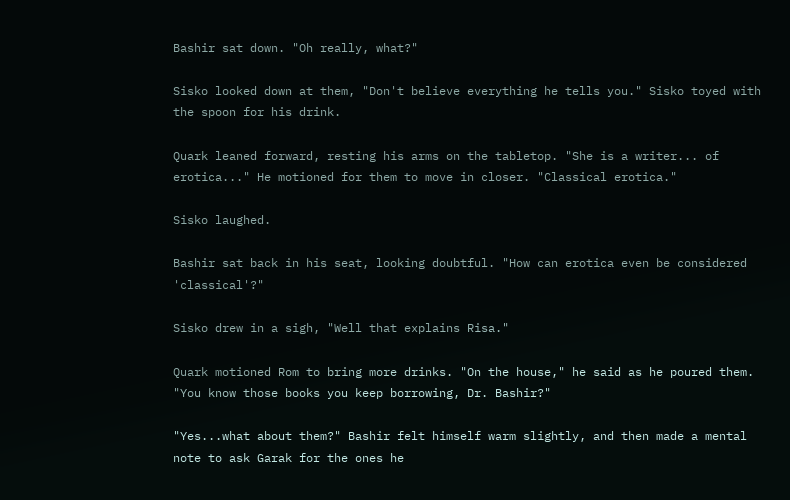Bashir sat down. "Oh really, what?"

Sisko looked down at them, "Don't believe everything he tells you." Sisko toyed with the spoon for his drink.

Quark leaned forward, resting his arms on the tabletop. "She is a writer... of erotica..." He motioned for them to move in closer. "Classical erotica."

Sisko laughed.

Bashir sat back in his seat, looking doubtful. "How can erotica even be considered 'classical'?"

Sisko drew in a sigh, "Well that explains Risa."

Quark motioned Rom to bring more drinks. "On the house," he said as he poured them. "You know those books you keep borrowing, Dr. Bashir?"

"Yes...what about them?" Bashir felt himself warm slightly, and then made a mental note to ask Garak for the ones he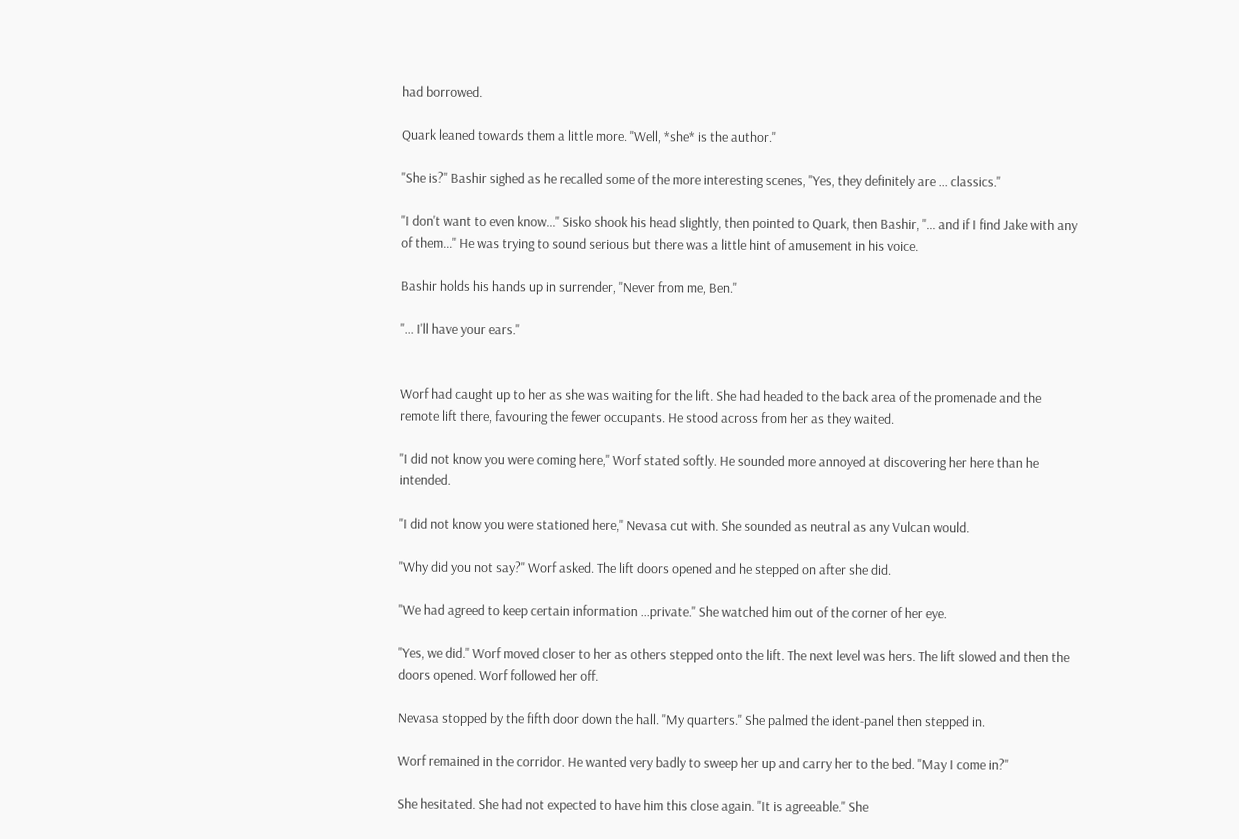had borrowed.

Quark leaned towards them a little more. "Well, *she* is the author."

"She is?" Bashir sighed as he recalled some of the more interesting scenes, "Yes, they definitely are ... classics."

"I don't want to even know..." Sisko shook his head slightly, then pointed to Quark, then Bashir, "... and if I find Jake with any of them..." He was trying to sound serious but there was a little hint of amusement in his voice.

Bashir holds his hands up in surrender, "Never from me, Ben."

"... I'll have your ears."


Worf had caught up to her as she was waiting for the lift. She had headed to the back area of the promenade and the remote lift there, favouring the fewer occupants. He stood across from her as they waited.

"I did not know you were coming here," Worf stated softly. He sounded more annoyed at discovering her here than he intended.

"I did not know you were stationed here," Nevasa cut with. She sounded as neutral as any Vulcan would.

"Why did you not say?" Worf asked. The lift doors opened and he stepped on after she did.

"We had agreed to keep certain information ...private." She watched him out of the corner of her eye.

"Yes, we did." Worf moved closer to her as others stepped onto the lift. The next level was hers. The lift slowed and then the doors opened. Worf followed her off.

Nevasa stopped by the fifth door down the hall. "My quarters." She palmed the ident-panel then stepped in.

Worf remained in the corridor. He wanted very badly to sweep her up and carry her to the bed. "May I come in?"

She hesitated. She had not expected to have him this close again. "It is agreeable." She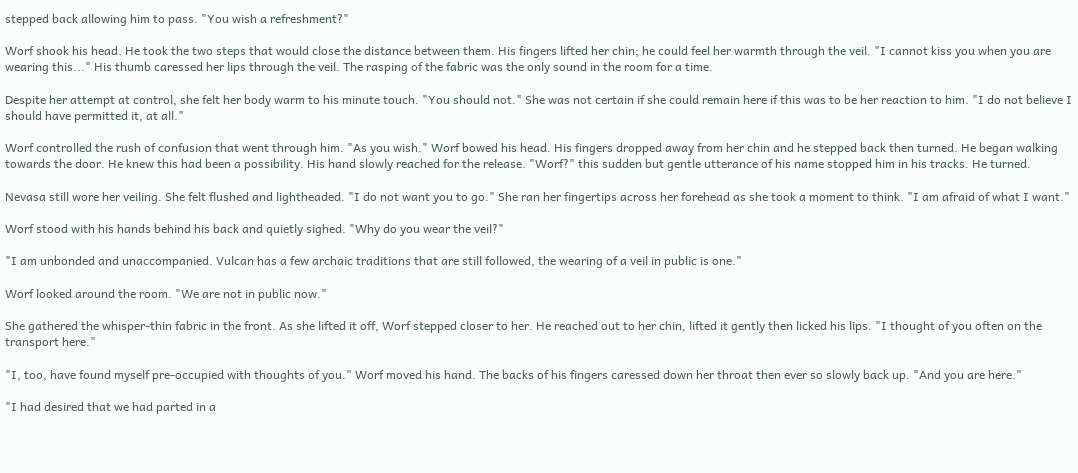stepped back allowing him to pass. "You wish a refreshment?"

Worf shook his head. He took the two steps that would close the distance between them. His fingers lifted her chin; he could feel her warmth through the veil. "I cannot kiss you when you are wearing this..." His thumb caressed her lips through the veil. The rasping of the fabric was the only sound in the room for a time.

Despite her attempt at control, she felt her body warm to his minute touch. "You should not." She was not certain if she could remain here if this was to be her reaction to him. "I do not believe I should have permitted it, at all."

Worf controlled the rush of confusion that went through him. "As you wish." Worf bowed his head. His fingers dropped away from her chin and he stepped back then turned. He began walking towards the door. He knew this had been a possibility. His hand slowly reached for the release. "Worf?" this sudden but gentle utterance of his name stopped him in his tracks. He turned.

Nevasa still wore her veiling. She felt flushed and lightheaded. "I do not want you to go." She ran her fingertips across her forehead as she took a moment to think. "I am afraid of what I want."

Worf stood with his hands behind his back and quietly sighed. "Why do you wear the veil?"

"I am unbonded and unaccompanied. Vulcan has a few archaic traditions that are still followed, the wearing of a veil in public is one."

Worf looked around the room. "We are not in public now."

She gathered the whisper-thin fabric in the front. As she lifted it off, Worf stepped closer to her. He reached out to her chin, lifted it gently then licked his lips. "I thought of you often on the transport here."

"I, too, have found myself pre-occupied with thoughts of you." Worf moved his hand. The backs of his fingers caressed down her throat then ever so slowly back up. "And you are here."

"I had desired that we had parted in a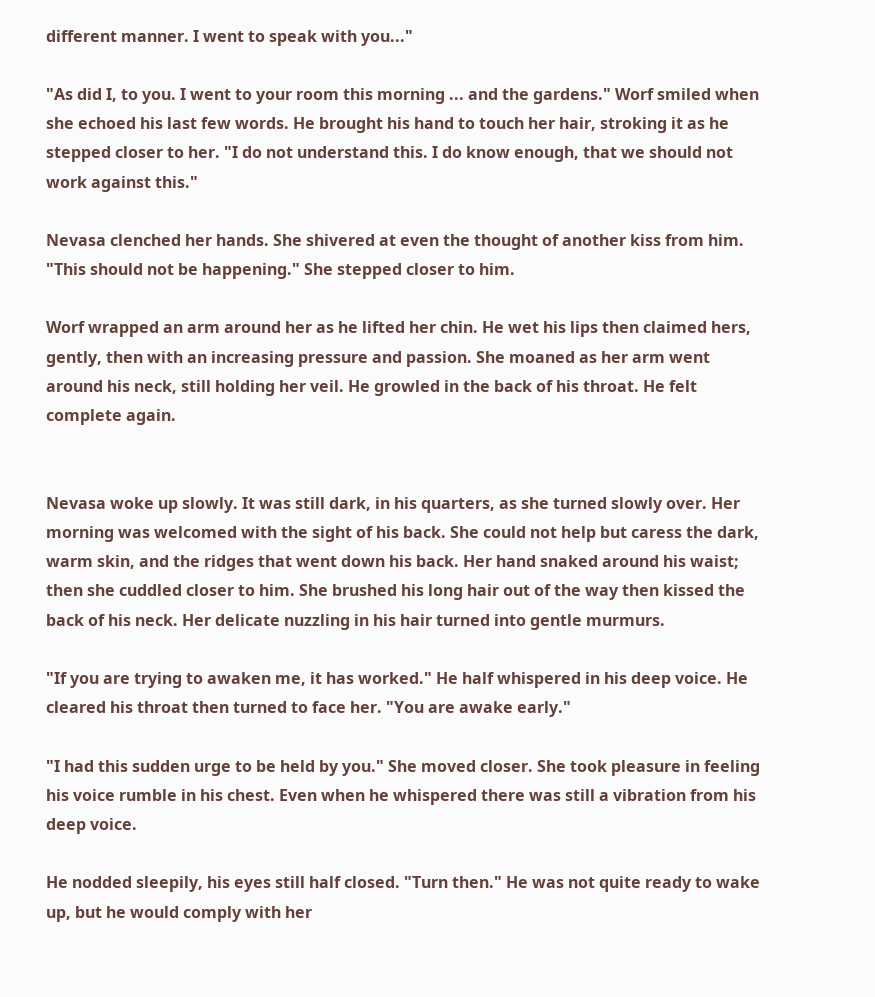different manner. I went to speak with you..."

"As did I, to you. I went to your room this morning ... and the gardens." Worf smiled when she echoed his last few words. He brought his hand to touch her hair, stroking it as he stepped closer to her. "I do not understand this. I do know enough, that we should not work against this."

Nevasa clenched her hands. She shivered at even the thought of another kiss from him. "This should not be happening." She stepped closer to him.

Worf wrapped an arm around her as he lifted her chin. He wet his lips then claimed hers, gently, then with an increasing pressure and passion. She moaned as her arm went around his neck, still holding her veil. He growled in the back of his throat. He felt complete again.


Nevasa woke up slowly. It was still dark, in his quarters, as she turned slowly over. Her morning was welcomed with the sight of his back. She could not help but caress the dark, warm skin, and the ridges that went down his back. Her hand snaked around his waist; then she cuddled closer to him. She brushed his long hair out of the way then kissed the back of his neck. Her delicate nuzzling in his hair turned into gentle murmurs.

"If you are trying to awaken me, it has worked." He half whispered in his deep voice. He cleared his throat then turned to face her. "You are awake early."

"I had this sudden urge to be held by you." She moved closer. She took pleasure in feeling his voice rumble in his chest. Even when he whispered there was still a vibration from his deep voice.

He nodded sleepily, his eyes still half closed. "Turn then." He was not quite ready to wake up, but he would comply with her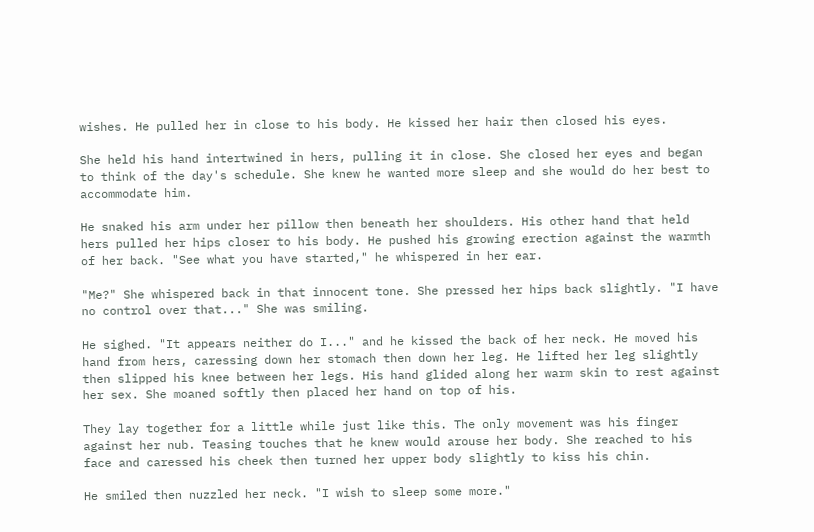wishes. He pulled her in close to his body. He kissed her hair then closed his eyes.

She held his hand intertwined in hers, pulling it in close. She closed her eyes and began to think of the day's schedule. She knew he wanted more sleep and she would do her best to accommodate him.

He snaked his arm under her pillow then beneath her shoulders. His other hand that held hers pulled her hips closer to his body. He pushed his growing erection against the warmth of her back. "See what you have started," he whispered in her ear.

"Me?" She whispered back in that innocent tone. She pressed her hips back slightly. "I have no control over that..." She was smiling.

He sighed. "It appears neither do I..." and he kissed the back of her neck. He moved his hand from hers, caressing down her stomach then down her leg. He lifted her leg slightly then slipped his knee between her legs. His hand glided along her warm skin to rest against her sex. She moaned softly then placed her hand on top of his.

They lay together for a little while just like this. The only movement was his finger against her nub. Teasing touches that he knew would arouse her body. She reached to his face and caressed his cheek then turned her upper body slightly to kiss his chin.

He smiled then nuzzled her neck. "I wish to sleep some more."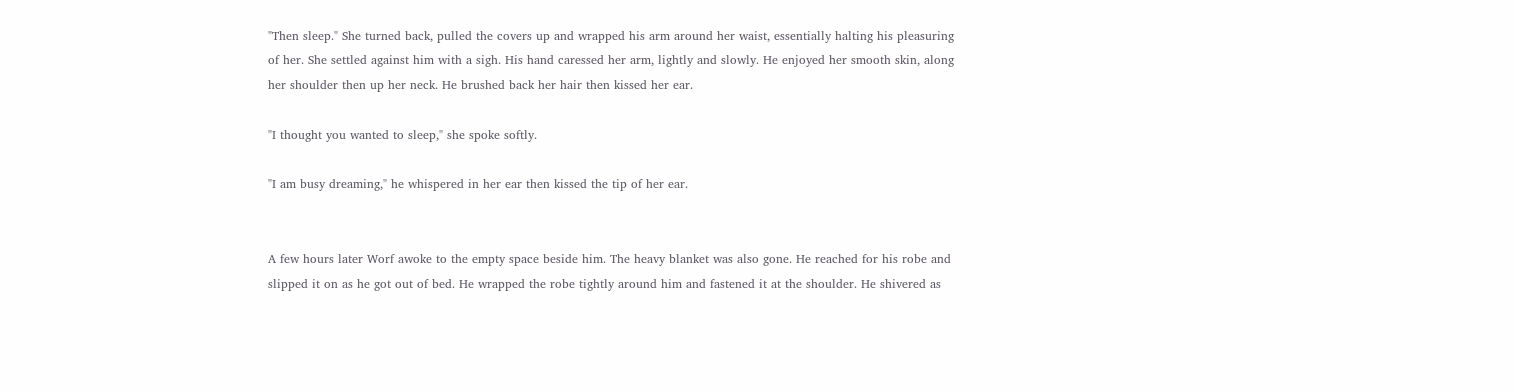"Then sleep." She turned back, pulled the covers up and wrapped his arm around her waist, essentially halting his pleasuring of her. She settled against him with a sigh. His hand caressed her arm, lightly and slowly. He enjoyed her smooth skin, along her shoulder then up her neck. He brushed back her hair then kissed her ear.

"I thought you wanted to sleep," she spoke softly.

"I am busy dreaming," he whispered in her ear then kissed the tip of her ear.


A few hours later Worf awoke to the empty space beside him. The heavy blanket was also gone. He reached for his robe and slipped it on as he got out of bed. He wrapped the robe tightly around him and fastened it at the shoulder. He shivered as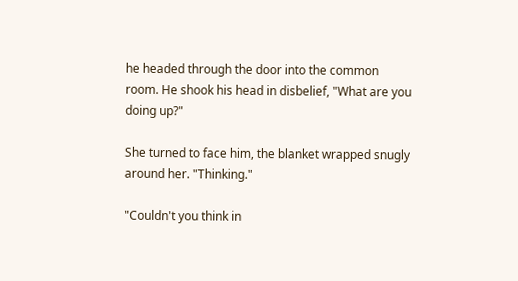he headed through the door into the common room. He shook his head in disbelief, "What are you doing up?"

She turned to face him, the blanket wrapped snugly around her. "Thinking."

"Couldn't you think in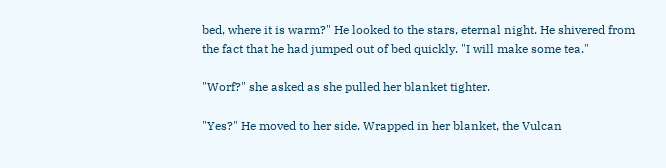bed, where it is warm?" He looked to the stars, eternal night. He shivered from the fact that he had jumped out of bed quickly. "I will make some tea."

"Worf?" she asked as she pulled her blanket tighter.

"Yes?" He moved to her side. Wrapped in her blanket, the Vulcan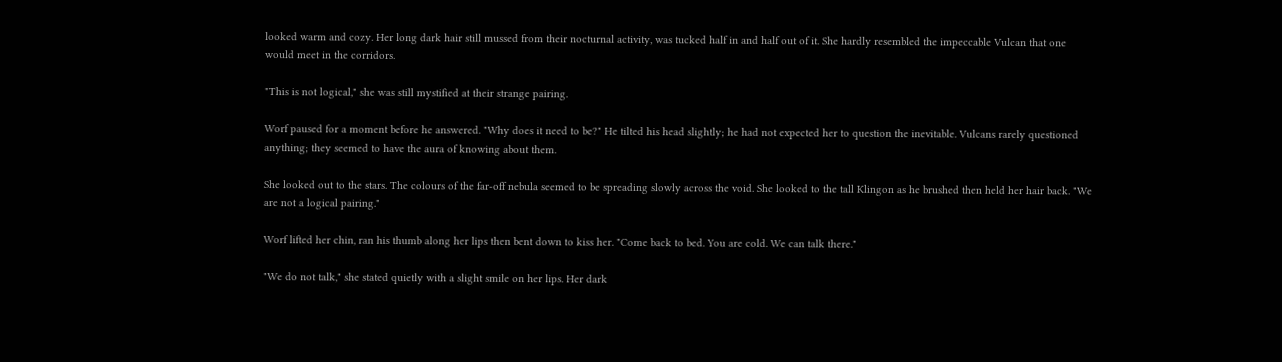looked warm and cozy. Her long dark hair still mussed from their nocturnal activity, was tucked half in and half out of it. She hardly resembled the impeccable Vulcan that one would meet in the corridors.

"This is not logical," she was still mystified at their strange pairing.

Worf paused for a moment before he answered. "Why does it need to be?" He tilted his head slightly; he had not expected her to question the inevitable. Vulcans rarely questioned anything; they seemed to have the aura of knowing about them.

She looked out to the stars. The colours of the far-off nebula seemed to be spreading slowly across the void. She looked to the tall Klingon as he brushed then held her hair back. "We are not a logical pairing."

Worf lifted her chin, ran his thumb along her lips then bent down to kiss her. "Come back to bed. You are cold. We can talk there."

"We do not talk," she stated quietly with a slight smile on her lips. Her dark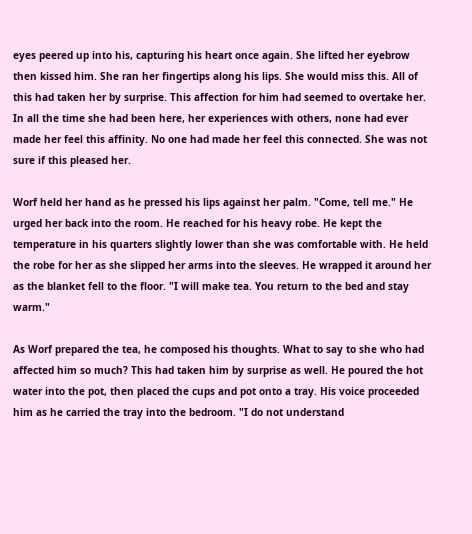eyes peered up into his, capturing his heart once again. She lifted her eyebrow then kissed him. She ran her fingertips along his lips. She would miss this. All of this had taken her by surprise. This affection for him had seemed to overtake her. In all the time she had been here, her experiences with others, none had ever made her feel this affinity. No one had made her feel this connected. She was not sure if this pleased her.

Worf held her hand as he pressed his lips against her palm. "Come, tell me." He urged her back into the room. He reached for his heavy robe. He kept the temperature in his quarters slightly lower than she was comfortable with. He held the robe for her as she slipped her arms into the sleeves. He wrapped it around her as the blanket fell to the floor. "I will make tea. You return to the bed and stay warm."

As Worf prepared the tea, he composed his thoughts. What to say to she who had affected him so much? This had taken him by surprise as well. He poured the hot water into the pot, then placed the cups and pot onto a tray. His voice proceeded him as he carried the tray into the bedroom. "I do not understand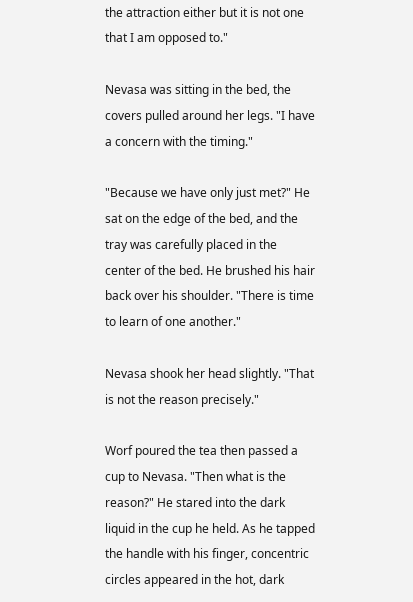the attraction either but it is not one that I am opposed to."

Nevasa was sitting in the bed, the covers pulled around her legs. "I have a concern with the timing."

"Because we have only just met?" He sat on the edge of the bed, and the tray was carefully placed in the center of the bed. He brushed his hair back over his shoulder. "There is time to learn of one another."

Nevasa shook her head slightly. "That is not the reason precisely."

Worf poured the tea then passed a cup to Nevasa. "Then what is the reason?" He stared into the dark liquid in the cup he held. As he tapped the handle with his finger, concentric circles appeared in the hot, dark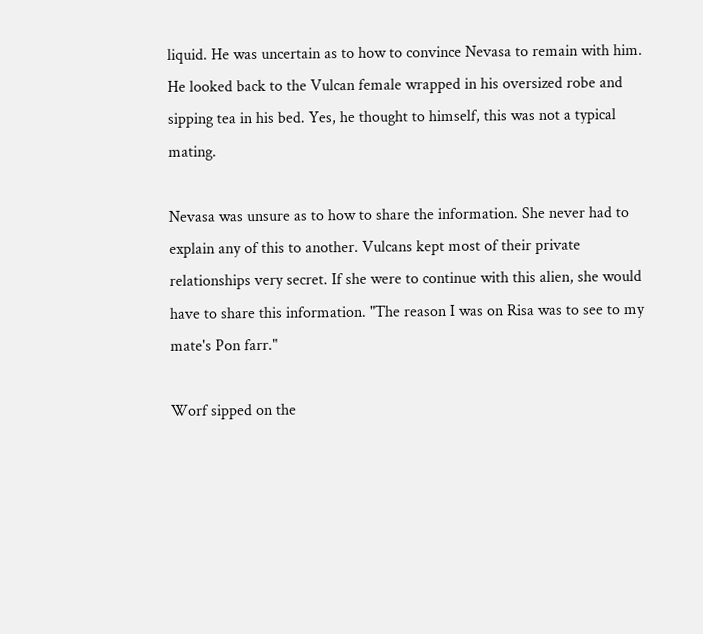liquid. He was uncertain as to how to convince Nevasa to remain with him. He looked back to the Vulcan female wrapped in his oversized robe and sipping tea in his bed. Yes, he thought to himself, this was not a typical mating.

Nevasa was unsure as to how to share the information. She never had to explain any of this to another. Vulcans kept most of their private relationships very secret. If she were to continue with this alien, she would have to share this information. "The reason I was on Risa was to see to my mate's Pon farr."

Worf sipped on the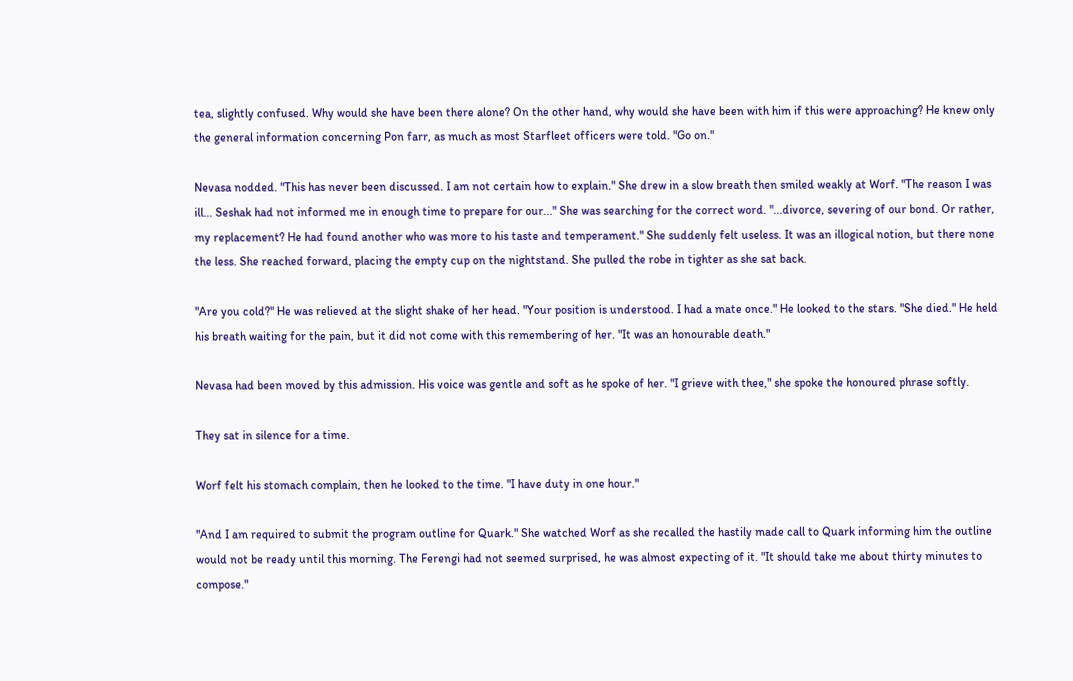tea, slightly confused. Why would she have been there alone? On the other hand, why would she have been with him if this were approaching? He knew only the general information concerning Pon farr, as much as most Starfleet officers were told. "Go on."

Nevasa nodded. "This has never been discussed. I am not certain how to explain." She drew in a slow breath then smiled weakly at Worf. "The reason I was ill... Seshak had not informed me in enough time to prepare for our..." She was searching for the correct word. "...divorce, severing of our bond. Or rather, my replacement? He had found another who was more to his taste and temperament." She suddenly felt useless. It was an illogical notion, but there none the less. She reached forward, placing the empty cup on the nightstand. She pulled the robe in tighter as she sat back.

"Are you cold?" He was relieved at the slight shake of her head. "Your position is understood. I had a mate once." He looked to the stars. "She died." He held his breath waiting for the pain, but it did not come with this remembering of her. "It was an honourable death."

Nevasa had been moved by this admission. His voice was gentle and soft as he spoke of her. "I grieve with thee," she spoke the honoured phrase softly.

They sat in silence for a time.

Worf felt his stomach complain, then he looked to the time. "I have duty in one hour."

"And I am required to submit the program outline for Quark." She watched Worf as she recalled the hastily made call to Quark informing him the outline would not be ready until this morning. The Ferengi had not seemed surprised, he was almost expecting of it. "It should take me about thirty minutes to compose."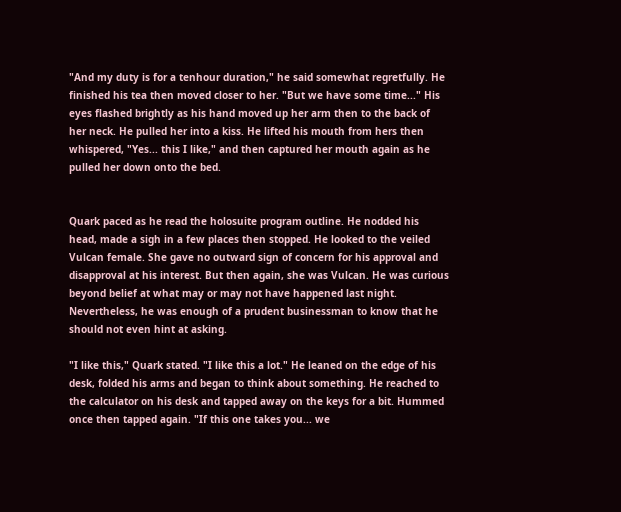"And my duty is for a tenhour duration," he said somewhat regretfully. He finished his tea then moved closer to her. "But we have some time..." His eyes flashed brightly as his hand moved up her arm then to the back of her neck. He pulled her into a kiss. He lifted his mouth from hers then whispered, "Yes... this I like," and then captured her mouth again as he pulled her down onto the bed.


Quark paced as he read the holosuite program outline. He nodded his head, made a sigh in a few places then stopped. He looked to the veiled Vulcan female. She gave no outward sign of concern for his approval and disapproval at his interest. But then again, she was Vulcan. He was curious beyond belief at what may or may not have happened last night. Nevertheless, he was enough of a prudent businessman to know that he should not even hint at asking.

"I like this," Quark stated. "I like this a lot." He leaned on the edge of his desk, folded his arms and began to think about something. He reached to the calculator on his desk and tapped away on the keys for a bit. Hummed once then tapped again. "If this one takes you... we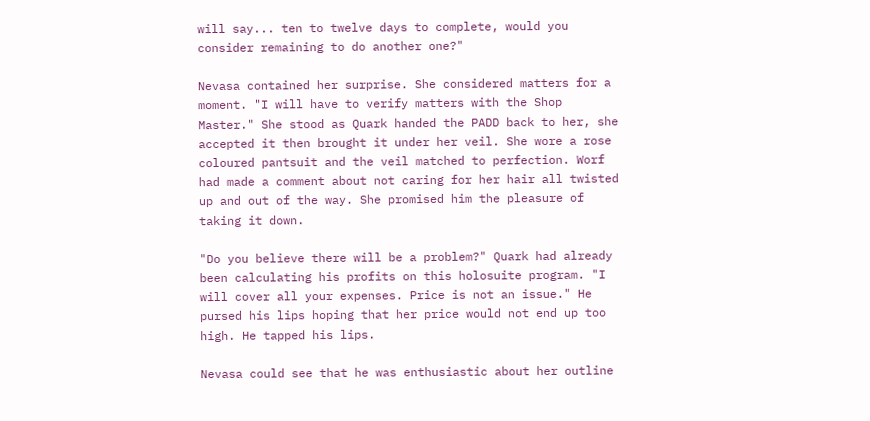will say... ten to twelve days to complete, would you consider remaining to do another one?"

Nevasa contained her surprise. She considered matters for a moment. "I will have to verify matters with the Shop Master." She stood as Quark handed the PADD back to her, she accepted it then brought it under her veil. She wore a rose coloured pantsuit and the veil matched to perfection. Worf had made a comment about not caring for her hair all twisted up and out of the way. She promised him the pleasure of taking it down.

"Do you believe there will be a problem?" Quark had already been calculating his profits on this holosuite program. "I will cover all your expenses. Price is not an issue." He pursed his lips hoping that her price would not end up too high. He tapped his lips.

Nevasa could see that he was enthusiastic about her outline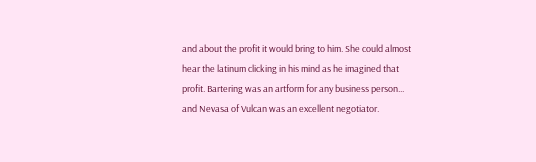and about the profit it would bring to him. She could almost hear the latinum clicking in his mind as he imagined that profit. Bartering was an artform for any business person... and Nevasa of Vulcan was an excellent negotiator.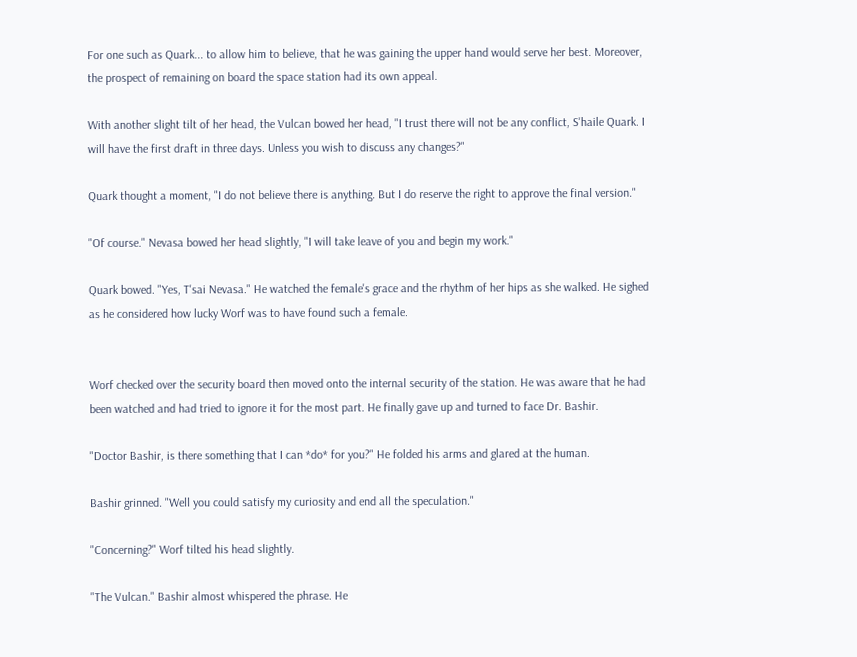For one such as Quark... to allow him to believe, that he was gaining the upper hand would serve her best. Moreover, the prospect of remaining on board the space station had its own appeal.

With another slight tilt of her head, the Vulcan bowed her head, "I trust there will not be any conflict, S'haile Quark. I will have the first draft in three days. Unless you wish to discuss any changes?"

Quark thought a moment, "I do not believe there is anything. But I do reserve the right to approve the final version."

"Of course." Nevasa bowed her head slightly, "I will take leave of you and begin my work."

Quark bowed. "Yes, T'sai Nevasa." He watched the female's grace and the rhythm of her hips as she walked. He sighed as he considered how lucky Worf was to have found such a female.


Worf checked over the security board then moved onto the internal security of the station. He was aware that he had been watched and had tried to ignore it for the most part. He finally gave up and turned to face Dr. Bashir.

"Doctor Bashir, is there something that I can *do* for you?" He folded his arms and glared at the human.

Bashir grinned. "Well you could satisfy my curiosity and end all the speculation."

"Concerning?" Worf tilted his head slightly.

"The Vulcan." Bashir almost whispered the phrase. He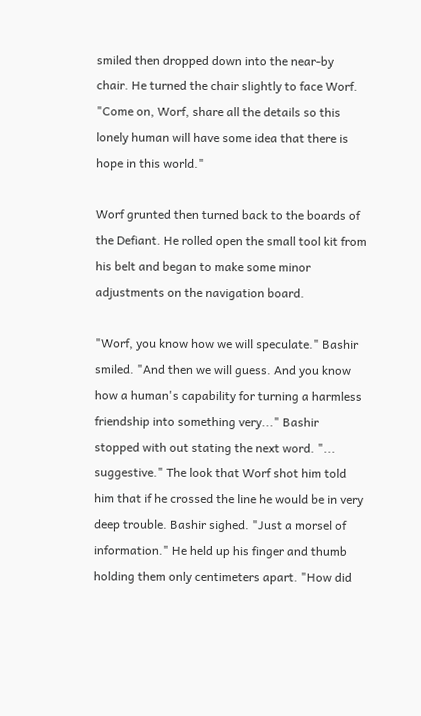smiled then dropped down into the near-by chair. He turned the chair slightly to face Worf. "Come on, Worf, share all the details so this lonely human will have some idea that there is hope in this world."

Worf grunted then turned back to the boards of the Defiant. He rolled open the small tool kit from his belt and began to make some minor adjustments on the navigation board.

"Worf, you know how we will speculate." Bashir smiled. "And then we will guess. And you know how a human's capability for turning a harmless friendship into something very..." Bashir stopped with out stating the next word. "... suggestive." The look that Worf shot him told him that if he crossed the line he would be in very deep trouble. Bashir sighed. "Just a morsel of information." He held up his finger and thumb holding them only centimeters apart. "How did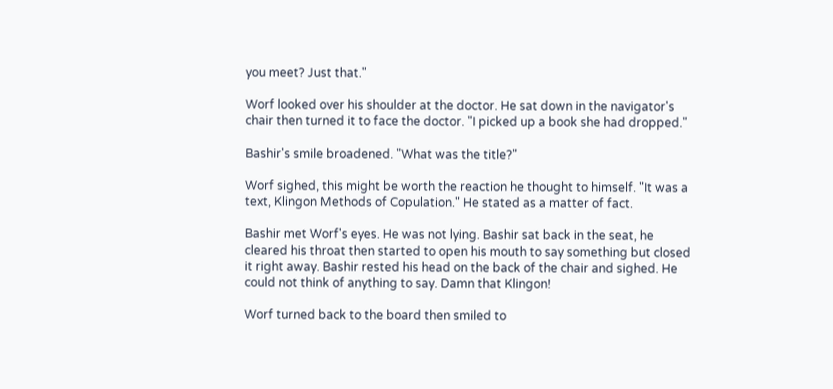you meet? Just that."

Worf looked over his shoulder at the doctor. He sat down in the navigator's chair then turned it to face the doctor. "I picked up a book she had dropped."

Bashir's smile broadened. "What was the title?"

Worf sighed, this might be worth the reaction he thought to himself. "It was a text, Klingon Methods of Copulation." He stated as a matter of fact.

Bashir met Worf's eyes. He was not lying. Bashir sat back in the seat, he cleared his throat then started to open his mouth to say something but closed it right away. Bashir rested his head on the back of the chair and sighed. He could not think of anything to say. Damn that Klingon!

Worf turned back to the board then smiled to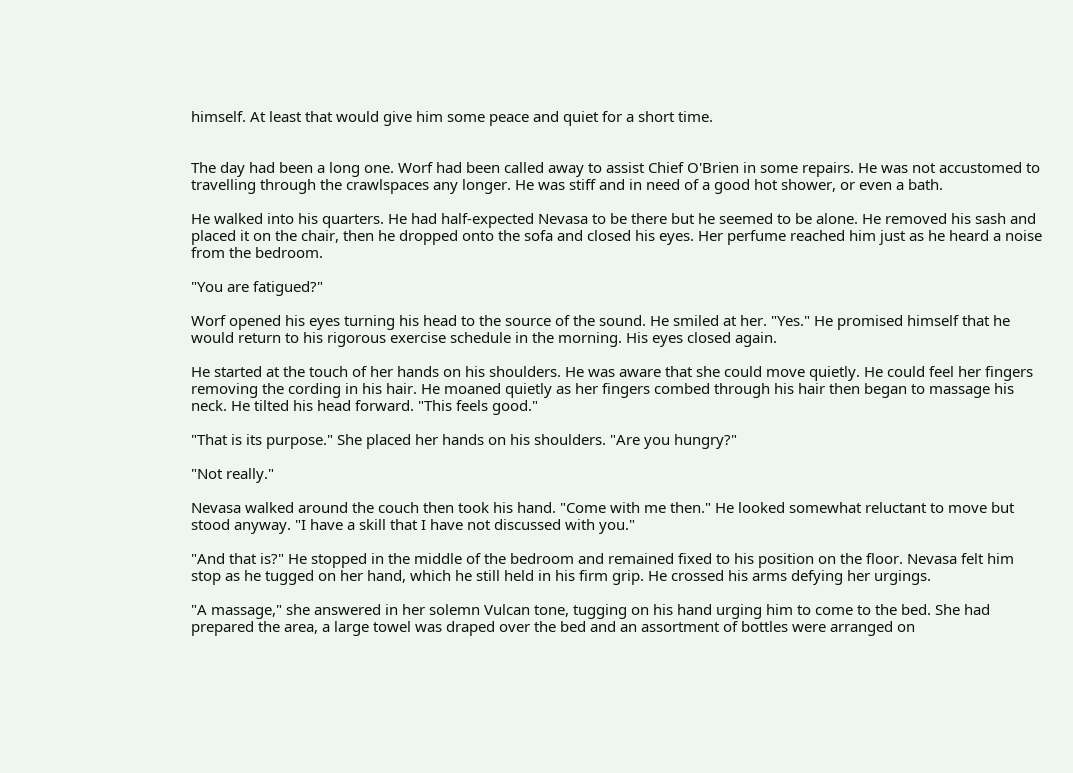himself. At least that would give him some peace and quiet for a short time.


The day had been a long one. Worf had been called away to assist Chief O'Brien in some repairs. He was not accustomed to travelling through the crawlspaces any longer. He was stiff and in need of a good hot shower, or even a bath.

He walked into his quarters. He had half-expected Nevasa to be there but he seemed to be alone. He removed his sash and placed it on the chair, then he dropped onto the sofa and closed his eyes. Her perfume reached him just as he heard a noise from the bedroom.

"You are fatigued?"

Worf opened his eyes turning his head to the source of the sound. He smiled at her. "Yes." He promised himself that he would return to his rigorous exercise schedule in the morning. His eyes closed again.

He started at the touch of her hands on his shoulders. He was aware that she could move quietly. He could feel her fingers removing the cording in his hair. He moaned quietly as her fingers combed through his hair then began to massage his neck. He tilted his head forward. "This feels good."

"That is its purpose." She placed her hands on his shoulders. "Are you hungry?"

"Not really."

Nevasa walked around the couch then took his hand. "Come with me then." He looked somewhat reluctant to move but stood anyway. "I have a skill that I have not discussed with you."

"And that is?" He stopped in the middle of the bedroom and remained fixed to his position on the floor. Nevasa felt him stop as he tugged on her hand, which he still held in his firm grip. He crossed his arms defying her urgings.

"A massage," she answered in her solemn Vulcan tone, tugging on his hand urging him to come to the bed. She had prepared the area, a large towel was draped over the bed and an assortment of bottles were arranged on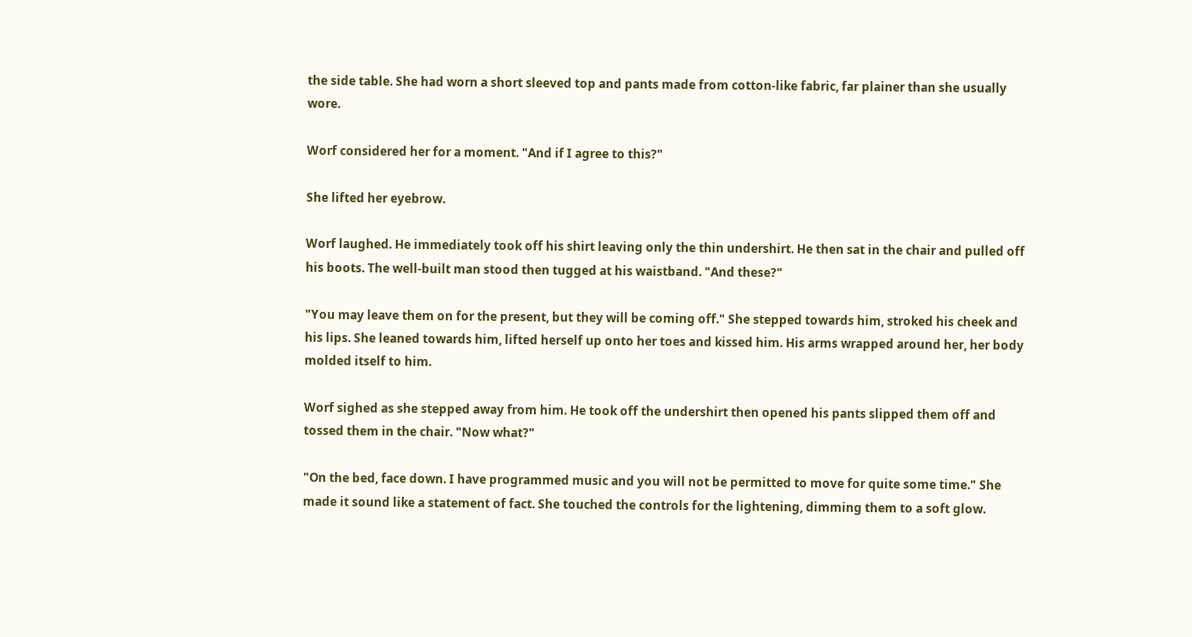the side table. She had worn a short sleeved top and pants made from cotton-like fabric, far plainer than she usually wore.

Worf considered her for a moment. "And if I agree to this?"

She lifted her eyebrow.

Worf laughed. He immediately took off his shirt leaving only the thin undershirt. He then sat in the chair and pulled off his boots. The well-built man stood then tugged at his waistband. "And these?"

"You may leave them on for the present, but they will be coming off." She stepped towards him, stroked his cheek and his lips. She leaned towards him, lifted herself up onto her toes and kissed him. His arms wrapped around her, her body molded itself to him.

Worf sighed as she stepped away from him. He took off the undershirt then opened his pants slipped them off and tossed them in the chair. "Now what?"

"On the bed, face down. I have programmed music and you will not be permitted to move for quite some time." She made it sound like a statement of fact. She touched the controls for the lightening, dimming them to a soft glow.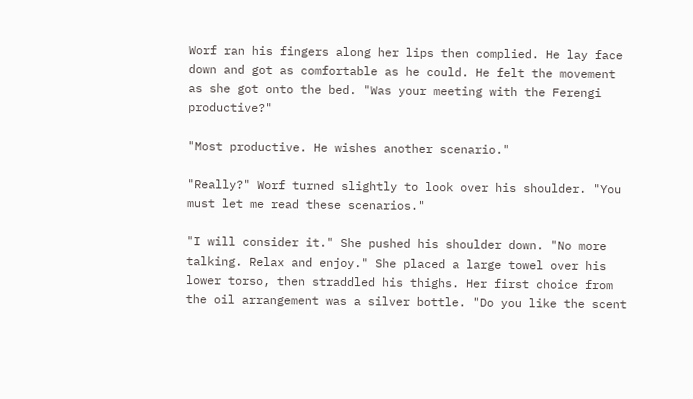Worf ran his fingers along her lips then complied. He lay face down and got as comfortable as he could. He felt the movement as she got onto the bed. "Was your meeting with the Ferengi productive?"

"Most productive. He wishes another scenario."

"Really?" Worf turned slightly to look over his shoulder. "You must let me read these scenarios."

"I will consider it." She pushed his shoulder down. "No more talking. Relax and enjoy." She placed a large towel over his lower torso, then straddled his thighs. Her first choice from the oil arrangement was a silver bottle. "Do you like the scent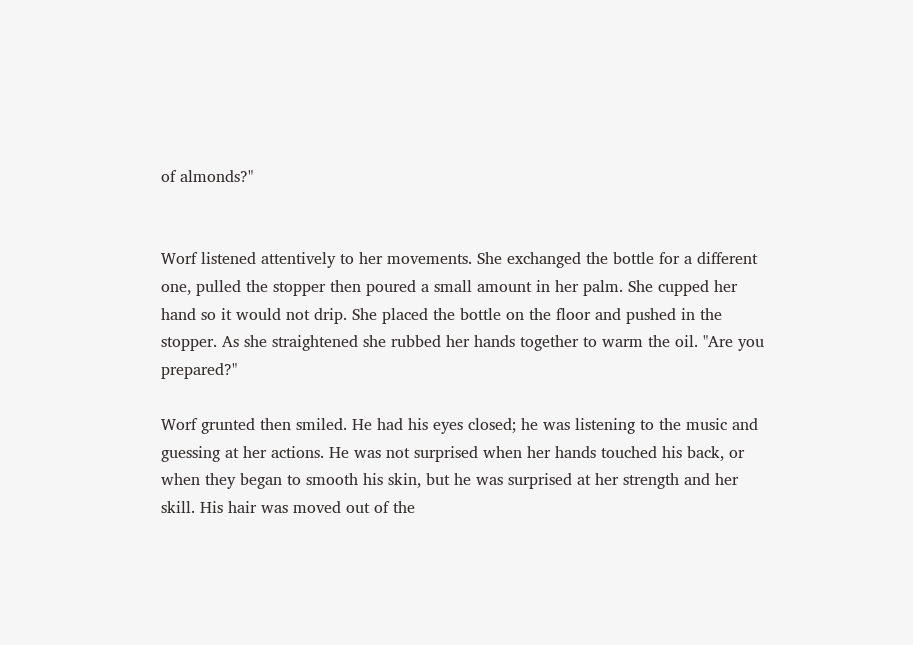of almonds?"


Worf listened attentively to her movements. She exchanged the bottle for a different one, pulled the stopper then poured a small amount in her palm. She cupped her hand so it would not drip. She placed the bottle on the floor and pushed in the stopper. As she straightened she rubbed her hands together to warm the oil. "Are you prepared?"

Worf grunted then smiled. He had his eyes closed; he was listening to the music and guessing at her actions. He was not surprised when her hands touched his back, or when they began to smooth his skin, but he was surprised at her strength and her skill. His hair was moved out of the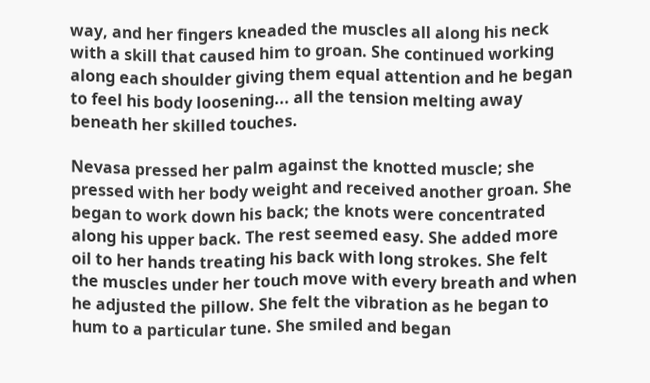way, and her fingers kneaded the muscles all along his neck with a skill that caused him to groan. She continued working along each shoulder giving them equal attention and he began to feel his body loosening... all the tension melting away beneath her skilled touches.

Nevasa pressed her palm against the knotted muscle; she pressed with her body weight and received another groan. She began to work down his back; the knots were concentrated along his upper back. The rest seemed easy. She added more oil to her hands treating his back with long strokes. She felt the muscles under her touch move with every breath and when he adjusted the pillow. She felt the vibration as he began to hum to a particular tune. She smiled and began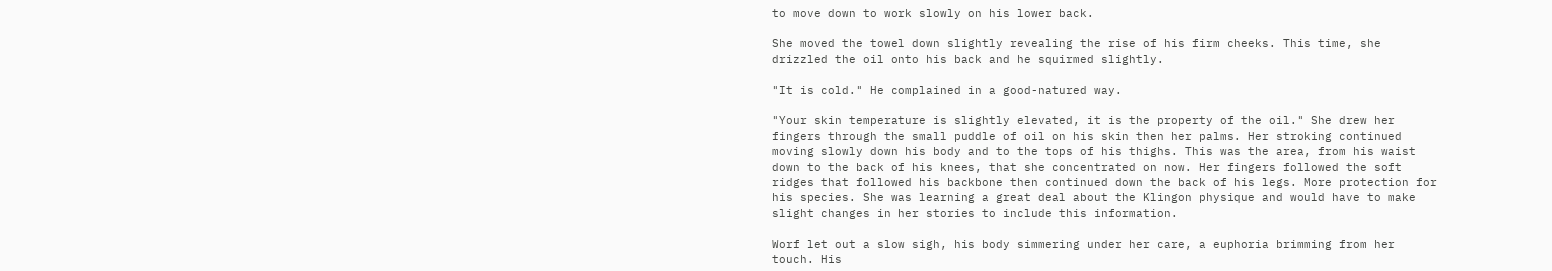to move down to work slowly on his lower back.

She moved the towel down slightly revealing the rise of his firm cheeks. This time, she drizzled the oil onto his back and he squirmed slightly.

"It is cold." He complained in a good-natured way.

"Your skin temperature is slightly elevated, it is the property of the oil." She drew her fingers through the small puddle of oil on his skin then her palms. Her stroking continued moving slowly down his body and to the tops of his thighs. This was the area, from his waist down to the back of his knees, that she concentrated on now. Her fingers followed the soft ridges that followed his backbone then continued down the back of his legs. More protection for his species. She was learning a great deal about the Klingon physique and would have to make slight changes in her stories to include this information.

Worf let out a slow sigh, his body simmering under her care, a euphoria brimming from her touch. His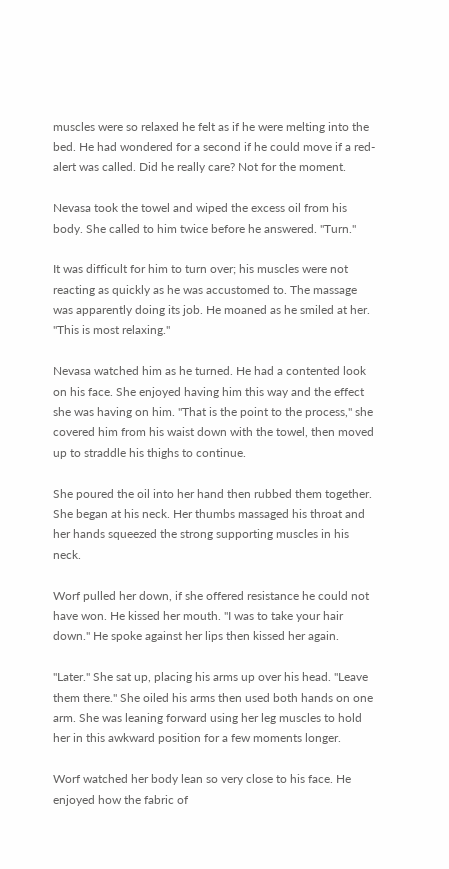muscles were so relaxed he felt as if he were melting into the bed. He had wondered for a second if he could move if a red-alert was called. Did he really care? Not for the moment.

Nevasa took the towel and wiped the excess oil from his body. She called to him twice before he answered. "Turn."

It was difficult for him to turn over; his muscles were not reacting as quickly as he was accustomed to. The massage was apparently doing its job. He moaned as he smiled at her. "This is most relaxing."

Nevasa watched him as he turned. He had a contented look on his face. She enjoyed having him this way and the effect she was having on him. "That is the point to the process," she covered him from his waist down with the towel, then moved up to straddle his thighs to continue.

She poured the oil into her hand then rubbed them together. She began at his neck. Her thumbs massaged his throat and her hands squeezed the strong supporting muscles in his neck.

Worf pulled her down, if she offered resistance he could not have won. He kissed her mouth. "I was to take your hair down." He spoke against her lips then kissed her again.

"Later." She sat up, placing his arms up over his head. "Leave them there." She oiled his arms then used both hands on one arm. She was leaning forward using her leg muscles to hold her in this awkward position for a few moments longer.

Worf watched her body lean so very close to his face. He enjoyed how the fabric of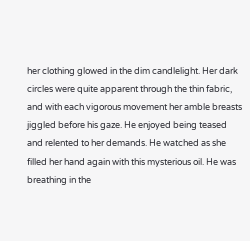her clothing glowed in the dim candlelight. Her dark circles were quite apparent through the thin fabric, and with each vigorous movement her amble breasts jiggled before his gaze. He enjoyed being teased and relented to her demands. He watched as she filled her hand again with this mysterious oil. He was breathing in the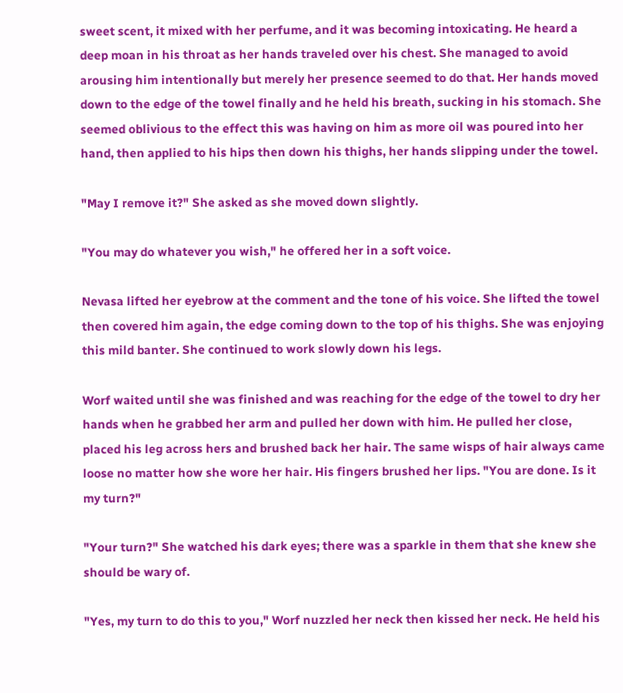sweet scent, it mixed with her perfume, and it was becoming intoxicating. He heard a deep moan in his throat as her hands traveled over his chest. She managed to avoid arousing him intentionally but merely her presence seemed to do that. Her hands moved down to the edge of the towel finally and he held his breath, sucking in his stomach. She seemed oblivious to the effect this was having on him as more oil was poured into her hand, then applied to his hips then down his thighs, her hands slipping under the towel.

"May I remove it?" She asked as she moved down slightly.

"You may do whatever you wish," he offered her in a soft voice.

Nevasa lifted her eyebrow at the comment and the tone of his voice. She lifted the towel then covered him again, the edge coming down to the top of his thighs. She was enjoying this mild banter. She continued to work slowly down his legs.

Worf waited until she was finished and was reaching for the edge of the towel to dry her hands when he grabbed her arm and pulled her down with him. He pulled her close, placed his leg across hers and brushed back her hair. The same wisps of hair always came loose no matter how she wore her hair. His fingers brushed her lips. "You are done. Is it my turn?"

"Your turn?" She watched his dark eyes; there was a sparkle in them that she knew she should be wary of.

"Yes, my turn to do this to you," Worf nuzzled her neck then kissed her neck. He held his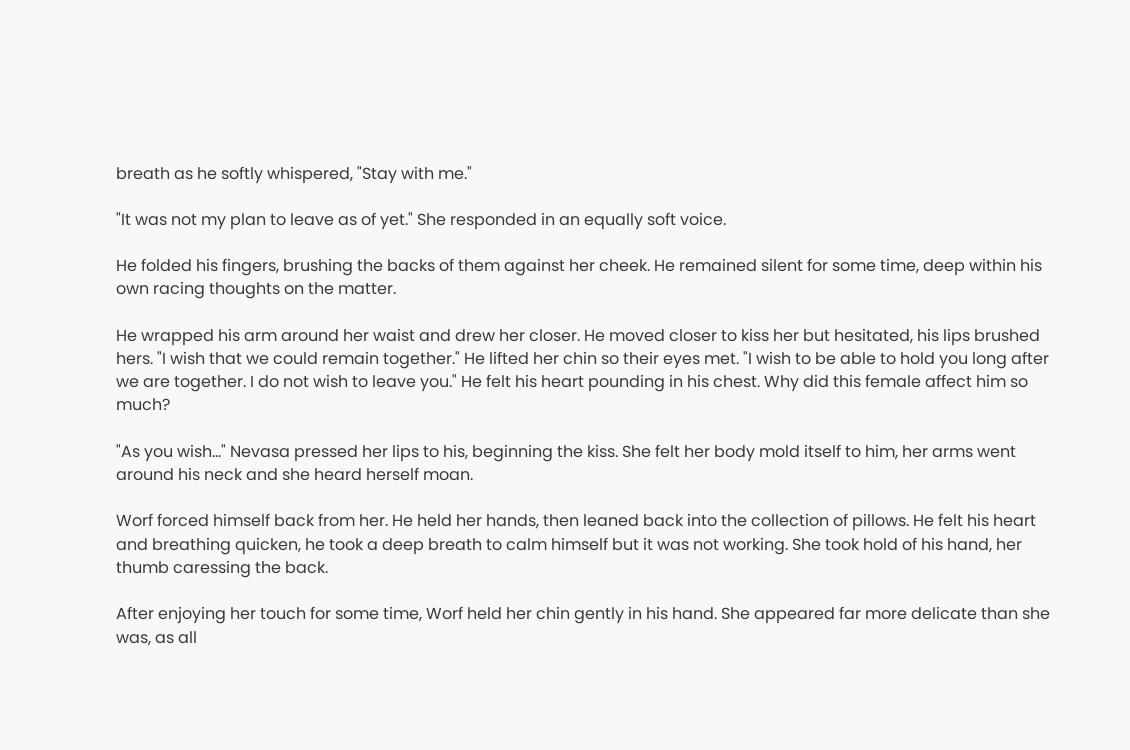breath as he softly whispered, "Stay with me."

"It was not my plan to leave as of yet." She responded in an equally soft voice.

He folded his fingers, brushing the backs of them against her cheek. He remained silent for some time, deep within his own racing thoughts on the matter.

He wrapped his arm around her waist and drew her closer. He moved closer to kiss her but hesitated, his lips brushed hers. "I wish that we could remain together." He lifted her chin so their eyes met. "I wish to be able to hold you long after we are together. I do not wish to leave you." He felt his heart pounding in his chest. Why did this female affect him so much?

"As you wish..." Nevasa pressed her lips to his, beginning the kiss. She felt her body mold itself to him, her arms went around his neck and she heard herself moan.

Worf forced himself back from her. He held her hands, then leaned back into the collection of pillows. He felt his heart and breathing quicken, he took a deep breath to calm himself but it was not working. She took hold of his hand, her thumb caressing the back.

After enjoying her touch for some time, Worf held her chin gently in his hand. She appeared far more delicate than she was, as all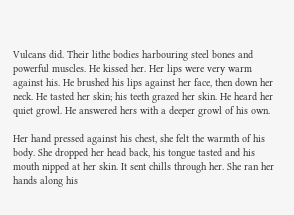Vulcans did. Their lithe bodies harbouring steel bones and powerful muscles. He kissed her. Her lips were very warm against his. He brushed his lips against her face, then down her neck. He tasted her skin; his teeth grazed her skin. He heard her quiet growl. He answered hers with a deeper growl of his own.

Her hand pressed against his chest, she felt the warmth of his body. She dropped her head back, his tongue tasted and his mouth nipped at her skin. It sent chills through her. She ran her hands along his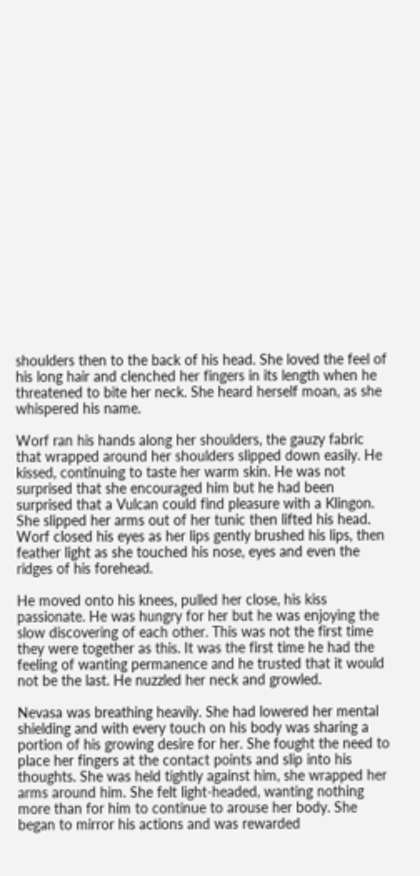shoulders then to the back of his head. She loved the feel of his long hair and clenched her fingers in its length when he threatened to bite her neck. She heard herself moan, as she whispered his name.

Worf ran his hands along her shoulders, the gauzy fabric that wrapped around her shoulders slipped down easily. He kissed, continuing to taste her warm skin. He was not surprised that she encouraged him but he had been surprised that a Vulcan could find pleasure with a Klingon. She slipped her arms out of her tunic then lifted his head. Worf closed his eyes as her lips gently brushed his lips, then feather light as she touched his nose, eyes and even the ridges of his forehead.

He moved onto his knees, pulled her close, his kiss passionate. He was hungry for her but he was enjoying the slow discovering of each other. This was not the first time they were together as this. It was the first time he had the feeling of wanting permanence and he trusted that it would not be the last. He nuzzled her neck and growled.

Nevasa was breathing heavily. She had lowered her mental shielding and with every touch on his body was sharing a portion of his growing desire for her. She fought the need to place her fingers at the contact points and slip into his thoughts. She was held tightly against him, she wrapped her arms around him. She felt light-headed, wanting nothing more than for him to continue to arouse her body. She began to mirror his actions and was rewarded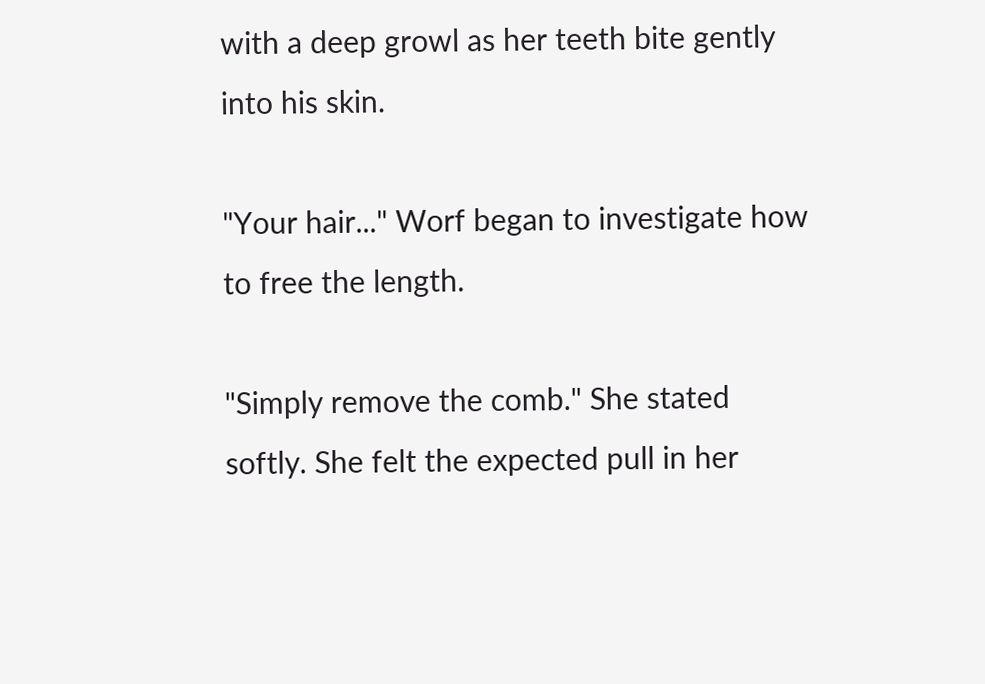with a deep growl as her teeth bite gently into his skin.

"Your hair..." Worf began to investigate how to free the length.

"Simply remove the comb." She stated softly. She felt the expected pull in her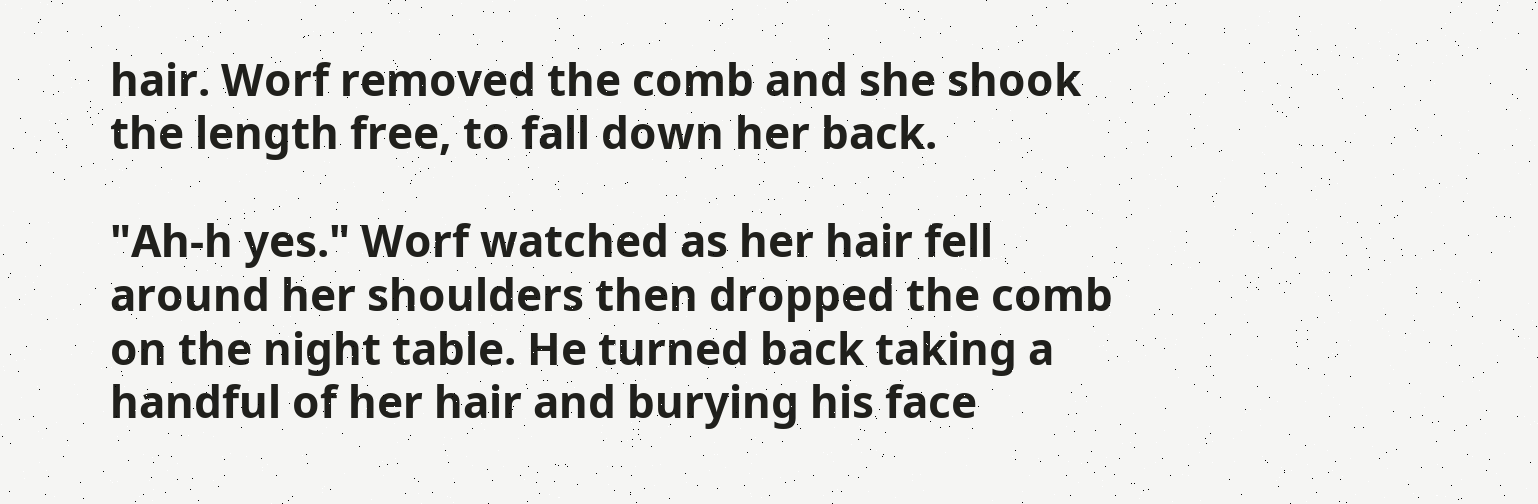hair. Worf removed the comb and she shook the length free, to fall down her back.

"Ah-h yes." Worf watched as her hair fell around her shoulders then dropped the comb on the night table. He turned back taking a handful of her hair and burying his face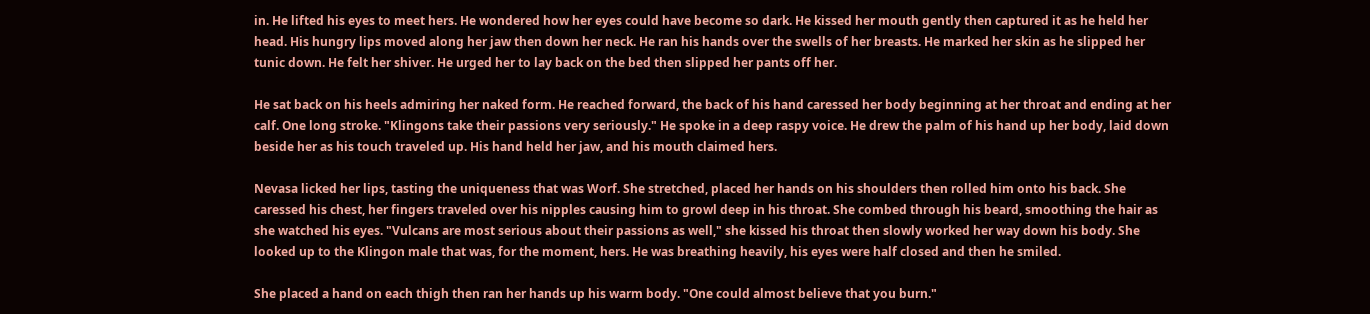in. He lifted his eyes to meet hers. He wondered how her eyes could have become so dark. He kissed her mouth gently then captured it as he held her head. His hungry lips moved along her jaw then down her neck. He ran his hands over the swells of her breasts. He marked her skin as he slipped her tunic down. He felt her shiver. He urged her to lay back on the bed then slipped her pants off her.

He sat back on his heels admiring her naked form. He reached forward, the back of his hand caressed her body beginning at her throat and ending at her calf. One long stroke. "Klingons take their passions very seriously." He spoke in a deep raspy voice. He drew the palm of his hand up her body, laid down beside her as his touch traveled up. His hand held her jaw, and his mouth claimed hers.

Nevasa licked her lips, tasting the uniqueness that was Worf. She stretched, placed her hands on his shoulders then rolled him onto his back. She caressed his chest, her fingers traveled over his nipples causing him to growl deep in his throat. She combed through his beard, smoothing the hair as she watched his eyes. "Vulcans are most serious about their passions as well," she kissed his throat then slowly worked her way down his body. She looked up to the Klingon male that was, for the moment, hers. He was breathing heavily, his eyes were half closed and then he smiled.

She placed a hand on each thigh then ran her hands up his warm body. "One could almost believe that you burn."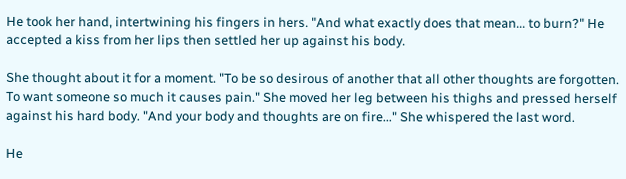He took her hand, intertwining his fingers in hers. "And what exactly does that mean... to burn?" He accepted a kiss from her lips then settled her up against his body.

She thought about it for a moment. "To be so desirous of another that all other thoughts are forgotten. To want someone so much it causes pain." She moved her leg between his thighs and pressed herself against his hard body. "And your body and thoughts are on fire..." She whispered the last word.

He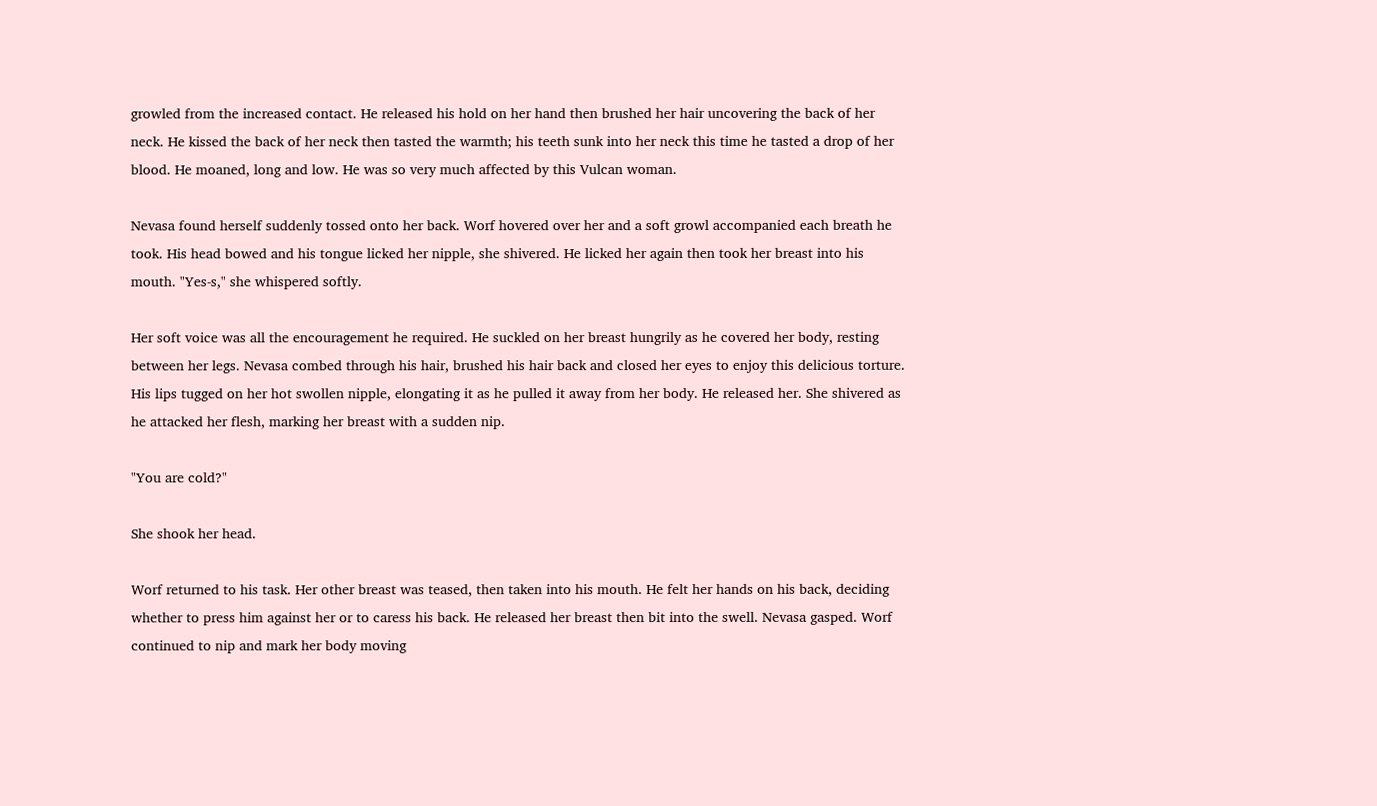growled from the increased contact. He released his hold on her hand then brushed her hair uncovering the back of her neck. He kissed the back of her neck then tasted the warmth; his teeth sunk into her neck this time he tasted a drop of her blood. He moaned, long and low. He was so very much affected by this Vulcan woman.

Nevasa found herself suddenly tossed onto her back. Worf hovered over her and a soft growl accompanied each breath he took. His head bowed and his tongue licked her nipple, she shivered. He licked her again then took her breast into his mouth. "Yes-s," she whispered softly.

Her soft voice was all the encouragement he required. He suckled on her breast hungrily as he covered her body, resting between her legs. Nevasa combed through his hair, brushed his hair back and closed her eyes to enjoy this delicious torture. His lips tugged on her hot swollen nipple, elongating it as he pulled it away from her body. He released her. She shivered as he attacked her flesh, marking her breast with a sudden nip.

"You are cold?"

She shook her head.

Worf returned to his task. Her other breast was teased, then taken into his mouth. He felt her hands on his back, deciding whether to press him against her or to caress his back. He released her breast then bit into the swell. Nevasa gasped. Worf continued to nip and mark her body moving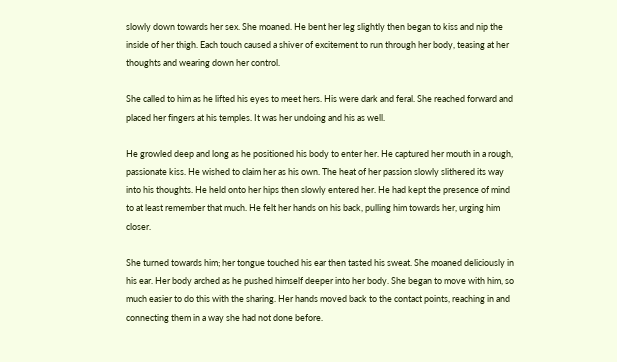slowly down towards her sex. She moaned. He bent her leg slightly then began to kiss and nip the inside of her thigh. Each touch caused a shiver of excitement to run through her body, teasing at her thoughts and wearing down her control.

She called to him as he lifted his eyes to meet hers. His were dark and feral. She reached forward and placed her fingers at his temples. It was her undoing and his as well.

He growled deep and long as he positioned his body to enter her. He captured her mouth in a rough, passionate kiss. He wished to claim her as his own. The heat of her passion slowly slithered its way into his thoughts. He held onto her hips then slowly entered her. He had kept the presence of mind to at least remember that much. He felt her hands on his back, pulling him towards her, urging him closer.

She turned towards him; her tongue touched his ear then tasted his sweat. She moaned deliciously in his ear. Her body arched as he pushed himself deeper into her body. She began to move with him, so much easier to do this with the sharing. Her hands moved back to the contact points, reaching in and connecting them in a way she had not done before.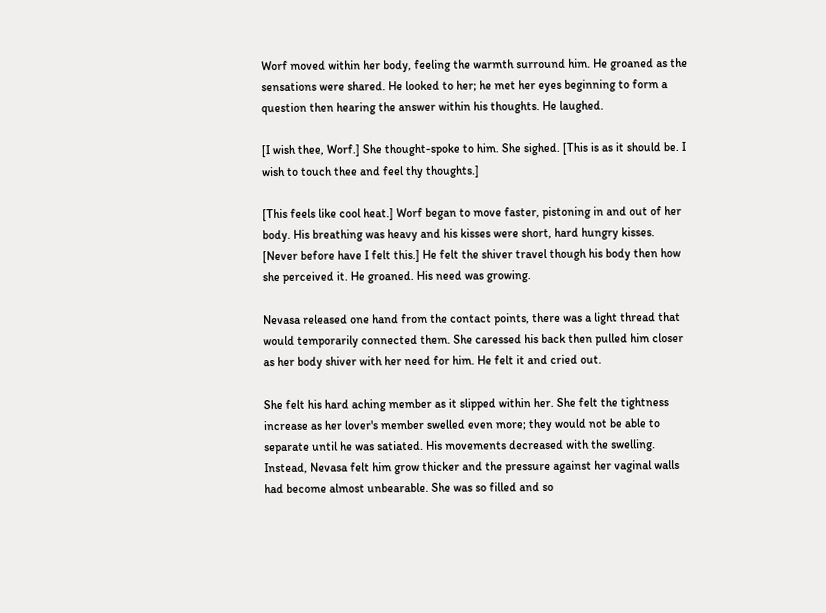Worf moved within her body, feeling the warmth surround him. He groaned as the sensations were shared. He looked to her; he met her eyes beginning to form a question then hearing the answer within his thoughts. He laughed.

[I wish thee, Worf.] She thought-spoke to him. She sighed. [This is as it should be. I wish to touch thee and feel thy thoughts.]

[This feels like cool heat.] Worf began to move faster, pistoning in and out of her body. His breathing was heavy and his kisses were short, hard hungry kisses. [Never before have I felt this.] He felt the shiver travel though his body then how she perceived it. He groaned. His need was growing.

Nevasa released one hand from the contact points, there was a light thread that would temporarily connected them. She caressed his back then pulled him closer as her body shiver with her need for him. He felt it and cried out.

She felt his hard aching member as it slipped within her. She felt the tightness increase as her lover's member swelled even more; they would not be able to separate until he was satiated. His movements decreased with the swelling. Instead, Nevasa felt him grow thicker and the pressure against her vaginal walls had become almost unbearable. She was so filled and so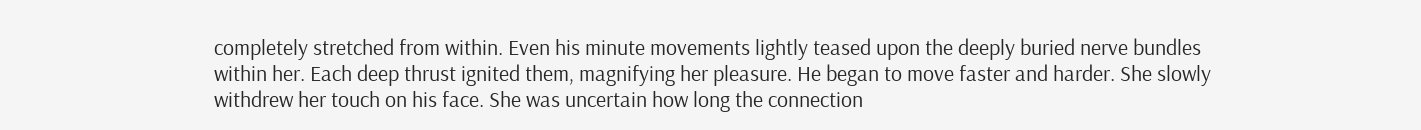completely stretched from within. Even his minute movements lightly teased upon the deeply buried nerve bundles within her. Each deep thrust ignited them, magnifying her pleasure. He began to move faster and harder. She slowly withdrew her touch on his face. She was uncertain how long the connection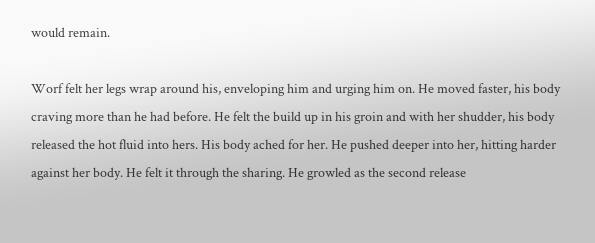would remain.

Worf felt her legs wrap around his, enveloping him and urging him on. He moved faster, his body craving more than he had before. He felt the build up in his groin and with her shudder, his body released the hot fluid into hers. His body ached for her. He pushed deeper into her, hitting harder against her body. He felt it through the sharing. He growled as the second release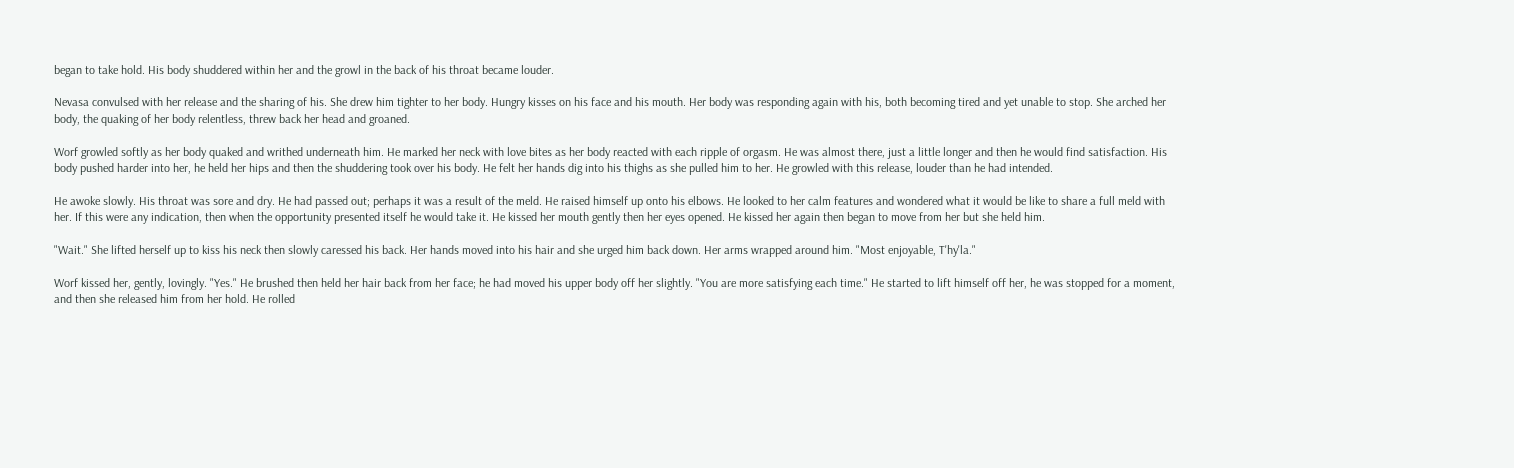began to take hold. His body shuddered within her and the growl in the back of his throat became louder.

Nevasa convulsed with her release and the sharing of his. She drew him tighter to her body. Hungry kisses on his face and his mouth. Her body was responding again with his, both becoming tired and yet unable to stop. She arched her body, the quaking of her body relentless, threw back her head and groaned.

Worf growled softly as her body quaked and writhed underneath him. He marked her neck with love bites as her body reacted with each ripple of orgasm. He was almost there, just a little longer and then he would find satisfaction. His body pushed harder into her, he held her hips and then the shuddering took over his body. He felt her hands dig into his thighs as she pulled him to her. He growled with this release, louder than he had intended.

He awoke slowly. His throat was sore and dry. He had passed out; perhaps it was a result of the meld. He raised himself up onto his elbows. He looked to her calm features and wondered what it would be like to share a full meld with her. If this were any indication, then when the opportunity presented itself he would take it. He kissed her mouth gently then her eyes opened. He kissed her again then began to move from her but she held him.

"Wait." She lifted herself up to kiss his neck then slowly caressed his back. Her hands moved into his hair and she urged him back down. Her arms wrapped around him. "Most enjoyable, T'hy'la."

Worf kissed her, gently, lovingly. "Yes." He brushed then held her hair back from her face; he had moved his upper body off her slightly. "You are more satisfying each time." He started to lift himself off her, he was stopped for a moment, and then she released him from her hold. He rolled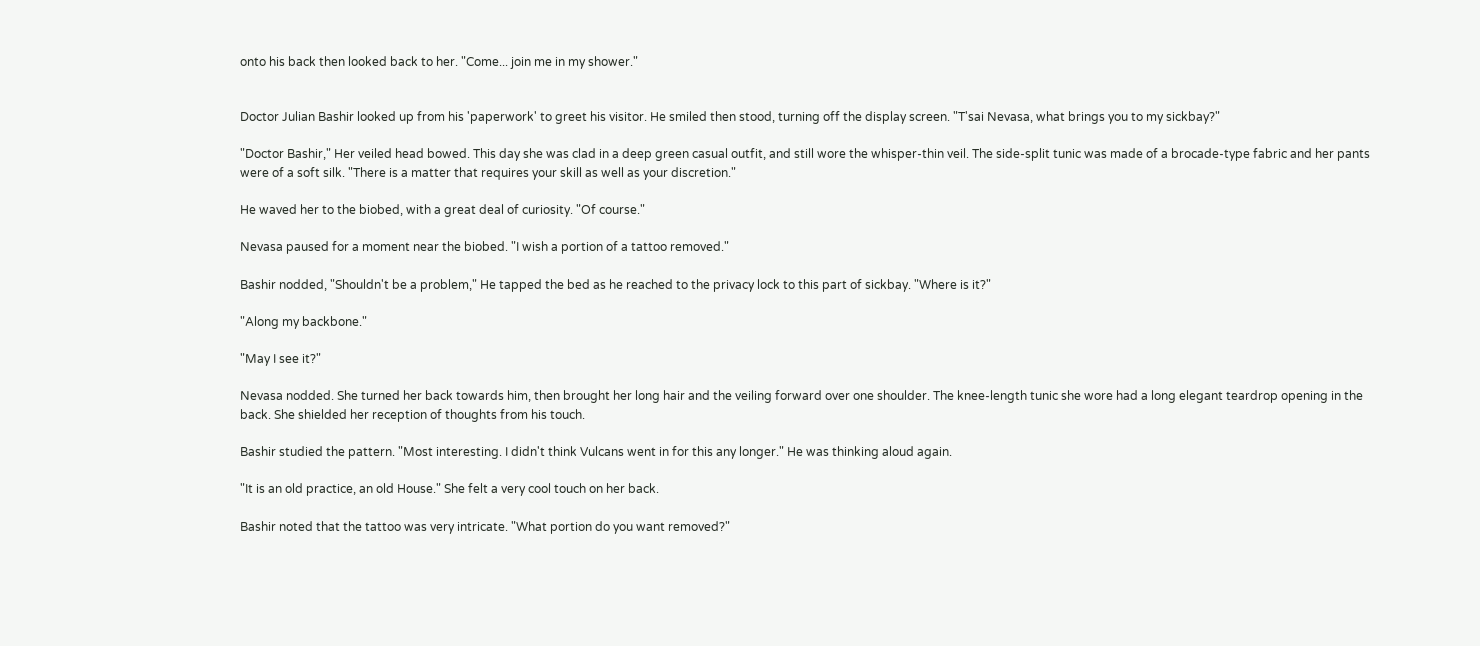onto his back then looked back to her. "Come... join me in my shower."


Doctor Julian Bashir looked up from his 'paperwork' to greet his visitor. He smiled then stood, turning off the display screen. "T'sai Nevasa, what brings you to my sickbay?"

"Doctor Bashir," Her veiled head bowed. This day she was clad in a deep green casual outfit, and still wore the whisper-thin veil. The side-split tunic was made of a brocade-type fabric and her pants were of a soft silk. "There is a matter that requires your skill as well as your discretion."

He waved her to the biobed, with a great deal of curiosity. "Of course."

Nevasa paused for a moment near the biobed. "I wish a portion of a tattoo removed."

Bashir nodded, "Shouldn't be a problem," He tapped the bed as he reached to the privacy lock to this part of sickbay. "Where is it?"

"Along my backbone."

"May I see it?"

Nevasa nodded. She turned her back towards him, then brought her long hair and the veiling forward over one shoulder. The knee-length tunic she wore had a long elegant teardrop opening in the back. She shielded her reception of thoughts from his touch.

Bashir studied the pattern. "Most interesting. I didn't think Vulcans went in for this any longer." He was thinking aloud again.

"It is an old practice, an old House." She felt a very cool touch on her back.

Bashir noted that the tattoo was very intricate. "What portion do you want removed?"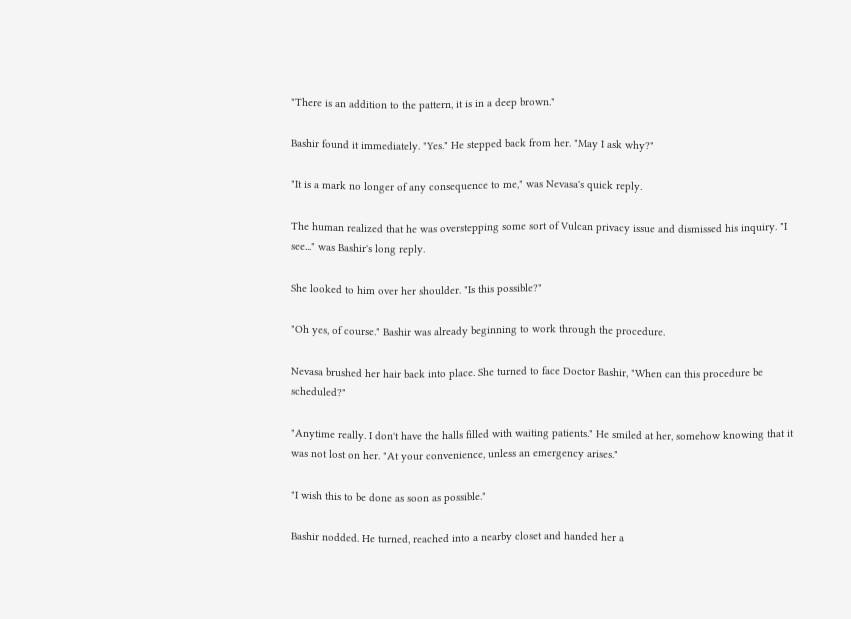"There is an addition to the pattern, it is in a deep brown."

Bashir found it immediately. "Yes." He stepped back from her. "May I ask why?"

"It is a mark no longer of any consequence to me," was Nevasa's quick reply.

The human realized that he was overstepping some sort of Vulcan privacy issue and dismissed his inquiry. "I see..." was Bashir's long reply.

She looked to him over her shoulder. "Is this possible?"

"Oh yes, of course." Bashir was already beginning to work through the procedure.

Nevasa brushed her hair back into place. She turned to face Doctor Bashir, "When can this procedure be scheduled?"

"Anytime really. I don't have the halls filled with waiting patients." He smiled at her, somehow knowing that it was not lost on her. "At your convenience, unless an emergency arises."

"I wish this to be done as soon as possible."

Bashir nodded. He turned, reached into a nearby closet and handed her a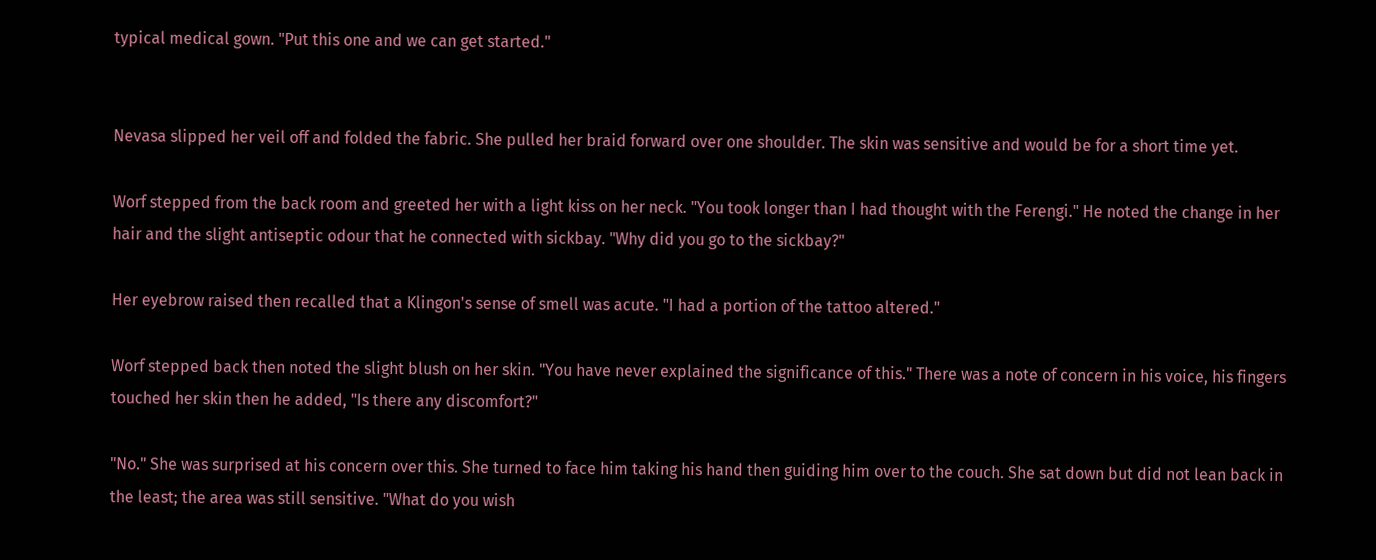typical medical gown. "Put this one and we can get started."


Nevasa slipped her veil off and folded the fabric. She pulled her braid forward over one shoulder. The skin was sensitive and would be for a short time yet.

Worf stepped from the back room and greeted her with a light kiss on her neck. "You took longer than I had thought with the Ferengi." He noted the change in her hair and the slight antiseptic odour that he connected with sickbay. "Why did you go to the sickbay?"

Her eyebrow raised then recalled that a Klingon's sense of smell was acute. "I had a portion of the tattoo altered."

Worf stepped back then noted the slight blush on her skin. "You have never explained the significance of this." There was a note of concern in his voice, his fingers touched her skin then he added, "Is there any discomfort?"

"No." She was surprised at his concern over this. She turned to face him taking his hand then guiding him over to the couch. She sat down but did not lean back in the least; the area was still sensitive. "What do you wish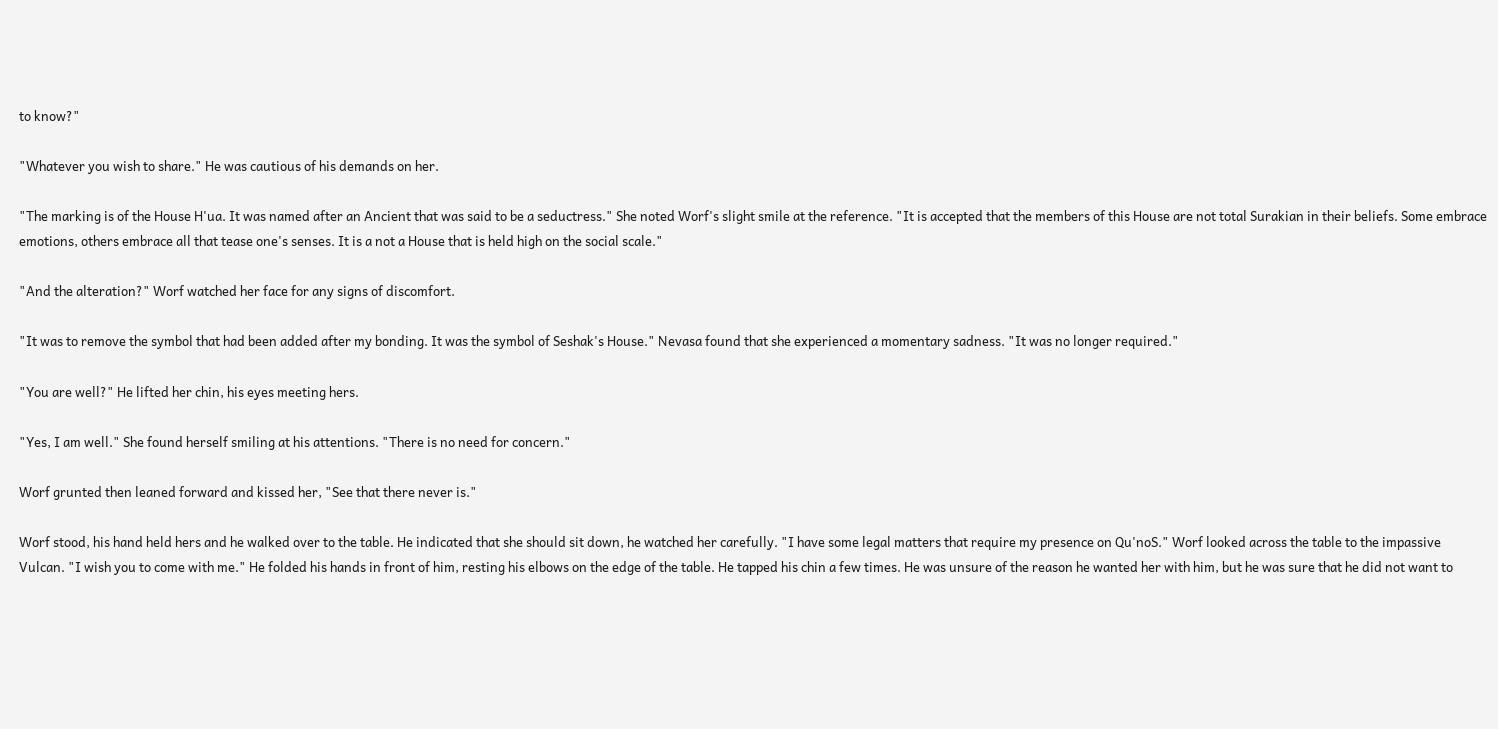to know?"

"Whatever you wish to share." He was cautious of his demands on her.

"The marking is of the House H'ua. It was named after an Ancient that was said to be a seductress." She noted Worf's slight smile at the reference. "It is accepted that the members of this House are not total Surakian in their beliefs. Some embrace emotions, others embrace all that tease one's senses. It is a not a House that is held high on the social scale."

"And the alteration?" Worf watched her face for any signs of discomfort.

"It was to remove the symbol that had been added after my bonding. It was the symbol of Seshak's House." Nevasa found that she experienced a momentary sadness. "It was no longer required."

"You are well?" He lifted her chin, his eyes meeting hers.

"Yes, I am well." She found herself smiling at his attentions. "There is no need for concern."

Worf grunted then leaned forward and kissed her, "See that there never is."

Worf stood, his hand held hers and he walked over to the table. He indicated that she should sit down, he watched her carefully. "I have some legal matters that require my presence on Qu'noS." Worf looked across the table to the impassive Vulcan. "I wish you to come with me." He folded his hands in front of him, resting his elbows on the edge of the table. He tapped his chin a few times. He was unsure of the reason he wanted her with him, but he was sure that he did not want to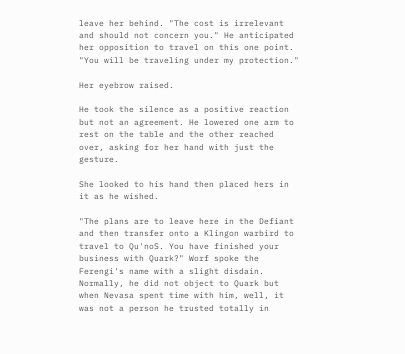leave her behind. "The cost is irrelevant and should not concern you." He anticipated her opposition to travel on this one point. "You will be traveling under my protection."

Her eyebrow raised.

He took the silence as a positive reaction but not an agreement. He lowered one arm to rest on the table and the other reached over, asking for her hand with just the gesture.

She looked to his hand then placed hers in it as he wished.

"The plans are to leave here in the Defiant and then transfer onto a Klingon warbird to travel to Qu'noS. You have finished your business with Quark?" Worf spoke the Ferengi's name with a slight disdain. Normally, he did not object to Quark but when Nevasa spent time with him, well, it was not a person he trusted totally in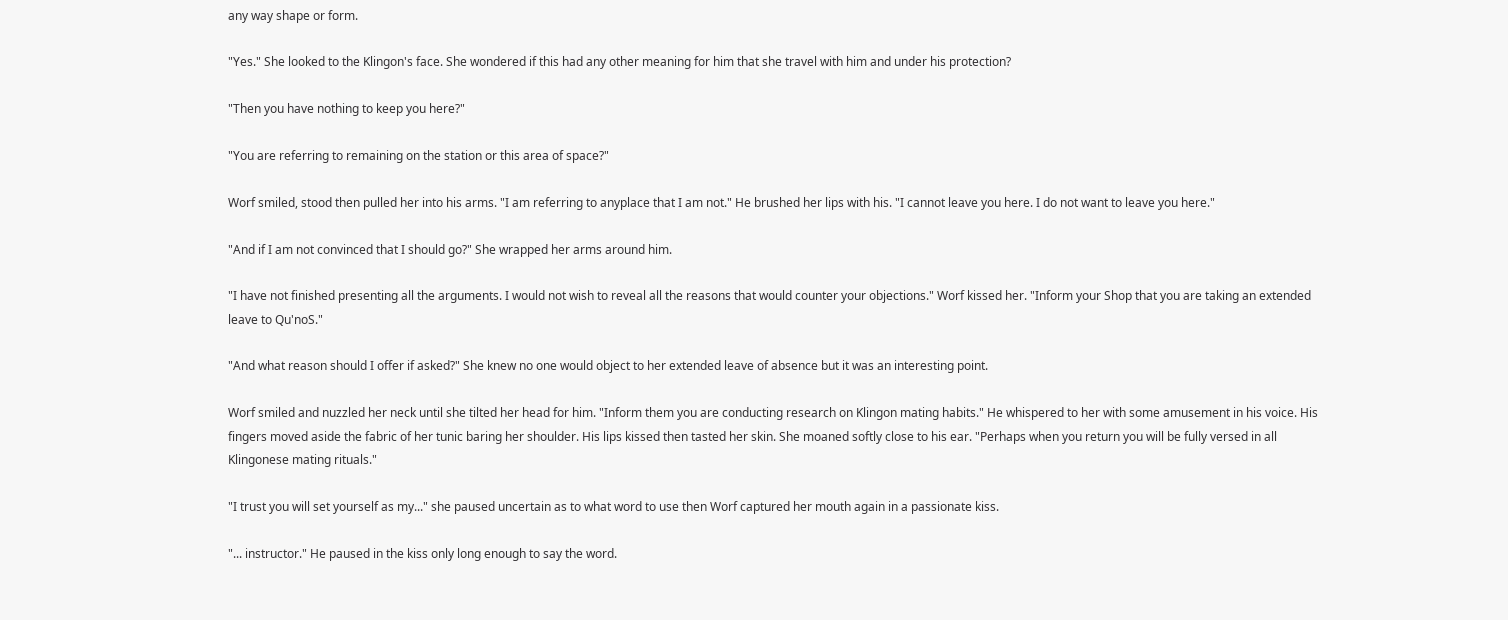any way shape or form.

"Yes." She looked to the Klingon's face. She wondered if this had any other meaning for him that she travel with him and under his protection?

"Then you have nothing to keep you here?"

"You are referring to remaining on the station or this area of space?"

Worf smiled, stood then pulled her into his arms. "I am referring to anyplace that I am not." He brushed her lips with his. "I cannot leave you here. I do not want to leave you here."

"And if I am not convinced that I should go?" She wrapped her arms around him.

"I have not finished presenting all the arguments. I would not wish to reveal all the reasons that would counter your objections." Worf kissed her. "Inform your Shop that you are taking an extended leave to Qu'noS."

"And what reason should I offer if asked?" She knew no one would object to her extended leave of absence but it was an interesting point.

Worf smiled and nuzzled her neck until she tilted her head for him. "Inform them you are conducting research on Klingon mating habits." He whispered to her with some amusement in his voice. His fingers moved aside the fabric of her tunic baring her shoulder. His lips kissed then tasted her skin. She moaned softly close to his ear. "Perhaps when you return you will be fully versed in all Klingonese mating rituals."

"I trust you will set yourself as my..." she paused uncertain as to what word to use then Worf captured her mouth again in a passionate kiss.

"... instructor." He paused in the kiss only long enough to say the word.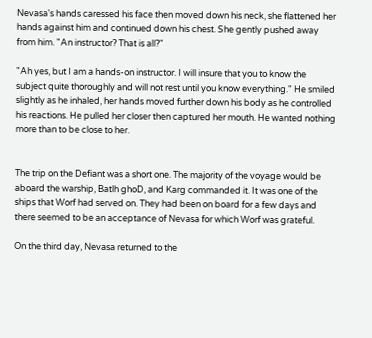Nevasa's hands caressed his face then moved down his neck, she flattened her hands against him and continued down his chest. She gently pushed away from him. "An instructor? That is all?"

"Ah yes, but I am a hands-on instructor. I will insure that you to know the subject quite thoroughly and will not rest until you know everything." He smiled slightly as he inhaled, her hands moved further down his body as he controlled his reactions. He pulled her closer then captured her mouth. He wanted nothing more than to be close to her.


The trip on the Defiant was a short one. The majority of the voyage would be aboard the warship, Batlh ghoD, and Karg commanded it. It was one of the ships that Worf had served on. They had been on board for a few days and there seemed to be an acceptance of Nevasa for which Worf was grateful.

On the third day, Nevasa returned to the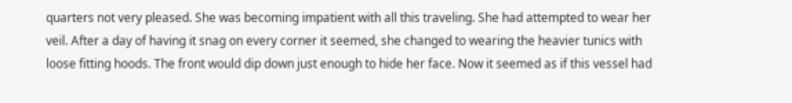quarters not very pleased. She was becoming impatient with all this traveling. She had attempted to wear her veil. After a day of having it snag on every corner it seemed, she changed to wearing the heavier tunics with loose fitting hoods. The front would dip down just enough to hide her face. Now it seemed as if this vessel had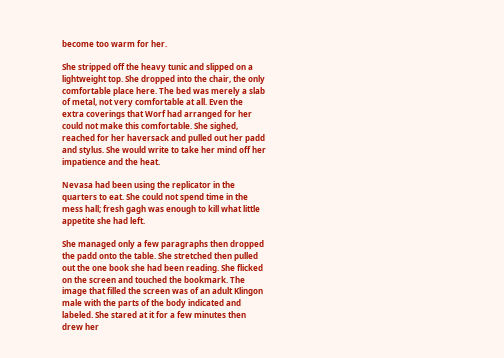become too warm for her.

She stripped off the heavy tunic and slipped on a lightweight top. She dropped into the chair, the only comfortable place here. The bed was merely a slab of metal, not very comfortable at all. Even the extra coverings that Worf had arranged for her could not make this comfortable. She sighed, reached for her haversack and pulled out her padd and stylus. She would write to take her mind off her impatience and the heat.

Nevasa had been using the replicator in the quarters to eat. She could not spend time in the mess hall; fresh gagh was enough to kill what little appetite she had left.

She managed only a few paragraphs then dropped the padd onto the table. She stretched then pulled out the one book she had been reading. She flicked on the screen and touched the bookmark. The image that filled the screen was of an adult Klingon male with the parts of the body indicated and labeled. She stared at it for a few minutes then drew her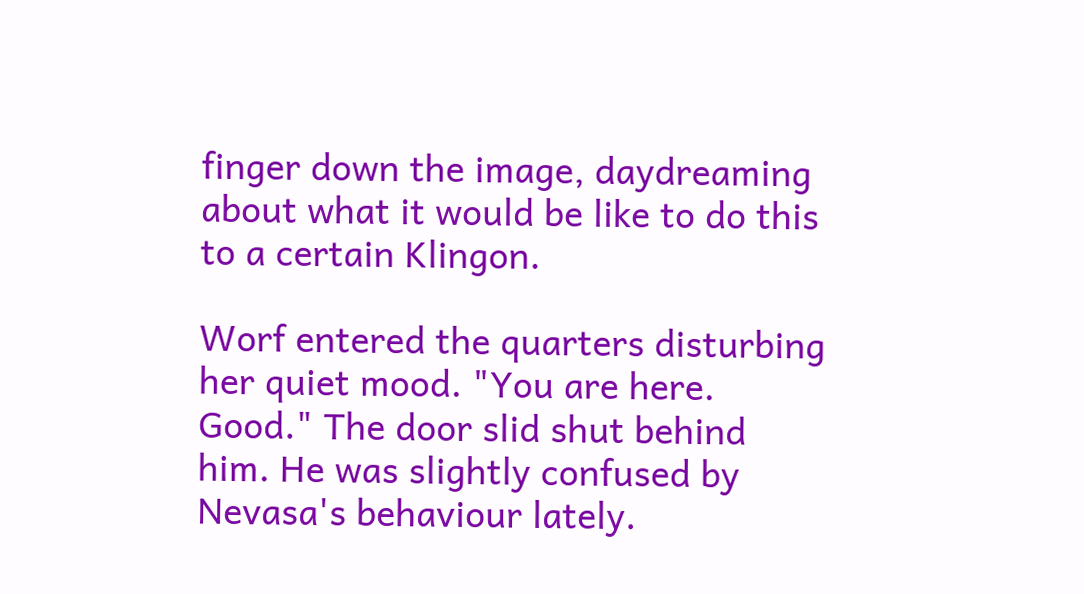finger down the image, daydreaming about what it would be like to do this to a certain Klingon.

Worf entered the quarters disturbing her quiet mood. "You are here. Good." The door slid shut behind him. He was slightly confused by Nevasa's behaviour lately.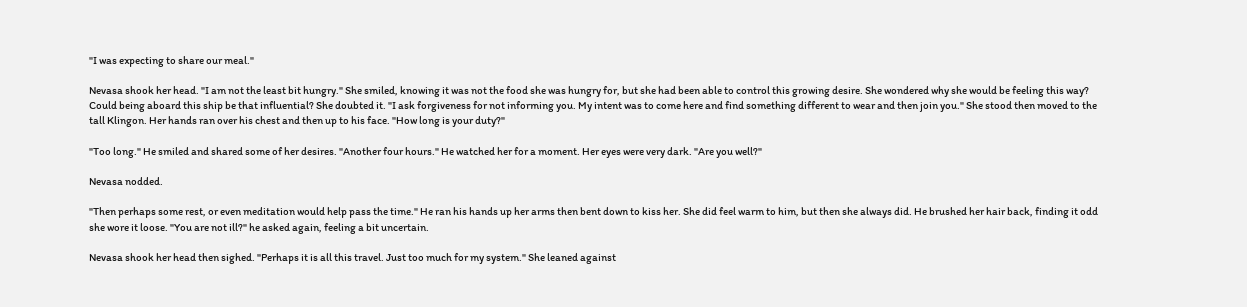"I was expecting to share our meal."

Nevasa shook her head. "I am not the least bit hungry." She smiled, knowing it was not the food she was hungry for, but she had been able to control this growing desire. She wondered why she would be feeling this way? Could being aboard this ship be that influential? She doubted it. "I ask forgiveness for not informing you. My intent was to come here and find something different to wear and then join you." She stood then moved to the tall Klingon. Her hands ran over his chest and then up to his face. "How long is your duty?"

"Too long." He smiled and shared some of her desires. "Another four hours." He watched her for a moment. Her eyes were very dark. "Are you well?"

Nevasa nodded.

"Then perhaps some rest, or even meditation would help pass the time." He ran his hands up her arms then bent down to kiss her. She did feel warm to him, but then she always did. He brushed her hair back, finding it odd she wore it loose. "You are not ill?" he asked again, feeling a bit uncertain.

Nevasa shook her head then sighed. "Perhaps it is all this travel. Just too much for my system." She leaned against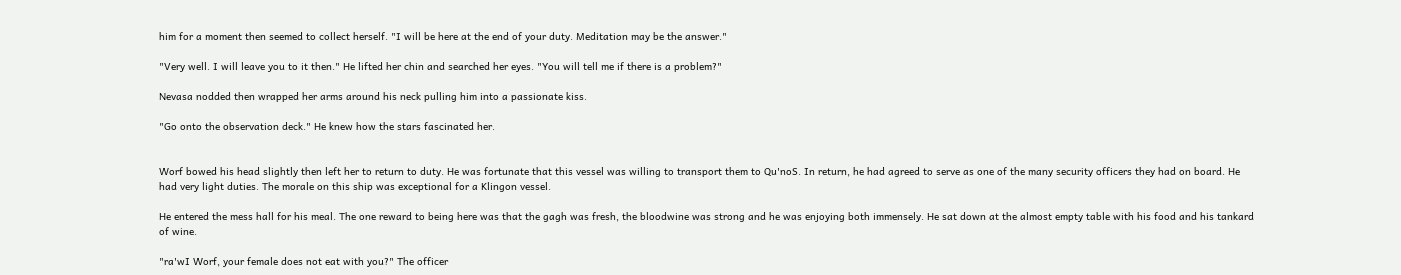him for a moment then seemed to collect herself. "I will be here at the end of your duty. Meditation may be the answer."

"Very well. I will leave you to it then." He lifted her chin and searched her eyes. "You will tell me if there is a problem?"

Nevasa nodded then wrapped her arms around his neck pulling him into a passionate kiss.

"Go onto the observation deck." He knew how the stars fascinated her.


Worf bowed his head slightly then left her to return to duty. He was fortunate that this vessel was willing to transport them to Qu'noS. In return, he had agreed to serve as one of the many security officers they had on board. He had very light duties. The morale on this ship was exceptional for a Klingon vessel.

He entered the mess hall for his meal. The one reward to being here was that the gagh was fresh, the bloodwine was strong and he was enjoying both immensely. He sat down at the almost empty table with his food and his tankard of wine.

"ra'wI Worf, your female does not eat with you?" The officer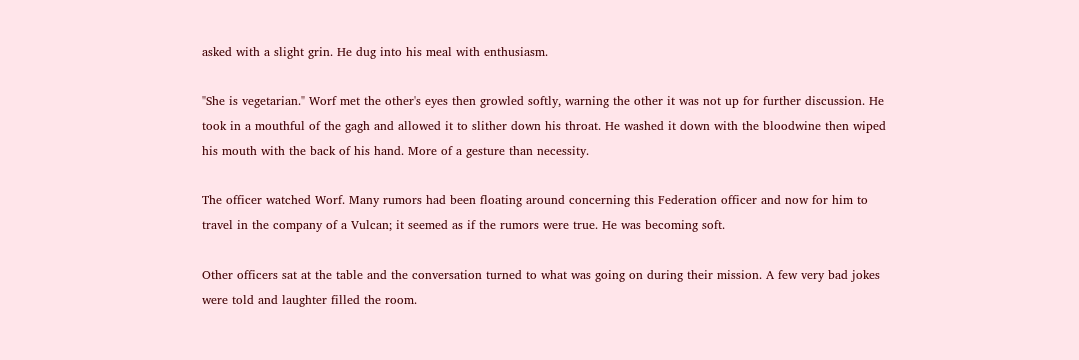asked with a slight grin. He dug into his meal with enthusiasm.

"She is vegetarian." Worf met the other's eyes then growled softly, warning the other it was not up for further discussion. He took in a mouthful of the gagh and allowed it to slither down his throat. He washed it down with the bloodwine then wiped his mouth with the back of his hand. More of a gesture than necessity.

The officer watched Worf. Many rumors had been floating around concerning this Federation officer and now for him to travel in the company of a Vulcan; it seemed as if the rumors were true. He was becoming soft.

Other officers sat at the table and the conversation turned to what was going on during their mission. A few very bad jokes were told and laughter filled the room.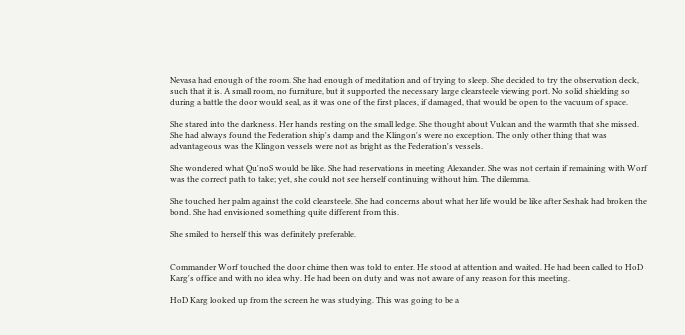Nevasa had enough of the room. She had enough of meditation and of trying to sleep. She decided to try the observation deck, such that it is. A small room, no furniture, but it supported the necessary large clearsteele viewing port. No solid shielding so during a battle the door would seal, as it was one of the first places, if damaged, that would be open to the vacuum of space.

She stared into the darkness. Her hands resting on the small ledge. She thought about Vulcan and the warmth that she missed. She had always found the Federation ship's damp and the Klingon's were no exception. The only other thing that was advantageous was the Klingon vessels were not as bright as the Federation's vessels.

She wondered what Qu'noS would be like. She had reservations in meeting Alexander. She was not certain if remaining with Worf was the correct path to take; yet, she could not see herself continuing without him. The dilemma.

She touched her palm against the cold clearsteele. She had concerns about what her life would be like after Seshak had broken the bond. She had envisioned something quite different from this.

She smiled to herself this was definitely preferable.


Commander Worf touched the door chime then was told to enter. He stood at attention and waited. He had been called to HoD Karg's office and with no idea why. He had been on duty and was not aware of any reason for this meeting.

HoD Karg looked up from the screen he was studying. This was going to be a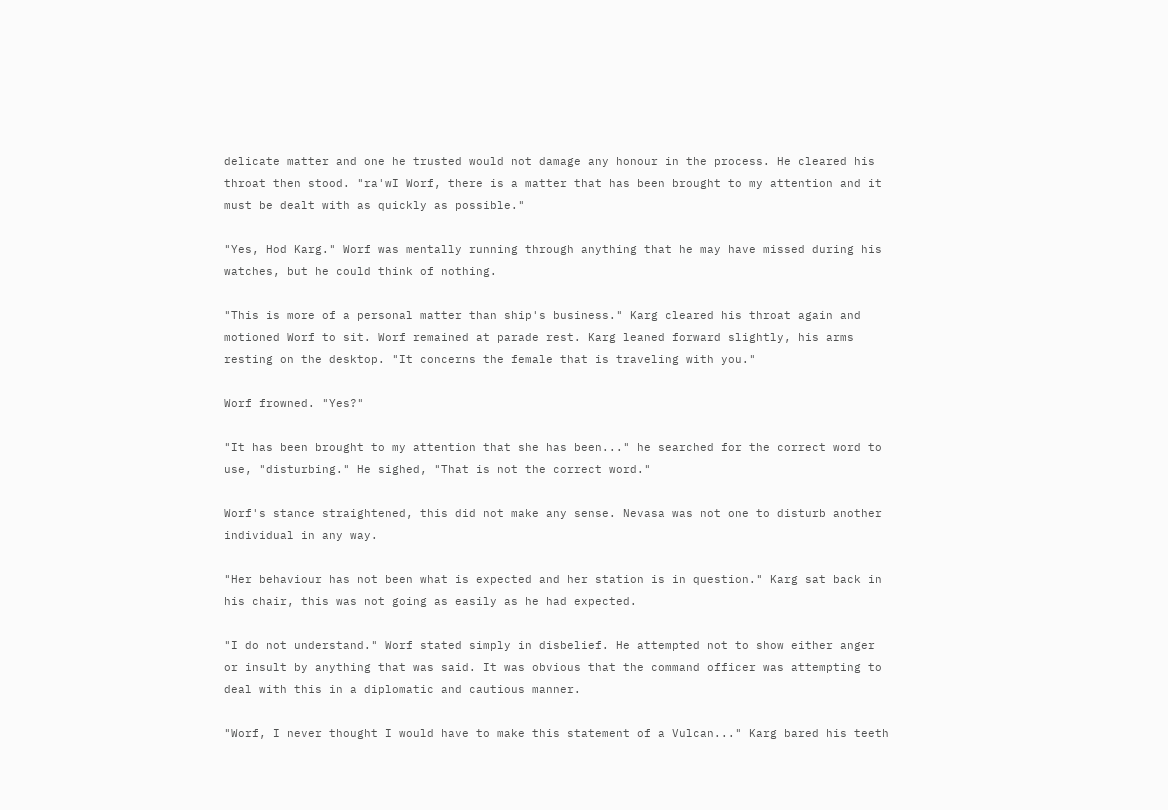delicate matter and one he trusted would not damage any honour in the process. He cleared his throat then stood. "ra'wI Worf, there is a matter that has been brought to my attention and it must be dealt with as quickly as possible."

"Yes, Hod Karg." Worf was mentally running through anything that he may have missed during his watches, but he could think of nothing.

"This is more of a personal matter than ship's business." Karg cleared his throat again and motioned Worf to sit. Worf remained at parade rest. Karg leaned forward slightly, his arms resting on the desktop. "It concerns the female that is traveling with you."

Worf frowned. "Yes?"

"It has been brought to my attention that she has been..." he searched for the correct word to use, "disturbing." He sighed, "That is not the correct word."

Worf's stance straightened, this did not make any sense. Nevasa was not one to disturb another individual in any way.

"Her behaviour has not been what is expected and her station is in question." Karg sat back in his chair, this was not going as easily as he had expected.

"I do not understand." Worf stated simply in disbelief. He attempted not to show either anger or insult by anything that was said. It was obvious that the command officer was attempting to deal with this in a diplomatic and cautious manner.

"Worf, I never thought I would have to make this statement of a Vulcan..." Karg bared his teeth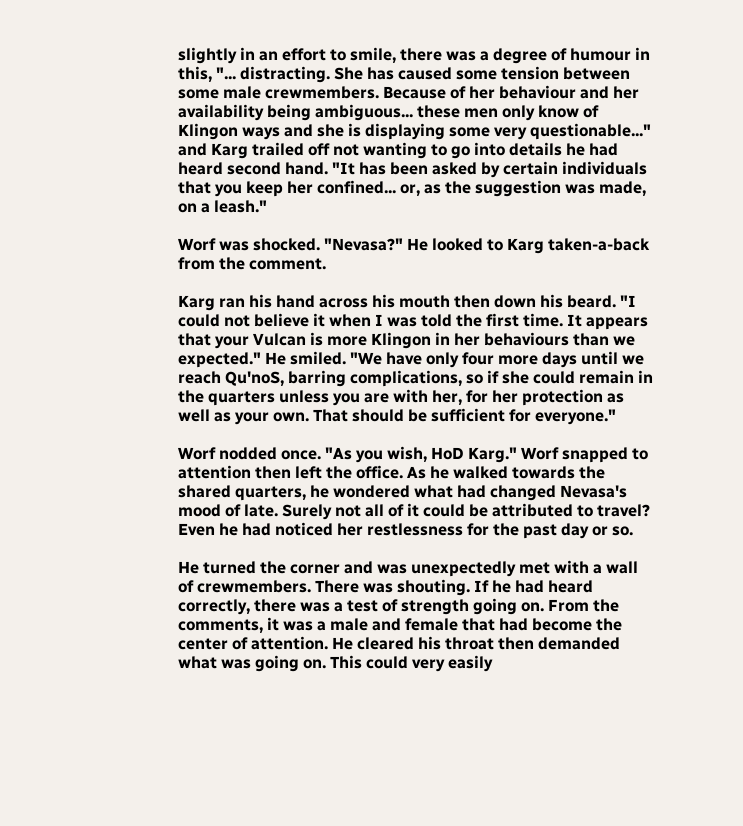slightly in an effort to smile, there was a degree of humour in this, "... distracting. She has caused some tension between some male crewmembers. Because of her behaviour and her availability being ambiguous... these men only know of Klingon ways and she is displaying some very questionable..." and Karg trailed off not wanting to go into details he had heard second hand. "It has been asked by certain individuals that you keep her confined... or, as the suggestion was made, on a leash."

Worf was shocked. "Nevasa?" He looked to Karg taken-a-back from the comment.

Karg ran his hand across his mouth then down his beard. "I could not believe it when I was told the first time. It appears that your Vulcan is more Klingon in her behaviours than we expected." He smiled. "We have only four more days until we reach Qu'noS, barring complications, so if she could remain in the quarters unless you are with her, for her protection as well as your own. That should be sufficient for everyone."

Worf nodded once. "As you wish, HoD Karg." Worf snapped to attention then left the office. As he walked towards the shared quarters, he wondered what had changed Nevasa's mood of late. Surely not all of it could be attributed to travel? Even he had noticed her restlessness for the past day or so.

He turned the corner and was unexpectedly met with a wall of crewmembers. There was shouting. If he had heard correctly, there was a test of strength going on. From the comments, it was a male and female that had become the center of attention. He cleared his throat then demanded what was going on. This could very easily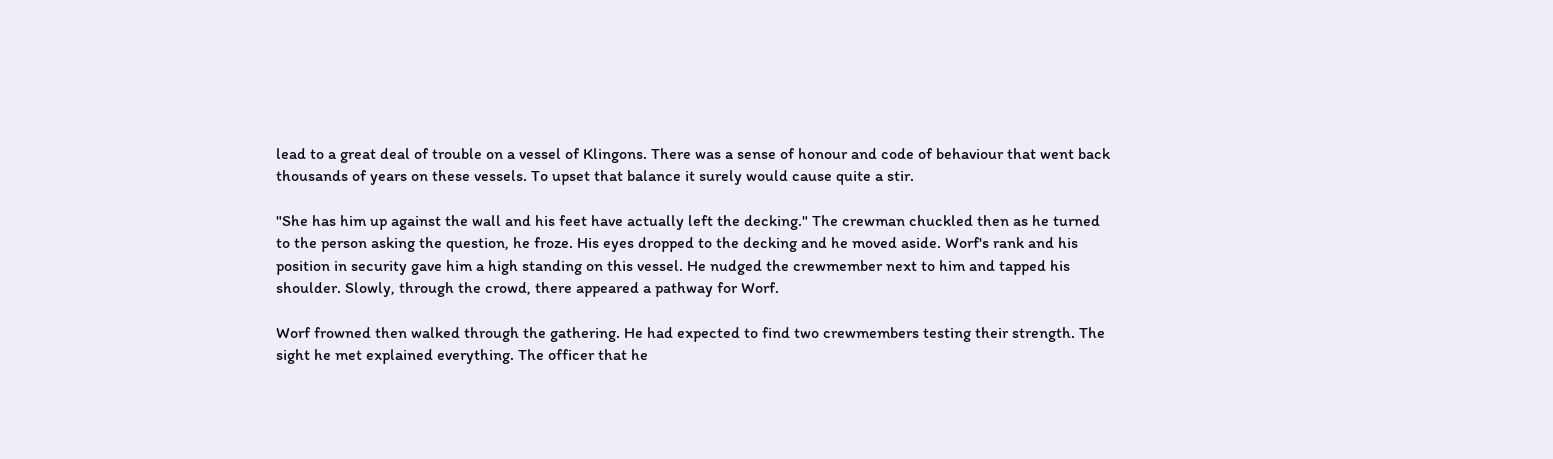lead to a great deal of trouble on a vessel of Klingons. There was a sense of honour and code of behaviour that went back thousands of years on these vessels. To upset that balance it surely would cause quite a stir.

"She has him up against the wall and his feet have actually left the decking." The crewman chuckled then as he turned to the person asking the question, he froze. His eyes dropped to the decking and he moved aside. Worf's rank and his position in security gave him a high standing on this vessel. He nudged the crewmember next to him and tapped his shoulder. Slowly, through the crowd, there appeared a pathway for Worf.

Worf frowned then walked through the gathering. He had expected to find two crewmembers testing their strength. The sight he met explained everything. The officer that he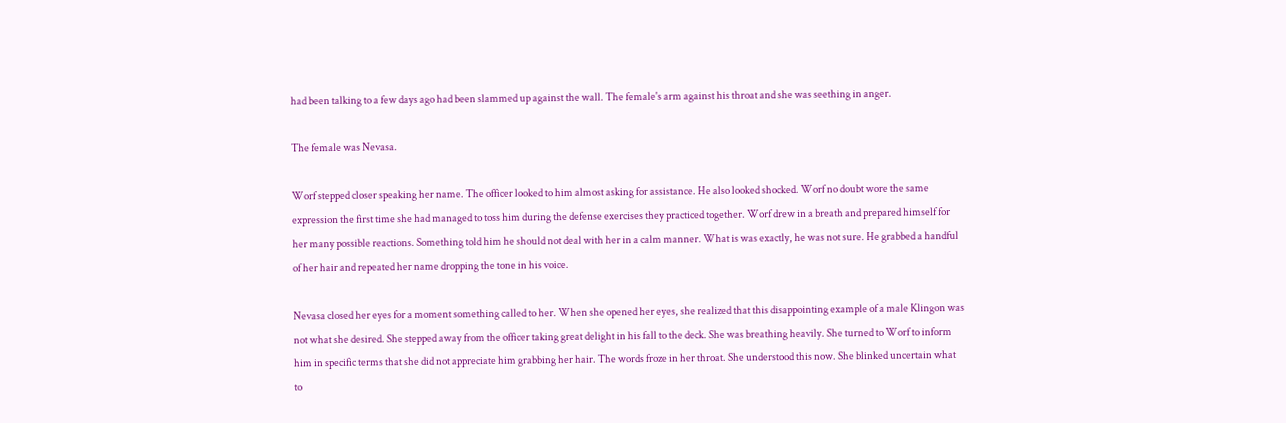had been talking to a few days ago had been slammed up against the wall. The female's arm against his throat and she was seething in anger.

The female was Nevasa.

Worf stepped closer speaking her name. The officer looked to him almost asking for assistance. He also looked shocked. Worf no doubt wore the same expression the first time she had managed to toss him during the defense exercises they practiced together. Worf drew in a breath and prepared himself for her many possible reactions. Something told him he should not deal with her in a calm manner. What is was exactly, he was not sure. He grabbed a handful of her hair and repeated her name dropping the tone in his voice.

Nevasa closed her eyes for a moment something called to her. When she opened her eyes, she realized that this disappointing example of a male Klingon was not what she desired. She stepped away from the officer taking great delight in his fall to the deck. She was breathing heavily. She turned to Worf to inform him in specific terms that she did not appreciate him grabbing her hair. The words froze in her throat. She understood this now. She blinked uncertain what to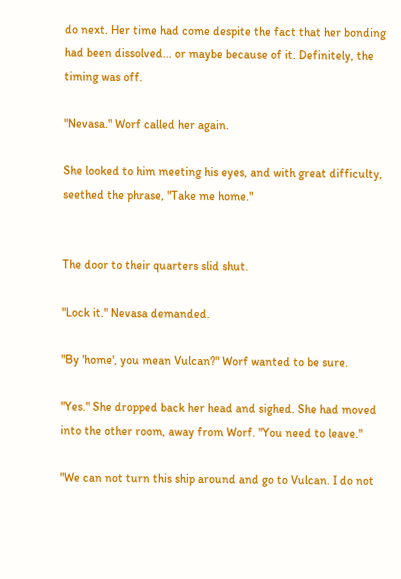do next. Her time had come despite the fact that her bonding had been dissolved... or maybe because of it. Definitely, the timing was off.

"Nevasa." Worf called her again.

She looked to him meeting his eyes, and with great difficulty, seethed the phrase, "Take me home."


The door to their quarters slid shut.

"Lock it." Nevasa demanded.

"By 'home', you mean Vulcan?" Worf wanted to be sure.

"Yes." She dropped back her head and sighed. She had moved into the other room, away from Worf. "You need to leave."

"We can not turn this ship around and go to Vulcan. I do not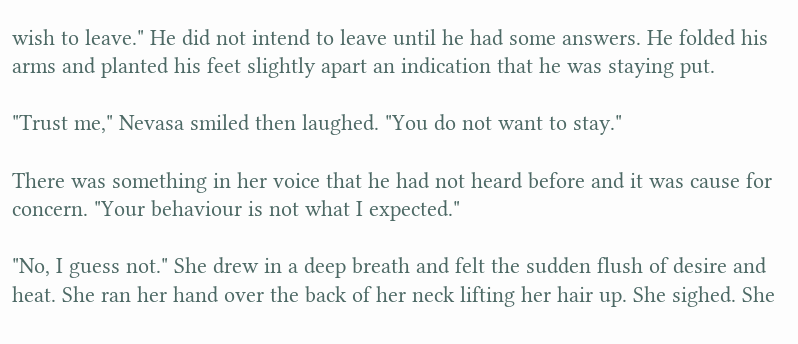wish to leave." He did not intend to leave until he had some answers. He folded his arms and planted his feet slightly apart an indication that he was staying put.

"Trust me," Nevasa smiled then laughed. "You do not want to stay."

There was something in her voice that he had not heard before and it was cause for concern. "Your behaviour is not what I expected."

"No, I guess not." She drew in a deep breath and felt the sudden flush of desire and heat. She ran her hand over the back of her neck lifting her hair up. She sighed. She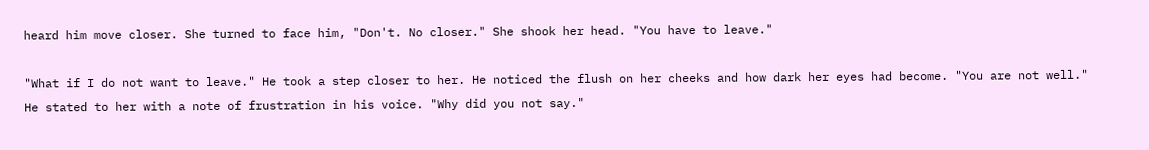heard him move closer. She turned to face him, "Don't. No closer." She shook her head. "You have to leave."

"What if I do not want to leave." He took a step closer to her. He noticed the flush on her cheeks and how dark her eyes had become. "You are not well." He stated to her with a note of frustration in his voice. "Why did you not say."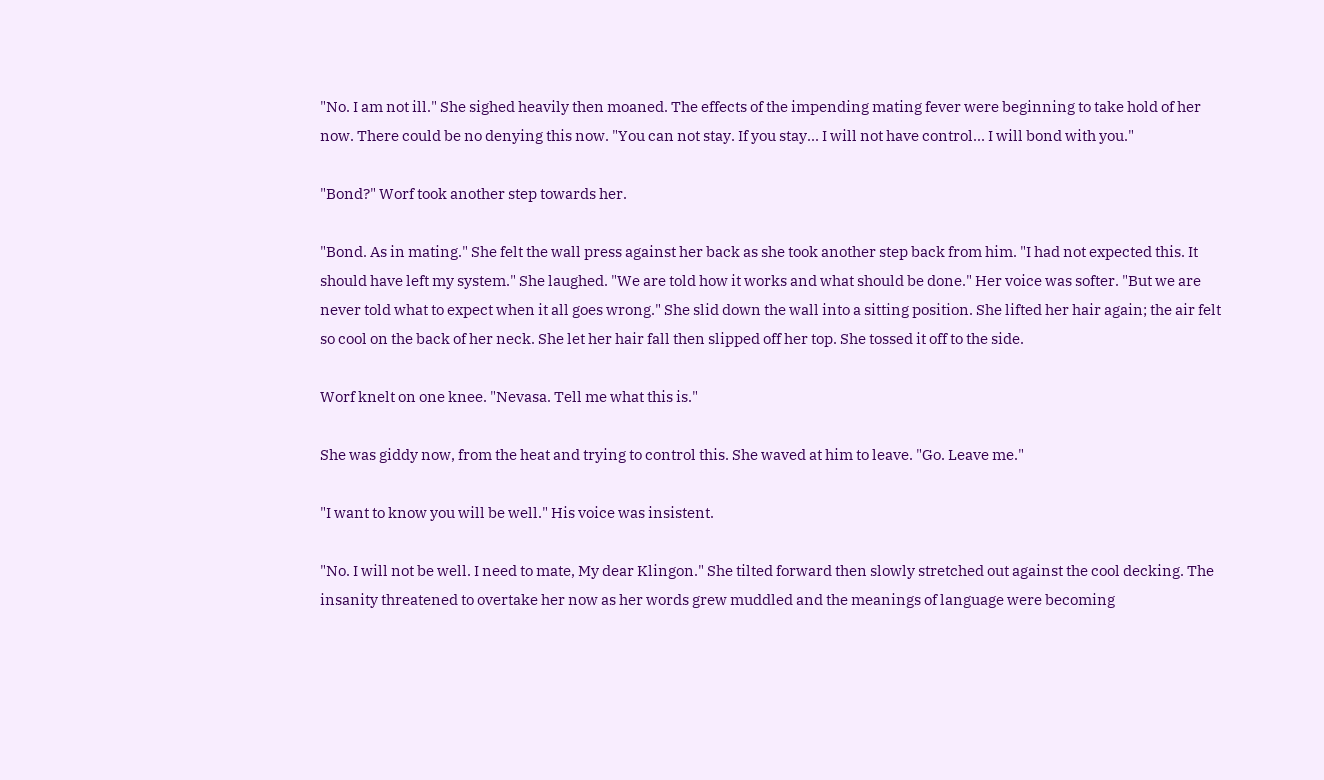"No. I am not ill." She sighed heavily then moaned. The effects of the impending mating fever were beginning to take hold of her now. There could be no denying this now. "You can not stay. If you stay... I will not have control... I will bond with you."

"Bond?" Worf took another step towards her.

"Bond. As in mating." She felt the wall press against her back as she took another step back from him. "I had not expected this. It should have left my system." She laughed. "We are told how it works and what should be done." Her voice was softer. "But we are never told what to expect when it all goes wrong." She slid down the wall into a sitting position. She lifted her hair again; the air felt so cool on the back of her neck. She let her hair fall then slipped off her top. She tossed it off to the side.

Worf knelt on one knee. "Nevasa. Tell me what this is."

She was giddy now, from the heat and trying to control this. She waved at him to leave. "Go. Leave me."

"I want to know you will be well." His voice was insistent.

"No. I will not be well. I need to mate, My dear Klingon." She tilted forward then slowly stretched out against the cool decking. The insanity threatened to overtake her now as her words grew muddled and the meanings of language were becoming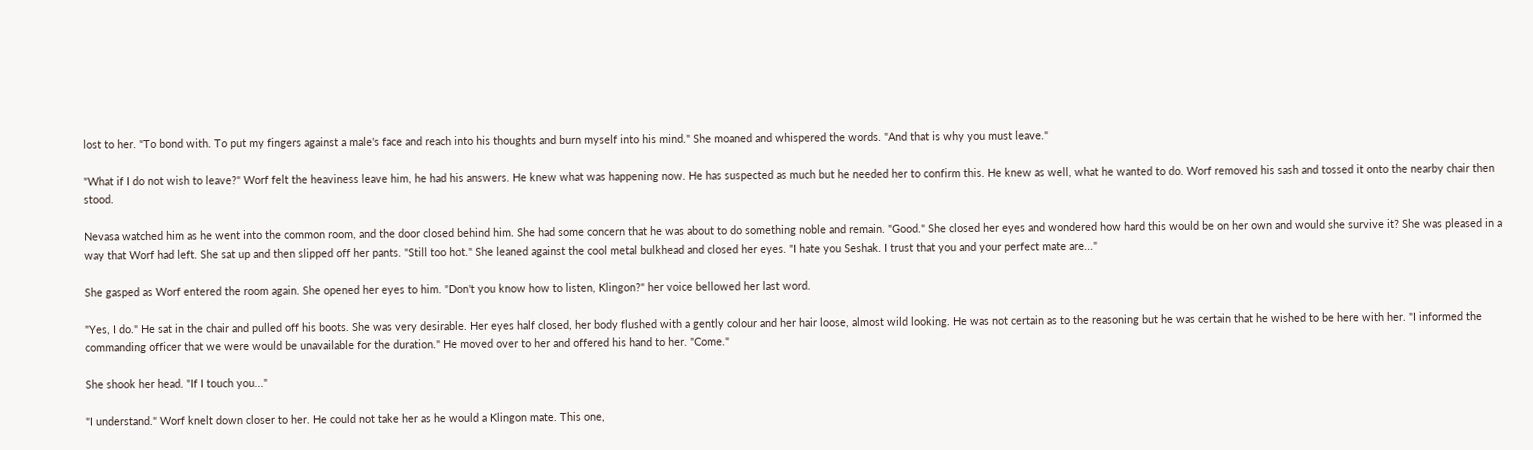lost to her. "To bond with. To put my fingers against a male's face and reach into his thoughts and burn myself into his mind." She moaned and whispered the words. "And that is why you must leave."

"What if I do not wish to leave?" Worf felt the heaviness leave him, he had his answers. He knew what was happening now. He has suspected as much but he needed her to confirm this. He knew as well, what he wanted to do. Worf removed his sash and tossed it onto the nearby chair then stood.

Nevasa watched him as he went into the common room, and the door closed behind him. She had some concern that he was about to do something noble and remain. "Good." She closed her eyes and wondered how hard this would be on her own and would she survive it? She was pleased in a way that Worf had left. She sat up and then slipped off her pants. "Still too hot." She leaned against the cool metal bulkhead and closed her eyes. "I hate you Seshak. I trust that you and your perfect mate are..."

She gasped as Worf entered the room again. She opened her eyes to him. "Don't you know how to listen, Klingon?" her voice bellowed her last word.

"Yes, I do." He sat in the chair and pulled off his boots. She was very desirable. Her eyes half closed, her body flushed with a gently colour and her hair loose, almost wild looking. He was not certain as to the reasoning but he was certain that he wished to be here with her. "I informed the commanding officer that we were would be unavailable for the duration." He moved over to her and offered his hand to her. "Come."

She shook her head. "If I touch you..."

"I understand." Worf knelt down closer to her. He could not take her as he would a Klingon mate. This one,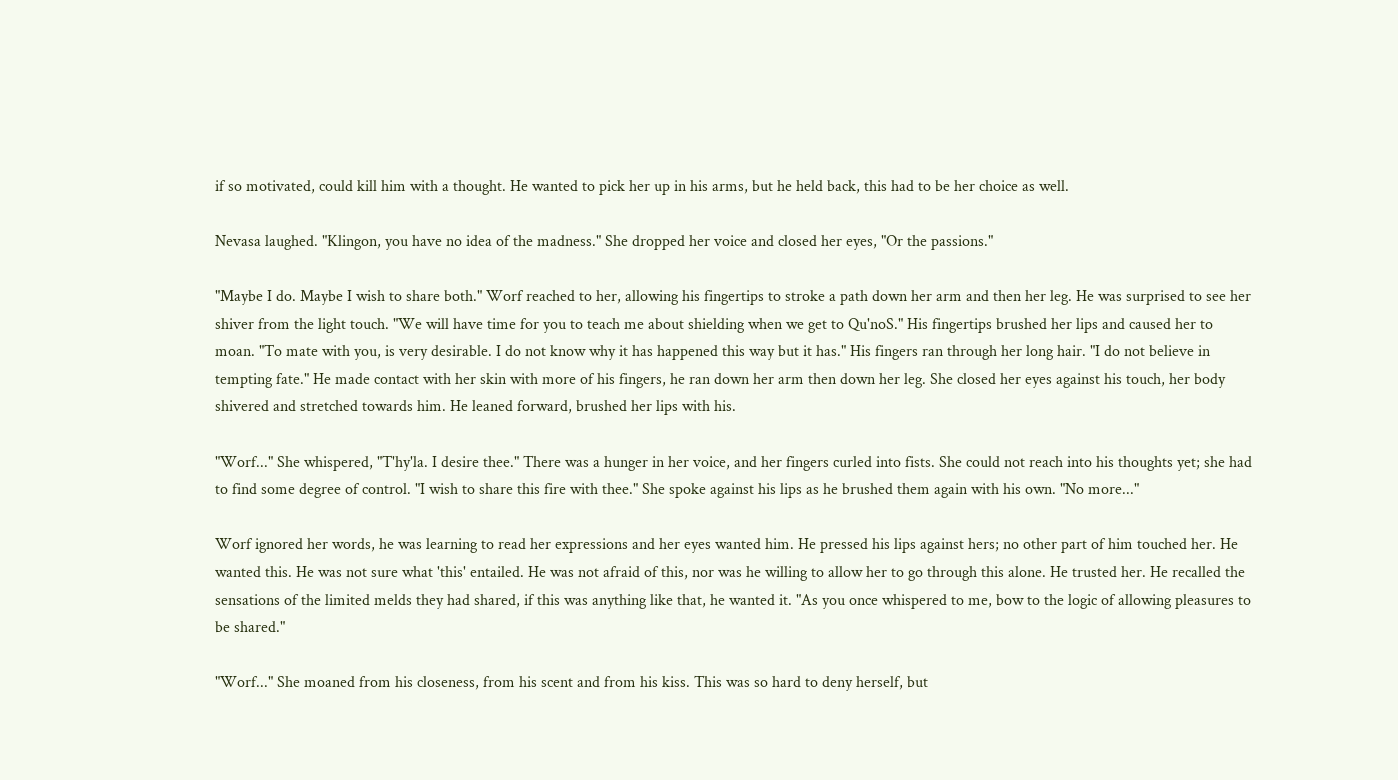if so motivated, could kill him with a thought. He wanted to pick her up in his arms, but he held back, this had to be her choice as well.

Nevasa laughed. "Klingon, you have no idea of the madness." She dropped her voice and closed her eyes, "Or the passions."

"Maybe I do. Maybe I wish to share both." Worf reached to her, allowing his fingertips to stroke a path down her arm and then her leg. He was surprised to see her shiver from the light touch. "We will have time for you to teach me about shielding when we get to Qu'noS." His fingertips brushed her lips and caused her to moan. "To mate with you, is very desirable. I do not know why it has happened this way but it has." His fingers ran through her long hair. "I do not believe in tempting fate." He made contact with her skin with more of his fingers, he ran down her arm then down her leg. She closed her eyes against his touch, her body shivered and stretched towards him. He leaned forward, brushed her lips with his.

"Worf..." She whispered, "T'hy'la. I desire thee." There was a hunger in her voice, and her fingers curled into fists. She could not reach into his thoughts yet; she had to find some degree of control. "I wish to share this fire with thee." She spoke against his lips as he brushed them again with his own. "No more..."

Worf ignored her words, he was learning to read her expressions and her eyes wanted him. He pressed his lips against hers; no other part of him touched her. He wanted this. He was not sure what 'this' entailed. He was not afraid of this, nor was he willing to allow her to go through this alone. He trusted her. He recalled the sensations of the limited melds they had shared, if this was anything like that, he wanted it. "As you once whispered to me, bow to the logic of allowing pleasures to be shared."

"Worf..." She moaned from his closeness, from his scent and from his kiss. This was so hard to deny herself, but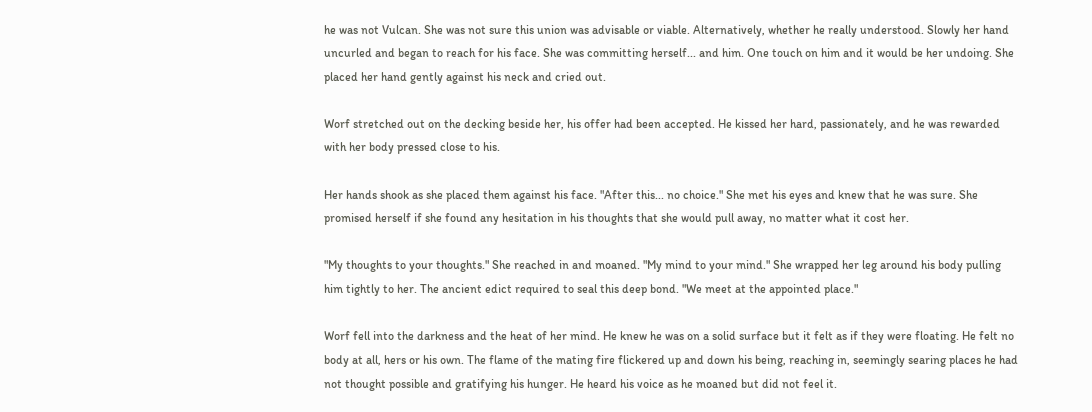he was not Vulcan. She was not sure this union was advisable or viable. Alternatively, whether he really understood. Slowly her hand uncurled and began to reach for his face. She was committing herself... and him. One touch on him and it would be her undoing. She placed her hand gently against his neck and cried out.

Worf stretched out on the decking beside her, his offer had been accepted. He kissed her hard, passionately, and he was rewarded with her body pressed close to his.

Her hands shook as she placed them against his face. "After this... no choice." She met his eyes and knew that he was sure. She promised herself if she found any hesitation in his thoughts that she would pull away, no matter what it cost her.

"My thoughts to your thoughts." She reached in and moaned. "My mind to your mind." She wrapped her leg around his body pulling him tightly to her. The ancient edict required to seal this deep bond. "We meet at the appointed place."

Worf fell into the darkness and the heat of her mind. He knew he was on a solid surface but it felt as if they were floating. He felt no body at all, hers or his own. The flame of the mating fire flickered up and down his being, reaching in, seemingly searing places he had not thought possible and gratifying his hunger. He heard his voice as he moaned but did not feel it.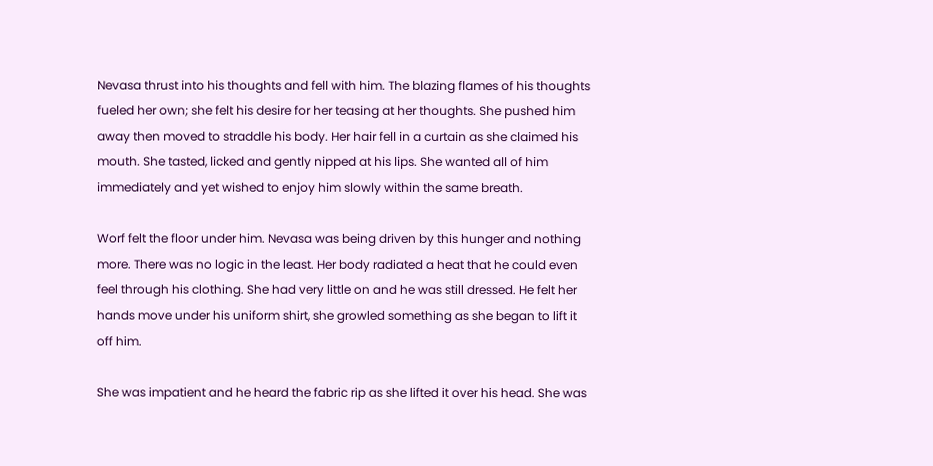Nevasa thrust into his thoughts and fell with him. The blazing flames of his thoughts fueled her own; she felt his desire for her teasing at her thoughts. She pushed him away then moved to straddle his body. Her hair fell in a curtain as she claimed his mouth. She tasted, licked and gently nipped at his lips. She wanted all of him immediately and yet wished to enjoy him slowly within the same breath.

Worf felt the floor under him. Nevasa was being driven by this hunger and nothing more. There was no logic in the least. Her body radiated a heat that he could even feel through his clothing. She had very little on and he was still dressed. He felt her hands move under his uniform shirt, she growled something as she began to lift it off him.

She was impatient and he heard the fabric rip as she lifted it over his head. She was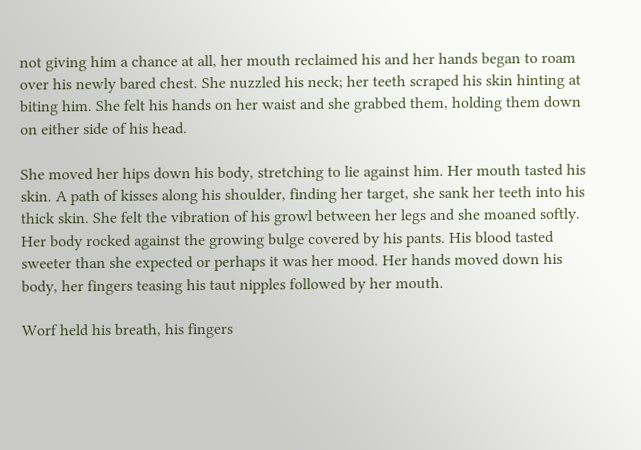not giving him a chance at all, her mouth reclaimed his and her hands began to roam over his newly bared chest. She nuzzled his neck; her teeth scraped his skin hinting at biting him. She felt his hands on her waist and she grabbed them, holding them down on either side of his head.

She moved her hips down his body, stretching to lie against him. Her mouth tasted his skin. A path of kisses along his shoulder, finding her target, she sank her teeth into his thick skin. She felt the vibration of his growl between her legs and she moaned softly. Her body rocked against the growing bulge covered by his pants. His blood tasted sweeter than she expected or perhaps it was her mood. Her hands moved down his body, her fingers teasing his taut nipples followed by her mouth.

Worf held his breath, his fingers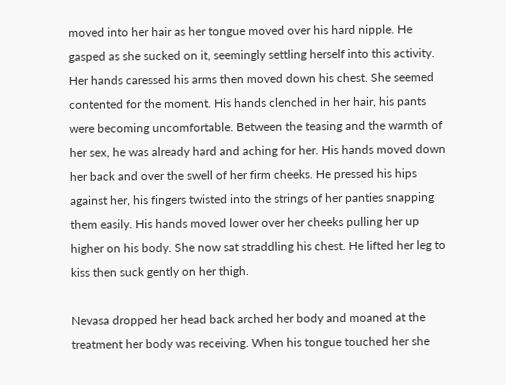moved into her hair as her tongue moved over his hard nipple. He gasped as she sucked on it, seemingly settling herself into this activity. Her hands caressed his arms then moved down his chest. She seemed contented for the moment. His hands clenched in her hair, his pants were becoming uncomfortable. Between the teasing and the warmth of her sex, he was already hard and aching for her. His hands moved down her back and over the swell of her firm cheeks. He pressed his hips against her, his fingers twisted into the strings of her panties snapping them easily. His hands moved lower over her cheeks pulling her up higher on his body. She now sat straddling his chest. He lifted her leg to kiss then suck gently on her thigh.

Nevasa dropped her head back arched her body and moaned at the treatment her body was receiving. When his tongue touched her she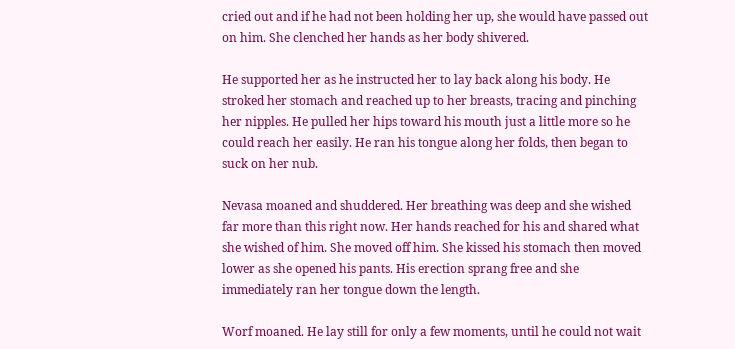cried out and if he had not been holding her up, she would have passed out on him. She clenched her hands as her body shivered.

He supported her as he instructed her to lay back along his body. He stroked her stomach and reached up to her breasts, tracing and pinching her nipples. He pulled her hips toward his mouth just a little more so he could reach her easily. He ran his tongue along her folds, then began to suck on her nub.

Nevasa moaned and shuddered. Her breathing was deep and she wished far more than this right now. Her hands reached for his and shared what she wished of him. She moved off him. She kissed his stomach then moved lower as she opened his pants. His erection sprang free and she immediately ran her tongue down the length.

Worf moaned. He lay still for only a few moments, until he could not wait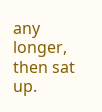any longer, then sat up.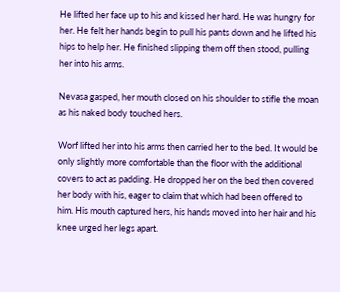He lifted her face up to his and kissed her hard. He was hungry for her. He felt her hands begin to pull his pants down and he lifted his hips to help her. He finished slipping them off then stood, pulling her into his arms.

Nevasa gasped, her mouth closed on his shoulder to stifle the moan as his naked body touched hers.

Worf lifted her into his arms then carried her to the bed. It would be only slightly more comfortable than the floor with the additional covers to act as padding. He dropped her on the bed then covered her body with his, eager to claim that which had been offered to him. His mouth captured hers, his hands moved into her hair and his knee urged her legs apart.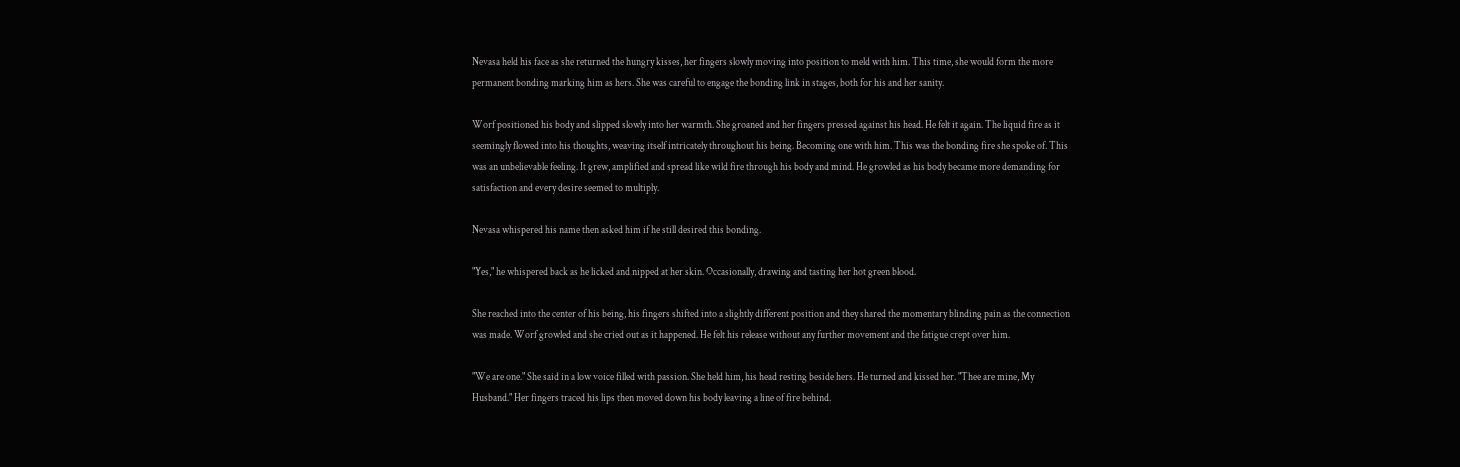Nevasa held his face as she returned the hungry kisses, her fingers slowly moving into position to meld with him. This time, she would form the more permanent bonding marking him as hers. She was careful to engage the bonding link in stages, both for his and her sanity.

Worf positioned his body and slipped slowly into her warmth. She groaned and her fingers pressed against his head. He felt it again. The liquid fire as it seemingly flowed into his thoughts, weaving itself intricately throughout his being. Becoming one with him. This was the bonding fire she spoke of. This was an unbelievable feeling. It grew, amplified and spread like wild fire through his body and mind. He growled as his body became more demanding for satisfaction and every desire seemed to multiply.

Nevasa whispered his name then asked him if he still desired this bonding.

"Yes," he whispered back as he licked and nipped at her skin. Occasionally, drawing and tasting her hot green blood.

She reached into the center of his being, his fingers shifted into a slightly different position and they shared the momentary blinding pain as the connection was made. Worf growled and she cried out as it happened. He felt his release without any further movement and the fatigue crept over him.

"We are one." She said in a low voice filled with passion. She held him, his head resting beside hers. He turned and kissed her. "Thee are mine, My Husband." Her fingers traced his lips then moved down his body leaving a line of fire behind.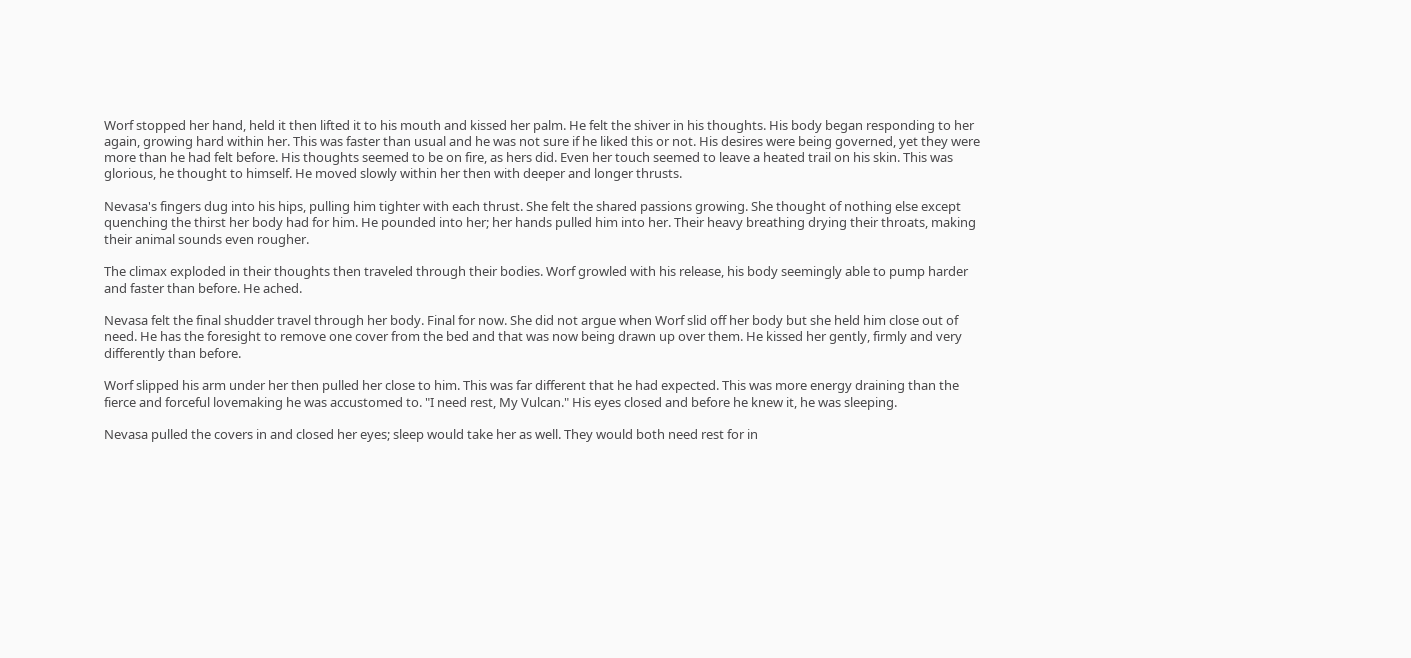Worf stopped her hand, held it then lifted it to his mouth and kissed her palm. He felt the shiver in his thoughts. His body began responding to her again, growing hard within her. This was faster than usual and he was not sure if he liked this or not. His desires were being governed, yet they were more than he had felt before. His thoughts seemed to be on fire, as hers did. Even her touch seemed to leave a heated trail on his skin. This was glorious, he thought to himself. He moved slowly within her then with deeper and longer thrusts.

Nevasa's fingers dug into his hips, pulling him tighter with each thrust. She felt the shared passions growing. She thought of nothing else except quenching the thirst her body had for him. He pounded into her; her hands pulled him into her. Their heavy breathing drying their throats, making their animal sounds even rougher.

The climax exploded in their thoughts then traveled through their bodies. Worf growled with his release, his body seemingly able to pump harder and faster than before. He ached.

Nevasa felt the final shudder travel through her body. Final for now. She did not argue when Worf slid off her body but she held him close out of need. He has the foresight to remove one cover from the bed and that was now being drawn up over them. He kissed her gently, firmly and very differently than before.

Worf slipped his arm under her then pulled her close to him. This was far different that he had expected. This was more energy draining than the fierce and forceful lovemaking he was accustomed to. "I need rest, My Vulcan." His eyes closed and before he knew it, he was sleeping.

Nevasa pulled the covers in and closed her eyes; sleep would take her as well. They would both need rest for in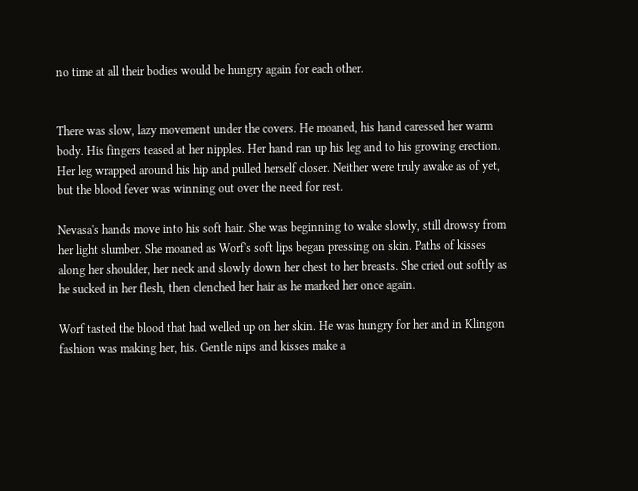no time at all their bodies would be hungry again for each other.


There was slow, lazy movement under the covers. He moaned, his hand caressed her warm body. His fingers teased at her nipples. Her hand ran up his leg and to his growing erection. Her leg wrapped around his hip and pulled herself closer. Neither were truly awake as of yet, but the blood fever was winning out over the need for rest.

Nevasa's hands move into his soft hair. She was beginning to wake slowly, still drowsy from her light slumber. She moaned as Worf's soft lips began pressing on skin. Paths of kisses along her shoulder, her neck and slowly down her chest to her breasts. She cried out softly as he sucked in her flesh, then clenched her hair as he marked her once again.

Worf tasted the blood that had welled up on her skin. He was hungry for her and in Klingon fashion was making her, his. Gentle nips and kisses make a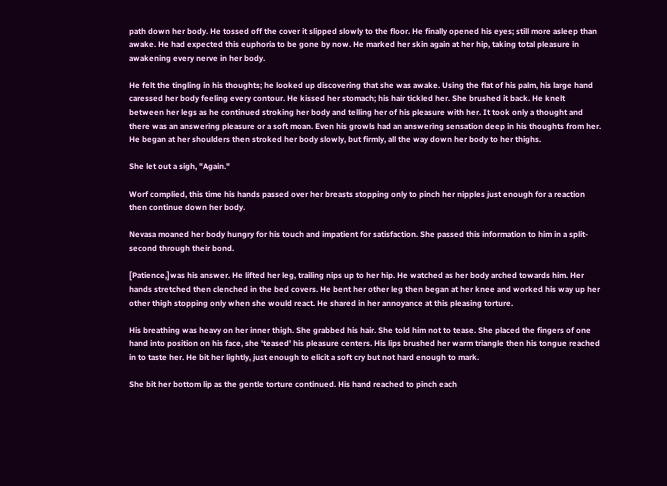path down her body. He tossed off the cover it slipped slowly to the floor. He finally opened his eyes; still more asleep than awake. He had expected this euphoria to be gone by now. He marked her skin again at her hip, taking total pleasure in awakening every nerve in her body.

He felt the tingling in his thoughts; he looked up discovering that she was awake. Using the flat of his palm, his large hand caressed her body feeling every contour. He kissed her stomach; his hair tickled her. She brushed it back. He knelt between her legs as he continued stroking her body and telling her of his pleasure with her. It took only a thought and there was an answering pleasure or a soft moan. Even his growls had an answering sensation deep in his thoughts from her. He began at her shoulders then stroked her body slowly, but firmly, all the way down her body to her thighs.

She let out a sigh, "Again."

Worf complied, this time his hands passed over her breasts stopping only to pinch her nipples just enough for a reaction then continue down her body.

Nevasa moaned her body hungry for his touch and impatient for satisfaction. She passed this information to him in a split-second through their bond.

[Patience,]was his answer. He lifted her leg, trailing nips up to her hip. He watched as her body arched towards him. Her hands stretched then clenched in the bed covers. He bent her other leg then began at her knee and worked his way up her other thigh stopping only when she would react. He shared in her annoyance at this pleasing torture.

His breathing was heavy on her inner thigh. She grabbed his hair. She told him not to tease. She placed the fingers of one hand into position on his face, she 'teased' his pleasure centers. His lips brushed her warm triangle then his tongue reached in to taste her. He bit her lightly, just enough to elicit a soft cry but not hard enough to mark.

She bit her bottom lip as the gentle torture continued. His hand reached to pinch each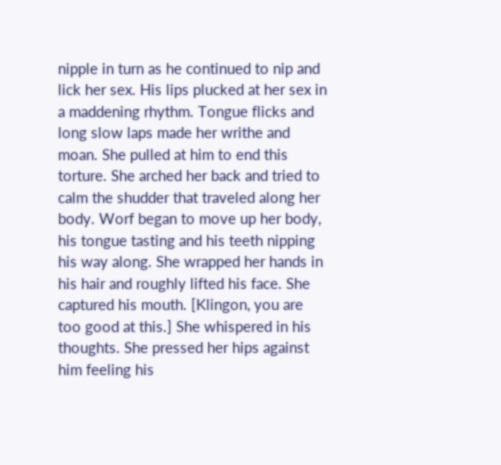nipple in turn as he continued to nip and lick her sex. His lips plucked at her sex in a maddening rhythm. Tongue flicks and long slow laps made her writhe and moan. She pulled at him to end this torture. She arched her back and tried to calm the shudder that traveled along her body. Worf began to move up her body, his tongue tasting and his teeth nipping his way along. She wrapped her hands in his hair and roughly lifted his face. She captured his mouth. [Klingon, you are too good at this.] She whispered in his thoughts. She pressed her hips against him feeling his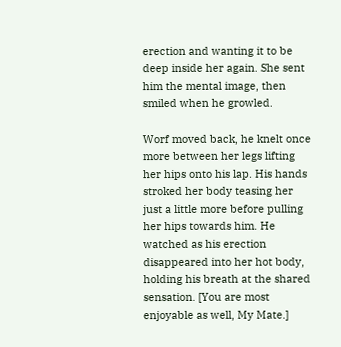erection and wanting it to be deep inside her again. She sent him the mental image, then smiled when he growled.

Worf moved back, he knelt once more between her legs lifting her hips onto his lap. His hands stroked her body teasing her just a little more before pulling her hips towards him. He watched as his erection disappeared into her hot body, holding his breath at the shared sensation. [You are most enjoyable as well, My Mate.]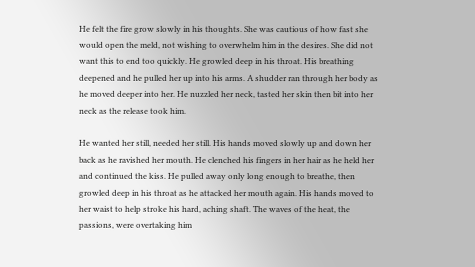He felt the fire grow slowly in his thoughts. She was cautious of how fast she would open the meld, not wishing to overwhelm him in the desires. She did not want this to end too quickly. He growled deep in his throat. His breathing deepened and he pulled her up into his arms. A shudder ran through her body as he moved deeper into her. He nuzzled her neck, tasted her skin then bit into her neck as the release took him.

He wanted her still, needed her still. His hands moved slowly up and down her back as he ravished her mouth. He clenched his fingers in her hair as he held her and continued the kiss. He pulled away only long enough to breathe, then growled deep in his throat as he attacked her mouth again. His hands moved to her waist to help stroke his hard, aching shaft. The waves of the heat, the passions, were overtaking him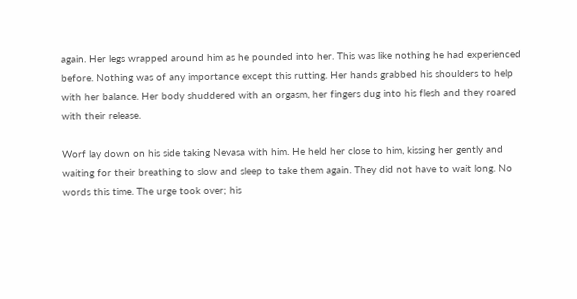again. Her legs wrapped around him as he pounded into her. This was like nothing he had experienced before. Nothing was of any importance except this rutting. Her hands grabbed his shoulders to help with her balance. Her body shuddered with an orgasm, her fingers dug into his flesh and they roared with their release.

Worf lay down on his side taking Nevasa with him. He held her close to him, kissing her gently and waiting for their breathing to slow and sleep to take them again. They did not have to wait long. No words this time. The urge took over; his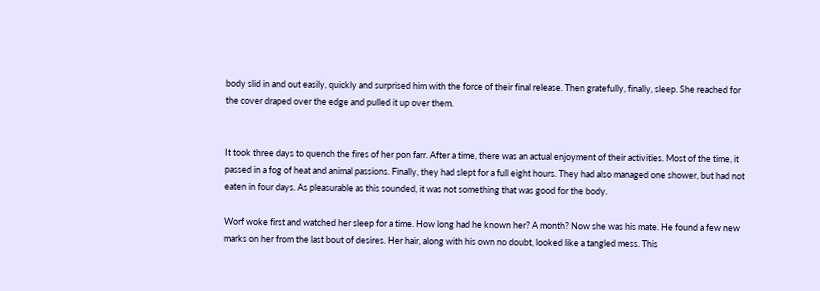body slid in and out easily, quickly and surprised him with the force of their final release. Then gratefully, finally, sleep. She reached for the cover draped over the edge and pulled it up over them.


It took three days to quench the fires of her pon farr. After a time, there was an actual enjoyment of their activities. Most of the time, it passed in a fog of heat and animal passions. Finally, they had slept for a full eight hours. They had also managed one shower, but had not eaten in four days. As pleasurable as this sounded, it was not something that was good for the body.

Worf woke first and watched her sleep for a time. How long had he known her? A month? Now she was his mate. He found a few new marks on her from the last bout of desires. Her hair, along with his own no doubt, looked like a tangled mess. This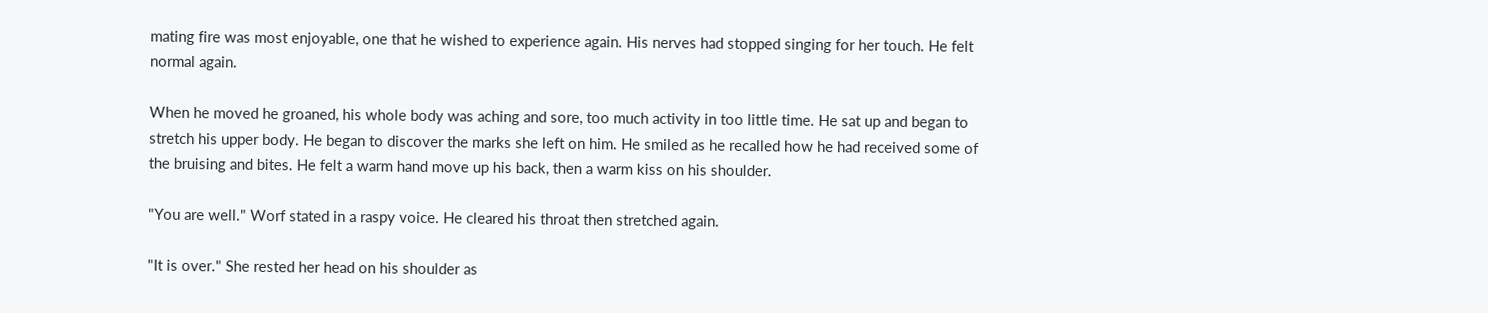mating fire was most enjoyable, one that he wished to experience again. His nerves had stopped singing for her touch. He felt normal again.

When he moved he groaned, his whole body was aching and sore, too much activity in too little time. He sat up and began to stretch his upper body. He began to discover the marks she left on him. He smiled as he recalled how he had received some of the bruising and bites. He felt a warm hand move up his back, then a warm kiss on his shoulder.

"You are well." Worf stated in a raspy voice. He cleared his throat then stretched again.

"It is over." She rested her head on his shoulder as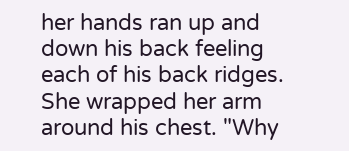her hands ran up and down his back feeling each of his back ridges. She wrapped her arm around his chest. "Why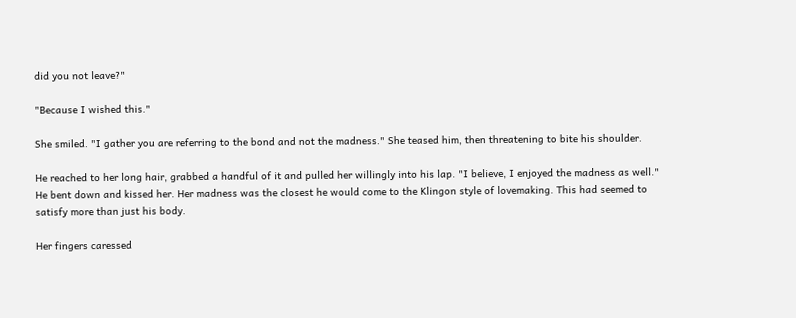did you not leave?"

"Because I wished this."

She smiled. "I gather you are referring to the bond and not the madness." She teased him, then threatening to bite his shoulder.

He reached to her long hair, grabbed a handful of it and pulled her willingly into his lap. "I believe, I enjoyed the madness as well." He bent down and kissed her. Her madness was the closest he would come to the Klingon style of lovemaking. This had seemed to satisfy more than just his body.

Her fingers caressed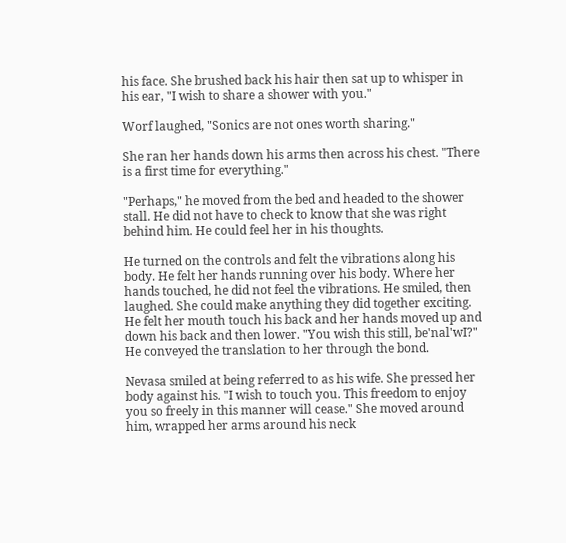his face. She brushed back his hair then sat up to whisper in his ear, "I wish to share a shower with you."

Worf laughed, "Sonics are not ones worth sharing."

She ran her hands down his arms then across his chest. "There is a first time for everything."

"Perhaps," he moved from the bed and headed to the shower stall. He did not have to check to know that she was right behind him. He could feel her in his thoughts.

He turned on the controls and felt the vibrations along his body. He felt her hands running over his body. Where her hands touched, he did not feel the vibrations. He smiled, then laughed. She could make anything they did together exciting. He felt her mouth touch his back and her hands moved up and down his back and then lower. "You wish this still, be'nal'wI?" He conveyed the translation to her through the bond.

Nevasa smiled at being referred to as his wife. She pressed her body against his. "I wish to touch you. This freedom to enjoy you so freely in this manner will cease." She moved around him, wrapped her arms around his neck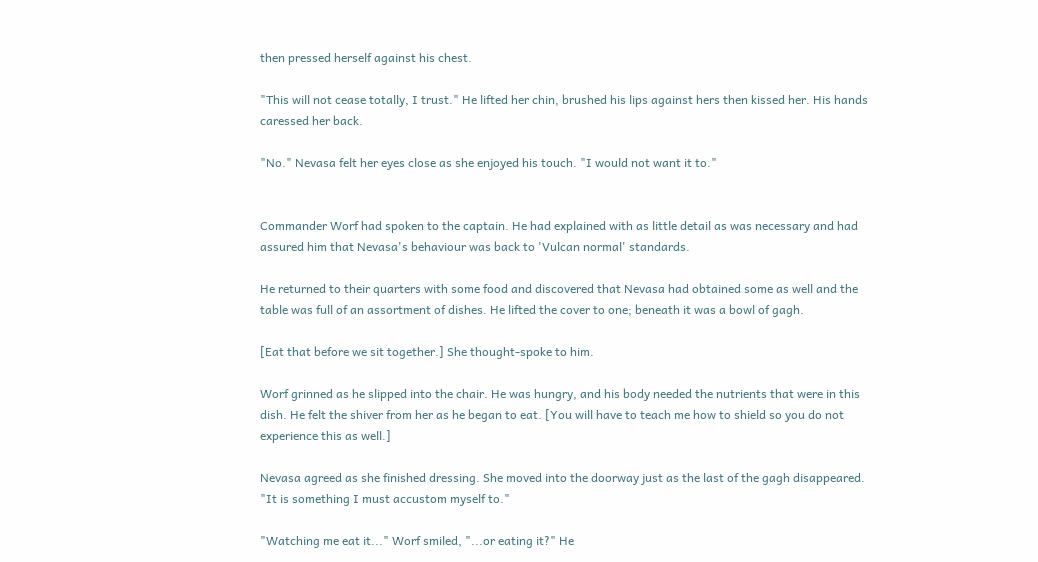then pressed herself against his chest.

"This will not cease totally, I trust." He lifted her chin, brushed his lips against hers then kissed her. His hands caressed her back.

"No." Nevasa felt her eyes close as she enjoyed his touch. "I would not want it to."


Commander Worf had spoken to the captain. He had explained with as little detail as was necessary and had assured him that Nevasa's behaviour was back to 'Vulcan normal' standards.

He returned to their quarters with some food and discovered that Nevasa had obtained some as well and the table was full of an assortment of dishes. He lifted the cover to one; beneath it was a bowl of gagh.

[Eat that before we sit together.] She thought-spoke to him.

Worf grinned as he slipped into the chair. He was hungry, and his body needed the nutrients that were in this dish. He felt the shiver from her as he began to eat. [You will have to teach me how to shield so you do not experience this as well.]

Nevasa agreed as she finished dressing. She moved into the doorway just as the last of the gagh disappeared. "It is something I must accustom myself to."

"Watching me eat it..." Worf smiled, "...or eating it?" He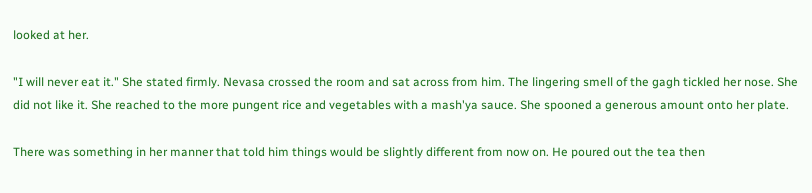looked at her.

"I will never eat it." She stated firmly. Nevasa crossed the room and sat across from him. The lingering smell of the gagh tickled her nose. She did not like it. She reached to the more pungent rice and vegetables with a mash'ya sauce. She spooned a generous amount onto her plate.

There was something in her manner that told him things would be slightly different from now on. He poured out the tea then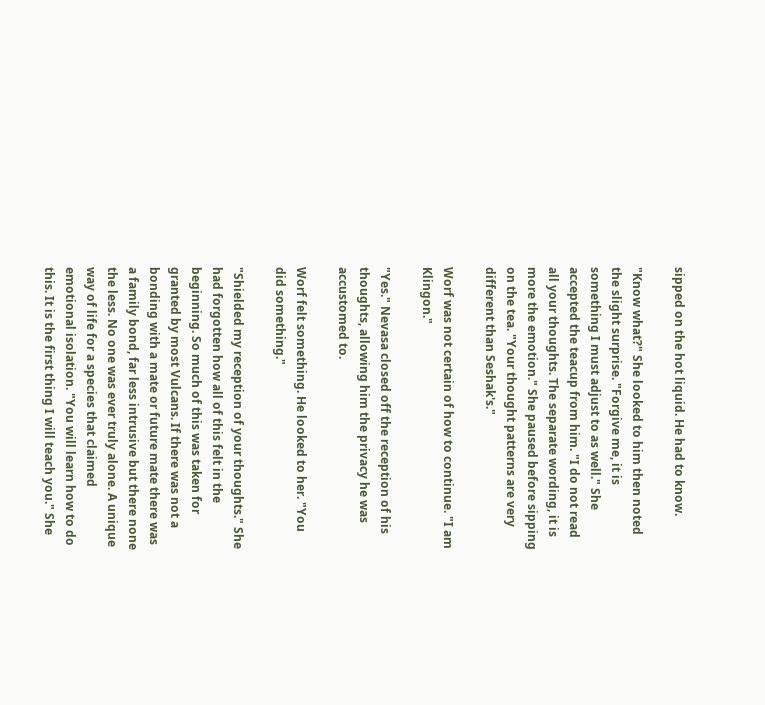sipped on the hot liquid. He had to know.

"Know what?" She looked to him then noted the slight surprise. "Forgive me, it is something I must adjust to as well." She accepted the teacup from him. "I do not read all your thoughts. The separate wording, it is more the emotion." She paused before sipping on the tea. "Your thought patterns are very different than Seshak's."

Worf was not certain of how to continue. "I am Klingon."

"Yes." Nevasa closed off the reception of his thoughts, allowing him the privacy he was accustomed to.

Worf felt something. He looked to her. "You did something."

"Shielded my reception of your thoughts." She had forgotten how all of this felt in the beginning. So much of this was taken for granted by most Vulcans. If there was not a bonding with a mate or future mate there was a family bond, far less intrusive but there none the less. No one was ever truly alone. A unique way of life for a species that claimed emotional isolation. "You will learn how to do this. It is the first thing I will teach you." She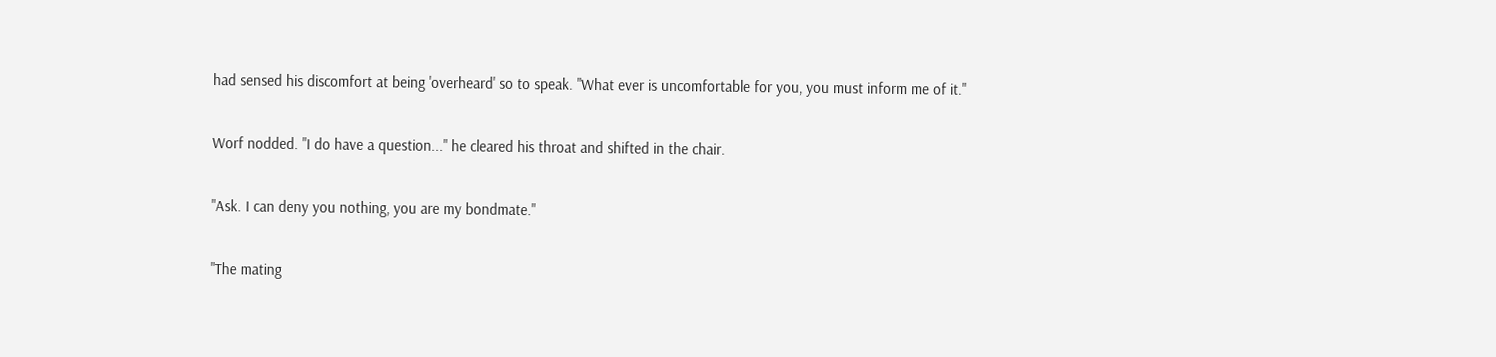had sensed his discomfort at being 'overheard' so to speak. "What ever is uncomfortable for you, you must inform me of it."

Worf nodded. "I do have a question..." he cleared his throat and shifted in the chair.

"Ask. I can deny you nothing, you are my bondmate."

"The mating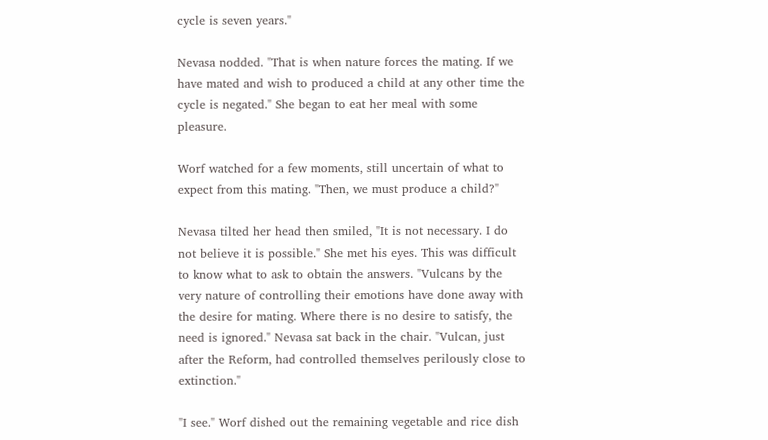cycle is seven years."

Nevasa nodded. "That is when nature forces the mating. If we have mated and wish to produced a child at any other time the cycle is negated." She began to eat her meal with some pleasure.

Worf watched for a few moments, still uncertain of what to expect from this mating. "Then, we must produce a child?"

Nevasa tilted her head then smiled, "It is not necessary. I do not believe it is possible." She met his eyes. This was difficult to know what to ask to obtain the answers. "Vulcans by the very nature of controlling their emotions have done away with the desire for mating. Where there is no desire to satisfy, the need is ignored." Nevasa sat back in the chair. "Vulcan, just after the Reform, had controlled themselves perilously close to extinction."

"I see." Worf dished out the remaining vegetable and rice dish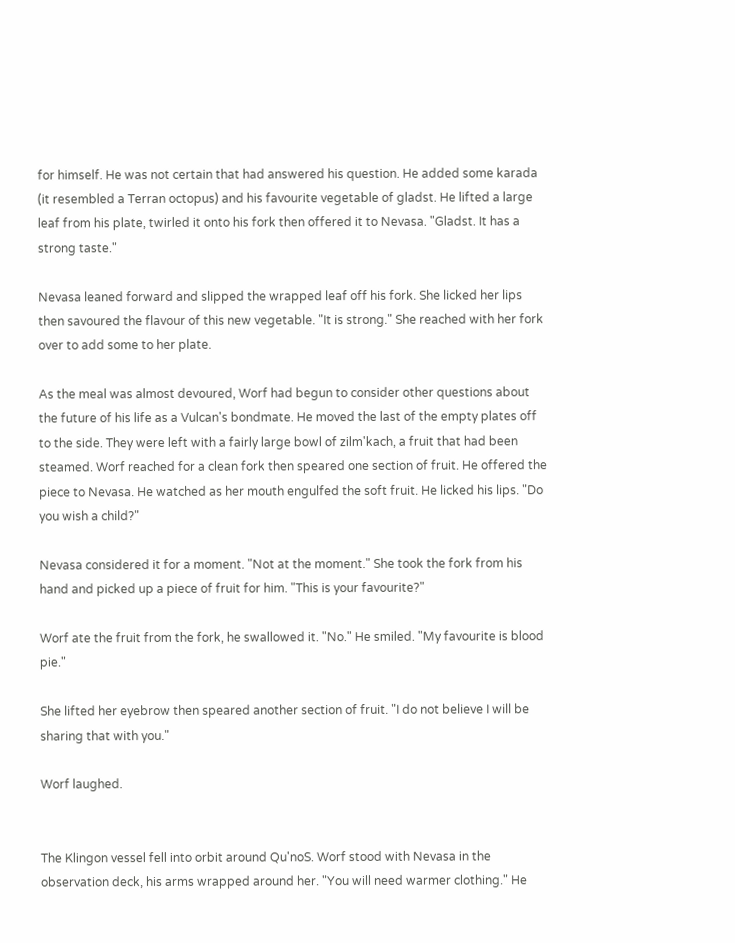for himself. He was not certain that had answered his question. He added some karada (it resembled a Terran octopus) and his favourite vegetable of gladst. He lifted a large leaf from his plate, twirled it onto his fork then offered it to Nevasa. "Gladst. It has a strong taste."

Nevasa leaned forward and slipped the wrapped leaf off his fork. She licked her lips then savoured the flavour of this new vegetable. "It is strong." She reached with her fork over to add some to her plate.

As the meal was almost devoured, Worf had begun to consider other questions about the future of his life as a Vulcan's bondmate. He moved the last of the empty plates off to the side. They were left with a fairly large bowl of zilm'kach, a fruit that had been steamed. Worf reached for a clean fork then speared one section of fruit. He offered the piece to Nevasa. He watched as her mouth engulfed the soft fruit. He licked his lips. "Do you wish a child?"

Nevasa considered it for a moment. "Not at the moment." She took the fork from his hand and picked up a piece of fruit for him. "This is your favourite?"

Worf ate the fruit from the fork, he swallowed it. "No." He smiled. "My favourite is blood pie."

She lifted her eyebrow then speared another section of fruit. "I do not believe I will be sharing that with you."

Worf laughed.


The Klingon vessel fell into orbit around Qu'noS. Worf stood with Nevasa in the observation deck, his arms wrapped around her. "You will need warmer clothing." He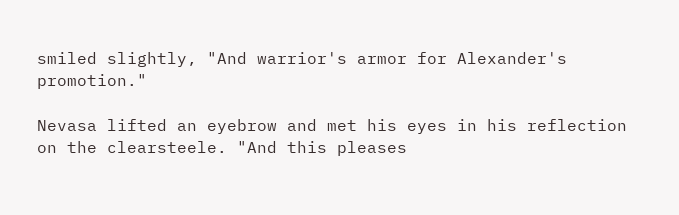smiled slightly, "And warrior's armor for Alexander's promotion."

Nevasa lifted an eyebrow and met his eyes in his reflection on the clearsteele. "And this pleases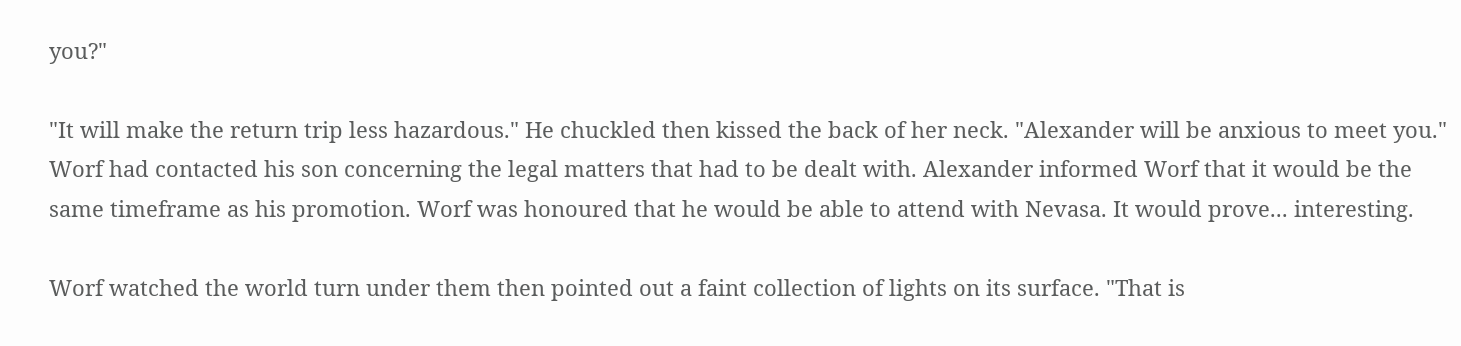you?"

"It will make the return trip less hazardous." He chuckled then kissed the back of her neck. "Alexander will be anxious to meet you." Worf had contacted his son concerning the legal matters that had to be dealt with. Alexander informed Worf that it would be the same timeframe as his promotion. Worf was honoured that he would be able to attend with Nevasa. It would prove... interesting.

Worf watched the world turn under them then pointed out a faint collection of lights on its surface. "That is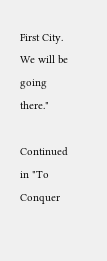First City. We will be going there."

Continued in "To Conquer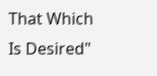That Which Is Desired"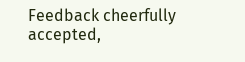Feedback cheerfully accepted,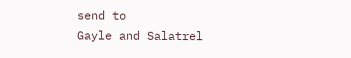send to
Gayle and Salatrel